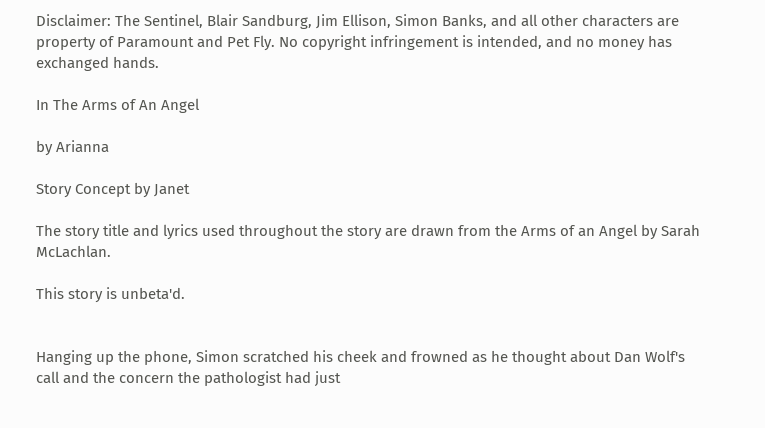Disclaimer: The Sentinel, Blair Sandburg, Jim Ellison, Simon Banks, and all other characters are property of Paramount and Pet Fly. No copyright infringement is intended, and no money has exchanged hands.

In The Arms of An Angel

by Arianna

Story Concept by Janet

The story title and lyrics used throughout the story are drawn from the Arms of an Angel by Sarah McLachlan.

This story is unbeta'd.


Hanging up the phone, Simon scratched his cheek and frowned as he thought about Dan Wolf's call and the concern the pathologist had just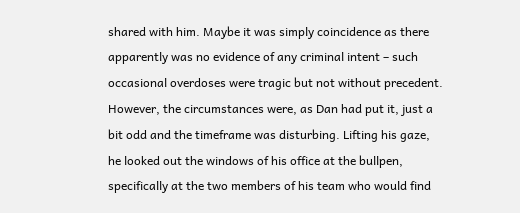shared with him. Maybe it was simply coincidence as there apparently was no evidence of any criminal intent – such occasional overdoses were tragic but not without precedent. However, the circumstances were, as Dan had put it, just a bit odd and the timeframe was disturbing. Lifting his gaze, he looked out the windows of his office at the bullpen, specifically at the two members of his team who would find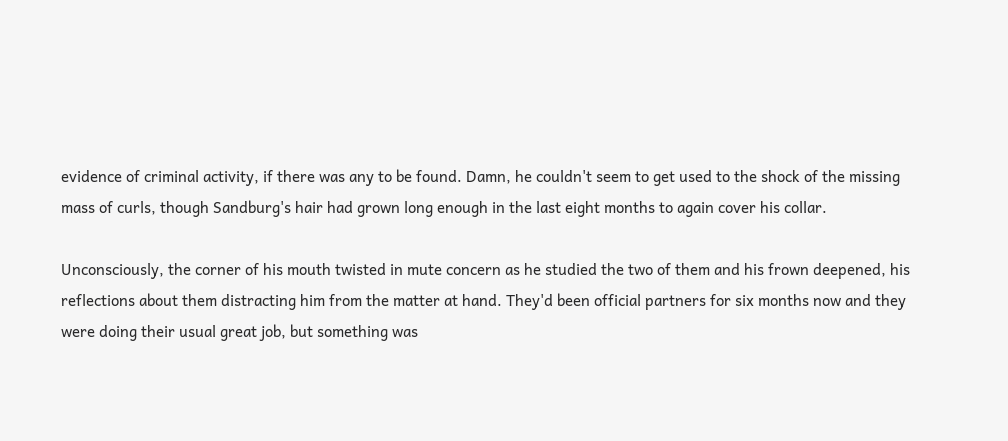evidence of criminal activity, if there was any to be found. Damn, he couldn't seem to get used to the shock of the missing mass of curls, though Sandburg's hair had grown long enough in the last eight months to again cover his collar.

Unconsciously, the corner of his mouth twisted in mute concern as he studied the two of them and his frown deepened, his reflections about them distracting him from the matter at hand. They'd been official partners for six months now and they were doing their usual great job, but something was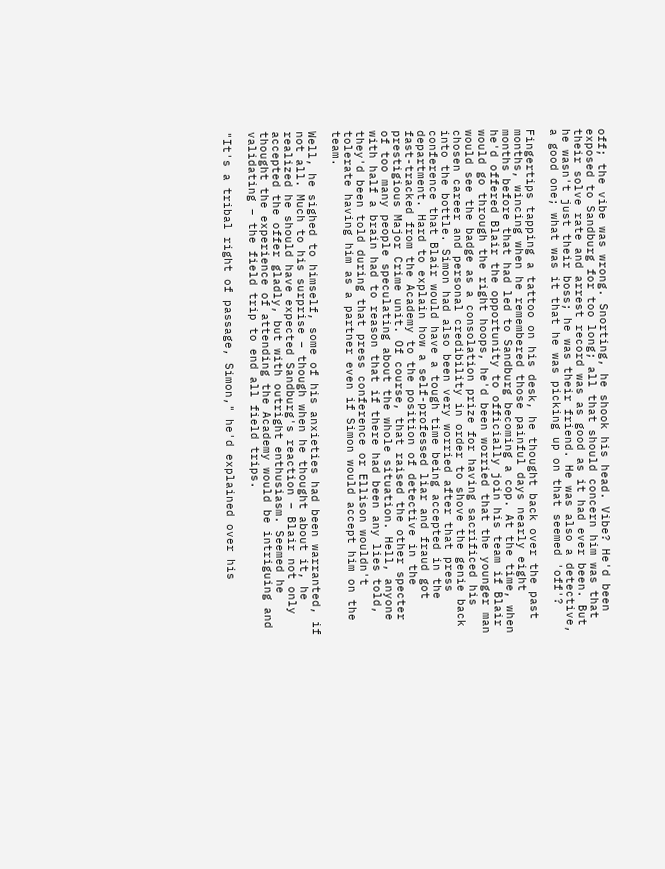off; the vibe was wrong. Snorting, he shook his head. Vibe? He'd been exposed to Sandburg for too long; all that should concern him was that their solve rate and arrest record was as good as it had ever been. But he wasn't just their boss; he was their friend. He was also a detective, a good one; what was it that he was picking up on that seemed 'off'?

Fingertips tapping a tattoo on his desk, he thought back over the past months, wincing when he remembered those painful days nearly eight months before that had led to Sandburg becoming a cop. At the time, when he'd offered Blair the opportunity to officially join his team if Blair would go through the right hoops, he'd been worried that the younger man would see the badge as a consolation prize for having sacrificed his chosen career and personal credibility in order to shove the genie back into the bottle. Simon had also been very worried after that press conference that Blair would have a tough time being accepted in the department. Hard to explain how a self-professed liar and fraud got fast-tracked from the Academy to the position of detective in the prestigious Major Crime unit. Of course, that raised the other specter of too many people speculating about the whole situation. Hell, anyone with half a brain had to reason that if there had been any lies told, they'd been told during that press conference or Ellison wouldn't tolerate having him as a partner even if Simon would accept him on the team.

Well, he sighed to himself, some of his anxieties had been warranted, if not all. Much to his surprise – though when he thought about it, he realized he should have expected Sandburg's reaction – Blair not only accepted the offer gladly, but with outright enthusiasm. Seemed he thought the experience of attending the Academy would be intriguing and validating – the field trip to end all field trips.

"It's a tribal right of passage, Simon," he'd explained over his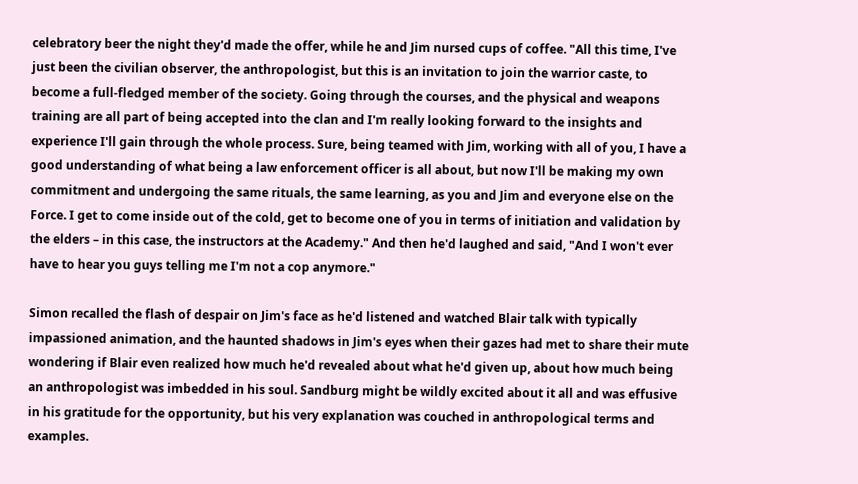celebratory beer the night they'd made the offer, while he and Jim nursed cups of coffee. "All this time, I've just been the civilian observer, the anthropologist, but this is an invitation to join the warrior caste, to become a full-fledged member of the society. Going through the courses, and the physical and weapons training are all part of being accepted into the clan and I'm really looking forward to the insights and experience I'll gain through the whole process. Sure, being teamed with Jim, working with all of you, I have a good understanding of what being a law enforcement officer is all about, but now I'll be making my own commitment and undergoing the same rituals, the same learning, as you and Jim and everyone else on the Force. I get to come inside out of the cold, get to become one of you in terms of initiation and validation by the elders – in this case, the instructors at the Academy." And then he'd laughed and said, "And I won't ever have to hear you guys telling me I'm not a cop anymore."

Simon recalled the flash of despair on Jim's face as he'd listened and watched Blair talk with typically impassioned animation, and the haunted shadows in Jim's eyes when their gazes had met to share their mute wondering if Blair even realized how much he'd revealed about what he'd given up, about how much being an anthropologist was imbedded in his soul. Sandburg might be wildly excited about it all and was effusive in his gratitude for the opportunity, but his very explanation was couched in anthropological terms and examples.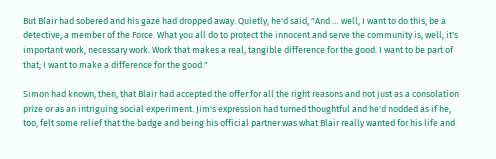But Blair had sobered and his gaze had dropped away. Quietly, he'd said, "And … well, I want to do this, be a detective, a member of the Force. What you all do to protect the innocent and serve the community is, well, it's important work, necessary work. Work that makes a real, tangible difference for the good. I want to be part of that; I want to make a difference for the good."

Simon had known, then, that Blair had accepted the offer for all the right reasons and not just as a consolation prize or as an intriguing social experiment. Jim's expression had turned thoughtful and he'd nodded as if he, too, felt some relief that the badge and being his official partner was what Blair really wanted for his life and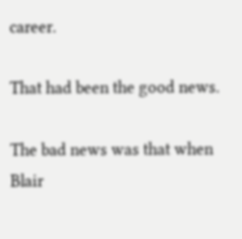career.

That had been the good news.

The bad news was that when Blair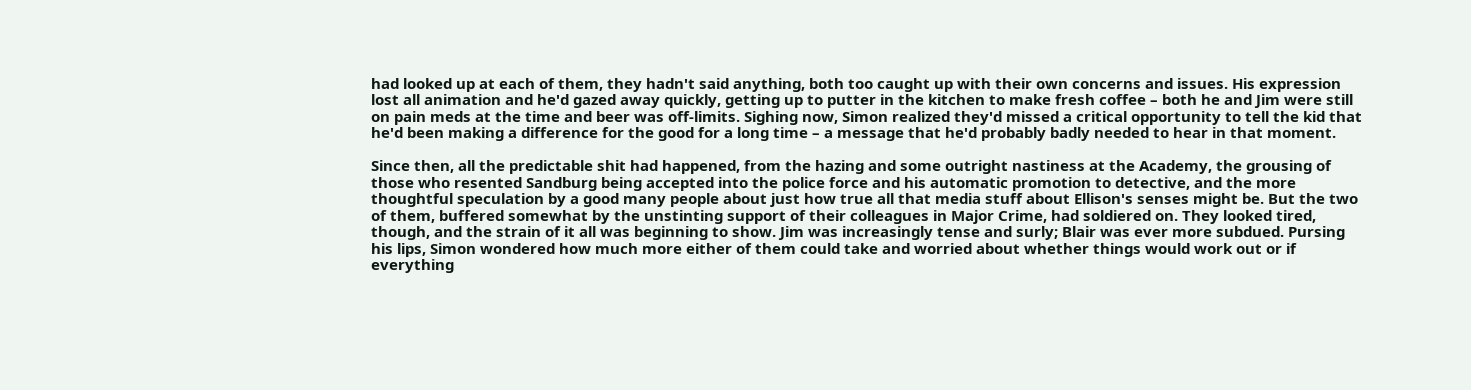had looked up at each of them, they hadn't said anything, both too caught up with their own concerns and issues. His expression lost all animation and he'd gazed away quickly, getting up to putter in the kitchen to make fresh coffee – both he and Jim were still on pain meds at the time and beer was off-limits. Sighing now, Simon realized they'd missed a critical opportunity to tell the kid that he'd been making a difference for the good for a long time – a message that he'd probably badly needed to hear in that moment.

Since then, all the predictable shit had happened, from the hazing and some outright nastiness at the Academy, the grousing of those who resented Sandburg being accepted into the police force and his automatic promotion to detective, and the more thoughtful speculation by a good many people about just how true all that media stuff about Ellison's senses might be. But the two of them, buffered somewhat by the unstinting support of their colleagues in Major Crime, had soldiered on. They looked tired, though, and the strain of it all was beginning to show. Jim was increasingly tense and surly; Blair was ever more subdued. Pursing his lips, Simon wondered how much more either of them could take and worried about whether things would work out or if everything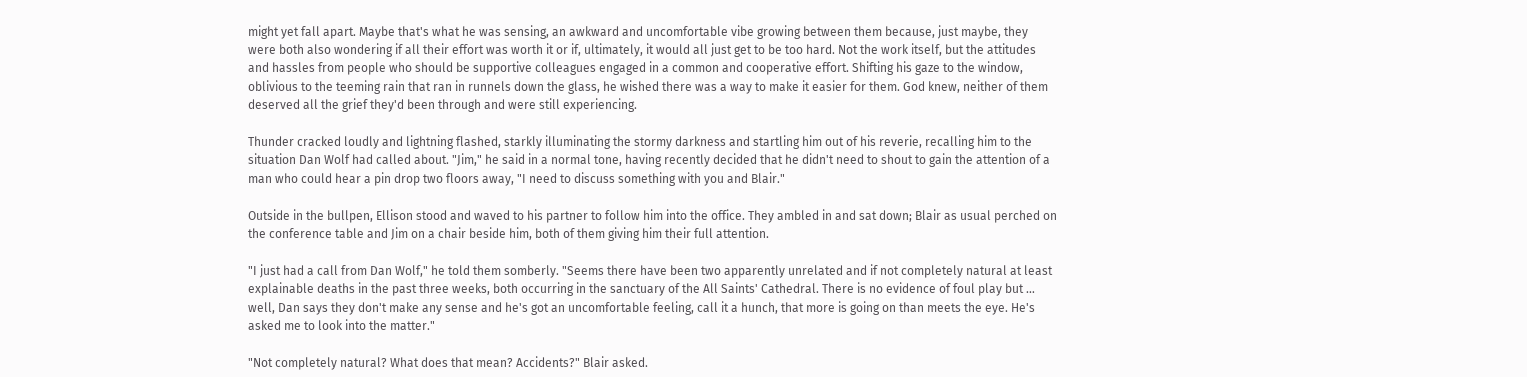might yet fall apart. Maybe that's what he was sensing, an awkward and uncomfortable vibe growing between them because, just maybe, they were both also wondering if all their effort was worth it or if, ultimately, it would all just get to be too hard. Not the work itself, but the attitudes and hassles from people who should be supportive colleagues engaged in a common and cooperative effort. Shifting his gaze to the window, oblivious to the teeming rain that ran in runnels down the glass, he wished there was a way to make it easier for them. God knew, neither of them deserved all the grief they'd been through and were still experiencing.

Thunder cracked loudly and lightning flashed, starkly illuminating the stormy darkness and startling him out of his reverie, recalling him to the situation Dan Wolf had called about. "Jim," he said in a normal tone, having recently decided that he didn't need to shout to gain the attention of a man who could hear a pin drop two floors away, "I need to discuss something with you and Blair."

Outside in the bullpen, Ellison stood and waved to his partner to follow him into the office. They ambled in and sat down; Blair as usual perched on the conference table and Jim on a chair beside him, both of them giving him their full attention.

"I just had a call from Dan Wolf," he told them somberly. "Seems there have been two apparently unrelated and if not completely natural at least explainable deaths in the past three weeks, both occurring in the sanctuary of the All Saints' Cathedral. There is no evidence of foul play but … well, Dan says they don't make any sense and he's got an uncomfortable feeling, call it a hunch, that more is going on than meets the eye. He's asked me to look into the matter."

"Not completely natural? What does that mean? Accidents?" Blair asked.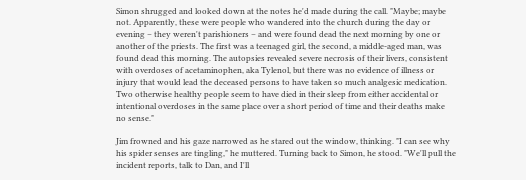Simon shrugged and looked down at the notes he'd made during the call. "Maybe; maybe not. Apparently, these were people who wandered into the church during the day or evening – they weren't parishioners – and were found dead the next morning by one or another of the priests. The first was a teenaged girl, the second, a middle-aged man, was found dead this morning. The autopsies revealed severe necrosis of their livers, consistent with overdoses of acetaminophen, aka Tylenol, but there was no evidence of illness or injury that would lead the deceased persons to have taken so much analgesic medication. Two otherwise healthy people seem to have died in their sleep from either accidental or intentional overdoses in the same place over a short period of time and their deaths make no sense."

Jim frowned and his gaze narrowed as he stared out the window, thinking. "I can see why his spider senses are tingling," he muttered. Turning back to Simon, he stood. "We'll pull the incident reports, talk to Dan, and I'll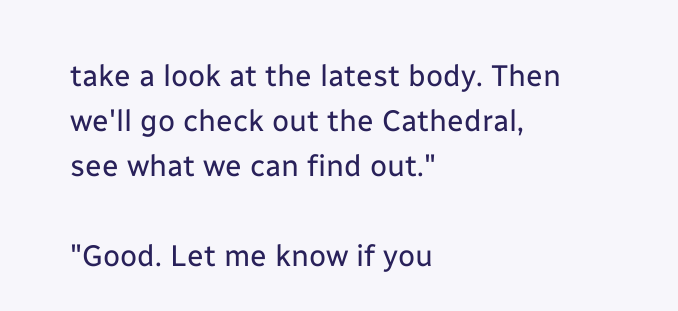take a look at the latest body. Then we'll go check out the Cathedral, see what we can find out."

"Good. Let me know if you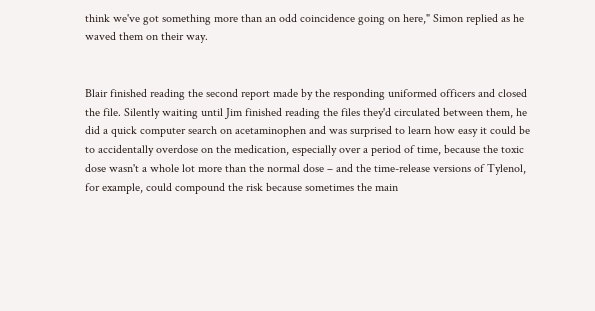think we've got something more than an odd coincidence going on here," Simon replied as he waved them on their way.


Blair finished reading the second report made by the responding uniformed officers and closed the file. Silently waiting until Jim finished reading the files they'd circulated between them, he did a quick computer search on acetaminophen and was surprised to learn how easy it could be to accidentally overdose on the medication, especially over a period of time, because the toxic dose wasn't a whole lot more than the normal dose – and the time-release versions of Tylenol, for example, could compound the risk because sometimes the main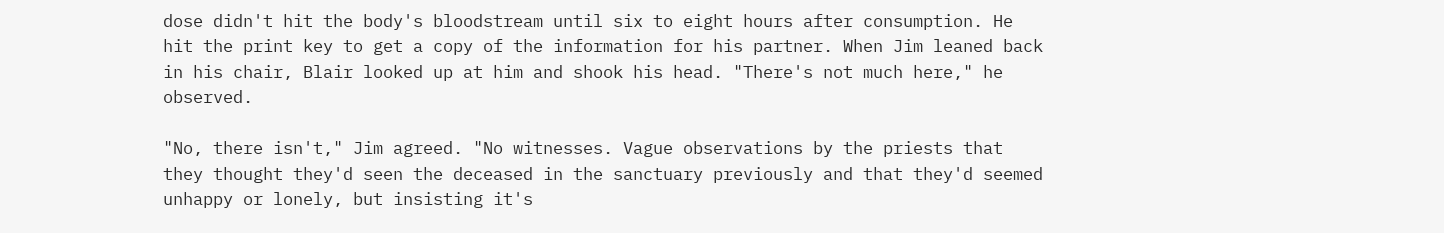dose didn't hit the body's bloodstream until six to eight hours after consumption. He hit the print key to get a copy of the information for his partner. When Jim leaned back in his chair, Blair looked up at him and shook his head. "There's not much here," he observed.

"No, there isn't," Jim agreed. "No witnesses. Vague observations by the priests that they thought they'd seen the deceased in the sanctuary previously and that they'd seemed unhappy or lonely, but insisting it's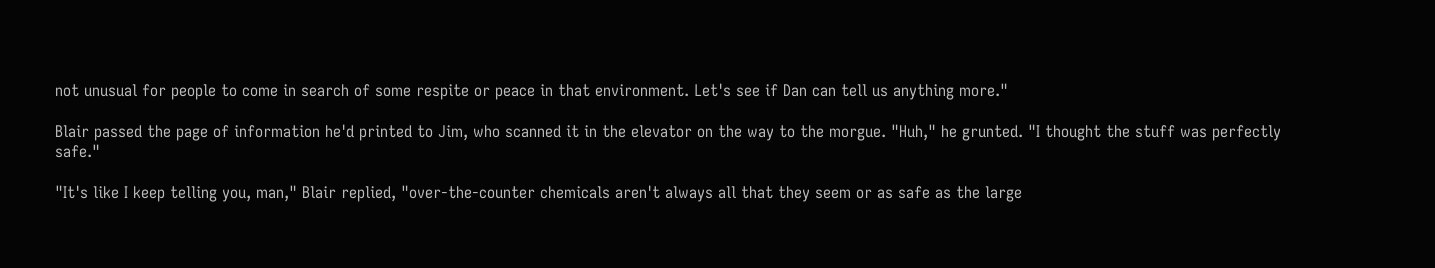not unusual for people to come in search of some respite or peace in that environment. Let's see if Dan can tell us anything more."

Blair passed the page of information he'd printed to Jim, who scanned it in the elevator on the way to the morgue. "Huh," he grunted. "I thought the stuff was perfectly safe."

"It's like I keep telling you, man," Blair replied, "over-the-counter chemicals aren't always all that they seem or as safe as the large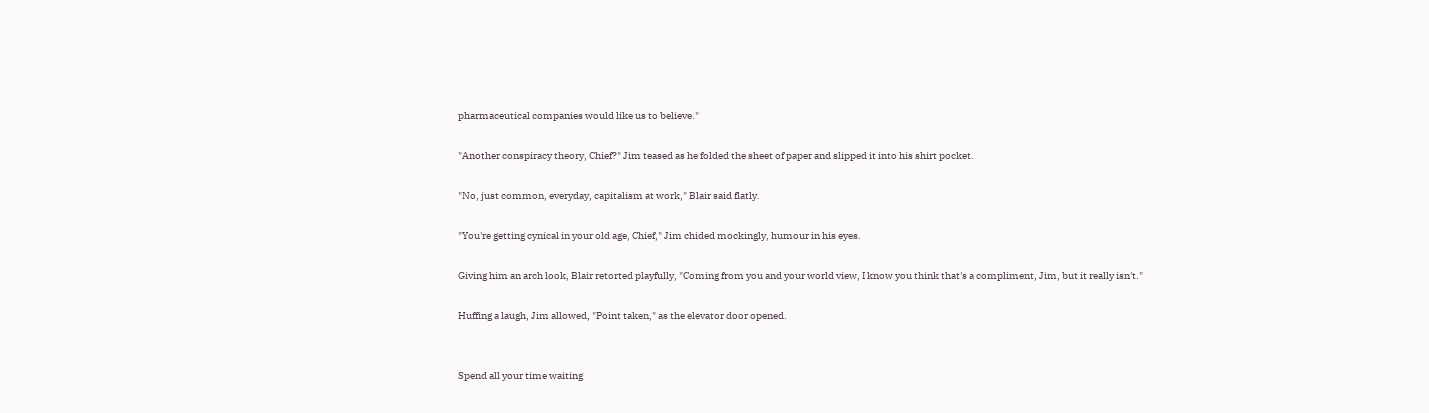pharmaceutical companies would like us to believe."

"Another conspiracy theory, Chief?" Jim teased as he folded the sheet of paper and slipped it into his shirt pocket.

"No, just common, everyday, capitalism at work," Blair said flatly.

"You're getting cynical in your old age, Chief," Jim chided mockingly, humour in his eyes.

Giving him an arch look, Blair retorted playfully, "Coming from you and your world view, I know you think that's a compliment, Jim, but it really isn't."

Huffing a laugh, Jim allowed, "Point taken," as the elevator door opened.


Spend all your time waiting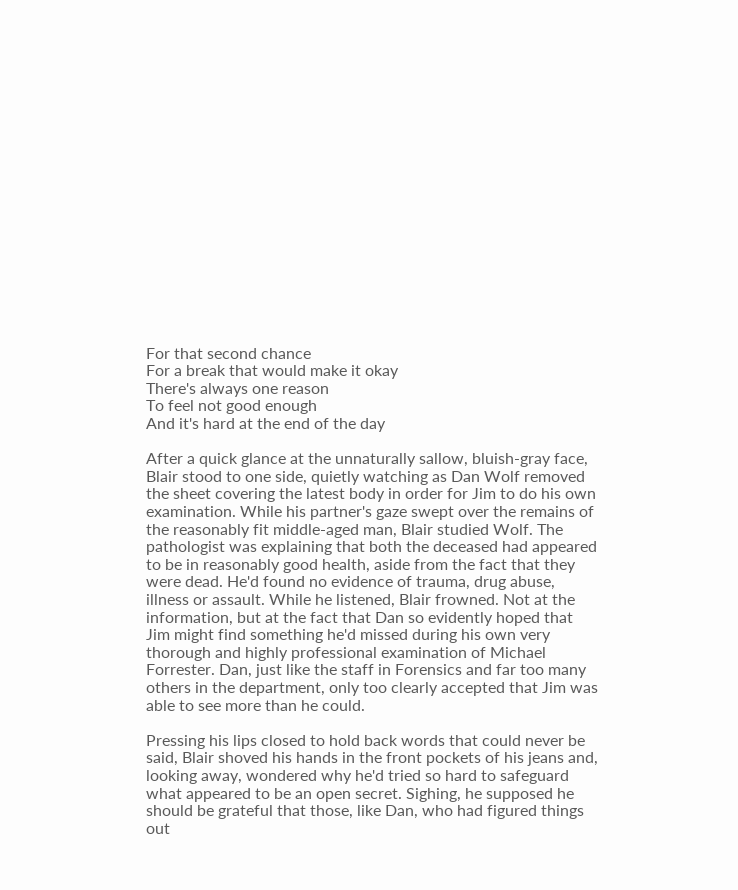For that second chance
For a break that would make it okay
There's always one reason
To feel not good enough
And it's hard at the end of the day

After a quick glance at the unnaturally sallow, bluish-gray face, Blair stood to one side, quietly watching as Dan Wolf removed the sheet covering the latest body in order for Jim to do his own examination. While his partner's gaze swept over the remains of the reasonably fit middle-aged man, Blair studied Wolf. The pathologist was explaining that both the deceased had appeared to be in reasonably good health, aside from the fact that they were dead. He'd found no evidence of trauma, drug abuse, illness or assault. While he listened, Blair frowned. Not at the information, but at the fact that Dan so evidently hoped that Jim might find something he'd missed during his own very thorough and highly professional examination of Michael Forrester. Dan, just like the staff in Forensics and far too many others in the department, only too clearly accepted that Jim was able to see more than he could.

Pressing his lips closed to hold back words that could never be said, Blair shoved his hands in the front pockets of his jeans and, looking away, wondered why he'd tried so hard to safeguard what appeared to be an open secret. Sighing, he supposed he should be grateful that those, like Dan, who had figured things out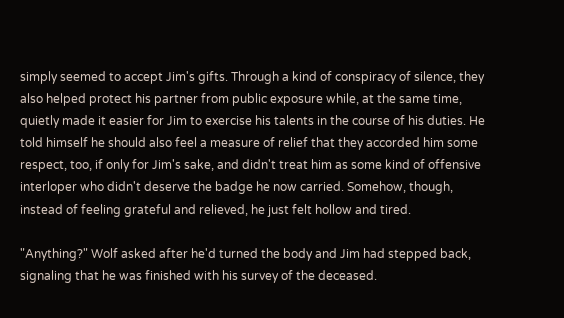simply seemed to accept Jim's gifts. Through a kind of conspiracy of silence, they also helped protect his partner from public exposure while, at the same time, quietly made it easier for Jim to exercise his talents in the course of his duties. He told himself he should also feel a measure of relief that they accorded him some respect, too, if only for Jim's sake, and didn't treat him as some kind of offensive interloper who didn't deserve the badge he now carried. Somehow, though, instead of feeling grateful and relieved, he just felt hollow and tired.

"Anything?" Wolf asked after he'd turned the body and Jim had stepped back, signaling that he was finished with his survey of the deceased.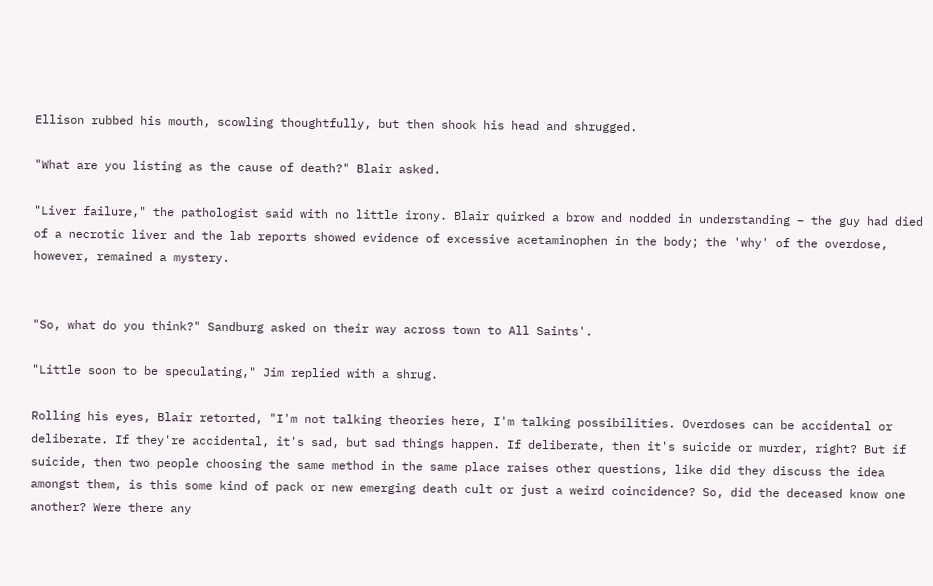Ellison rubbed his mouth, scowling thoughtfully, but then shook his head and shrugged.

"What are you listing as the cause of death?" Blair asked.

"Liver failure," the pathologist said with no little irony. Blair quirked a brow and nodded in understanding – the guy had died of a necrotic liver and the lab reports showed evidence of excessive acetaminophen in the body; the 'why' of the overdose, however, remained a mystery.


"So, what do you think?" Sandburg asked on their way across town to All Saints'.

"Little soon to be speculating," Jim replied with a shrug.

Rolling his eyes, Blair retorted, "I'm not talking theories here, I'm talking possibilities. Overdoses can be accidental or deliberate. If they're accidental, it's sad, but sad things happen. If deliberate, then it's suicide or murder, right? But if suicide, then two people choosing the same method in the same place raises other questions, like did they discuss the idea amongst them, is this some kind of pack or new emerging death cult or just a weird coincidence? So, did the deceased know one another? Were there any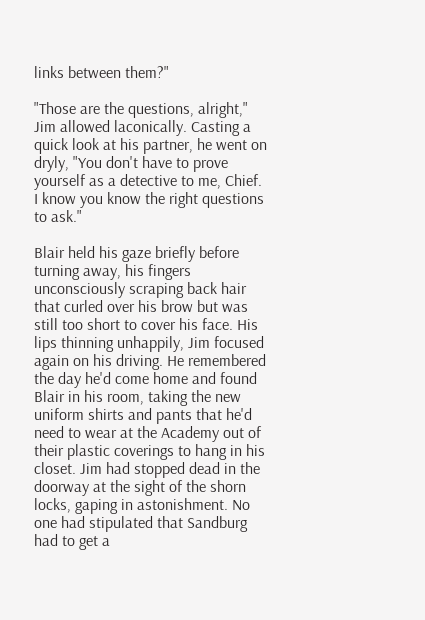links between them?"

"Those are the questions, alright," Jim allowed laconically. Casting a quick look at his partner, he went on dryly, "You don't have to prove yourself as a detective to me, Chief. I know you know the right questions to ask."

Blair held his gaze briefly before turning away, his fingers unconsciously scraping back hair that curled over his brow but was still too short to cover his face. His lips thinning unhappily, Jim focused again on his driving. He remembered the day he'd come home and found Blair in his room, taking the new uniform shirts and pants that he'd need to wear at the Academy out of their plastic coverings to hang in his closet. Jim had stopped dead in the doorway at the sight of the shorn locks, gaping in astonishment. No one had stipulated that Sandburg had to get a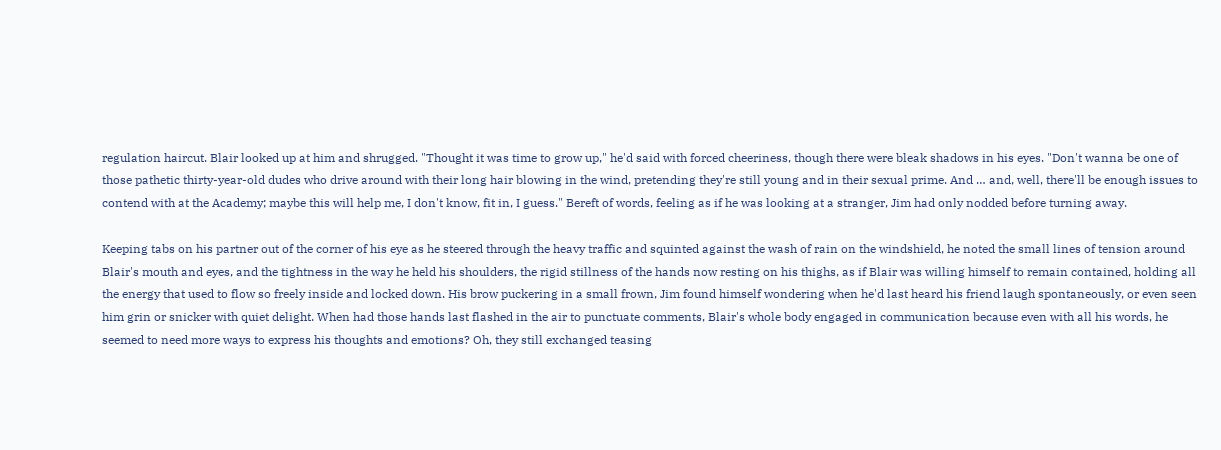regulation haircut. Blair looked up at him and shrugged. "Thought it was time to grow up," he'd said with forced cheeriness, though there were bleak shadows in his eyes. "Don't wanna be one of those pathetic thirty-year-old dudes who drive around with their long hair blowing in the wind, pretending they're still young and in their sexual prime. And … and, well, there'll be enough issues to contend with at the Academy; maybe this will help me, I don't know, fit in, I guess." Bereft of words, feeling as if he was looking at a stranger, Jim had only nodded before turning away.

Keeping tabs on his partner out of the corner of his eye as he steered through the heavy traffic and squinted against the wash of rain on the windshield, he noted the small lines of tension around Blair's mouth and eyes, and the tightness in the way he held his shoulders, the rigid stillness of the hands now resting on his thighs, as if Blair was willing himself to remain contained, holding all the energy that used to flow so freely inside and locked down. His brow puckering in a small frown, Jim found himself wondering when he'd last heard his friend laugh spontaneously, or even seen him grin or snicker with quiet delight. When had those hands last flashed in the air to punctuate comments, Blair's whole body engaged in communication because even with all his words, he seemed to need more ways to express his thoughts and emotions? Oh, they still exchanged teasing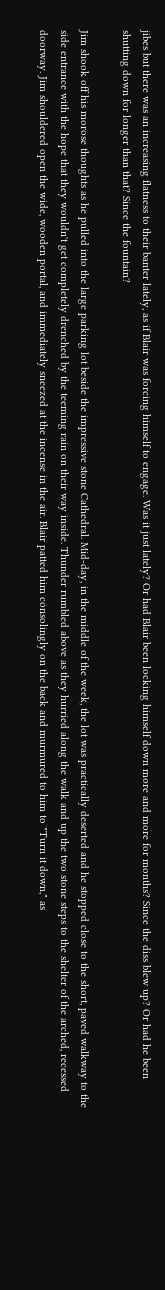jibes but there was an increasing flatness to their banter lately, as if Blair was forcing himself to engage. Was it just lately? Or had Blair been locking himself down more and more for months? Since the diss blew up? Or had he been shutting down for longer than that? Since the fountain?

Jim shook off his morose thoughts as he pulled into the large parking lot beside the impressive stone Cathedral. Mid-day, in the middle of the week, the lot was practically deserted and he stopped close to the short, paved walkway to the side entrance with the hope that they wouldn't get completely drenched by the teeming rain on their way inside. Thunder rumbled above as they hurried along the walk and up the two stone steps to the shelter of the arched, recessed doorway. Jim shouldered open the wide, wooden portal, and immediately sneezed at the incense in the air. Blair patted him consolingly on the back and murmured to him to "Turn it down," as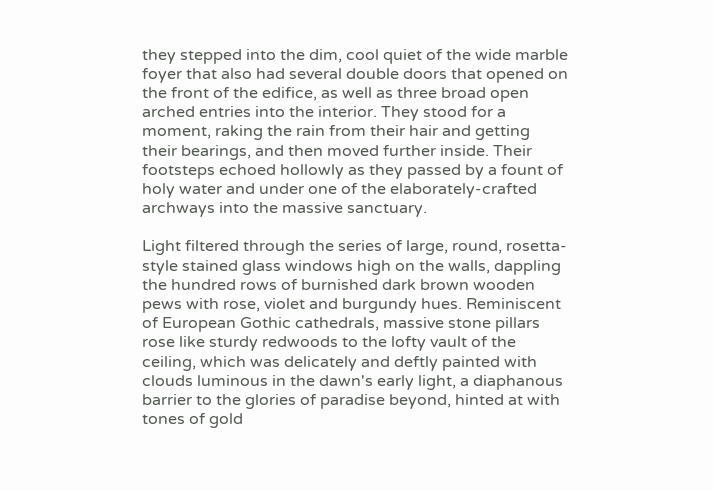they stepped into the dim, cool quiet of the wide marble foyer that also had several double doors that opened on the front of the edifice, as well as three broad open arched entries into the interior. They stood for a moment, raking the rain from their hair and getting their bearings, and then moved further inside. Their footsteps echoed hollowly as they passed by a fount of holy water and under one of the elaborately-crafted archways into the massive sanctuary.

Light filtered through the series of large, round, rosetta-style stained glass windows high on the walls, dappling the hundred rows of burnished dark brown wooden pews with rose, violet and burgundy hues. Reminiscent of European Gothic cathedrals, massive stone pillars rose like sturdy redwoods to the lofty vault of the ceiling, which was delicately and deftly painted with clouds luminous in the dawn's early light, a diaphanous barrier to the glories of paradise beyond, hinted at with tones of gold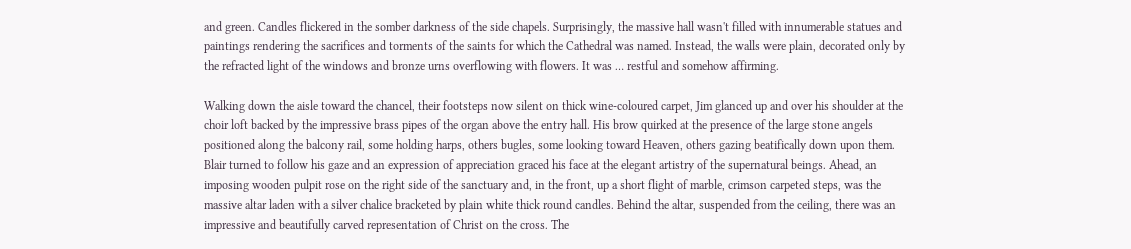and green. Candles flickered in the somber darkness of the side chapels. Surprisingly, the massive hall wasn't filled with innumerable statues and paintings rendering the sacrifices and torments of the saints for which the Cathedral was named. Instead, the walls were plain, decorated only by the refracted light of the windows and bronze urns overflowing with flowers. It was … restful and somehow affirming.

Walking down the aisle toward the chancel, their footsteps now silent on thick wine-coloured carpet, Jim glanced up and over his shoulder at the choir loft backed by the impressive brass pipes of the organ above the entry hall. His brow quirked at the presence of the large stone angels positioned along the balcony rail, some holding harps, others bugles, some looking toward Heaven, others gazing beatifically down upon them. Blair turned to follow his gaze and an expression of appreciation graced his face at the elegant artistry of the supernatural beings. Ahead, an imposing wooden pulpit rose on the right side of the sanctuary and, in the front, up a short flight of marble, crimson carpeted steps, was the massive altar laden with a silver chalice bracketed by plain white thick round candles. Behind the altar, suspended from the ceiling, there was an impressive and beautifully carved representation of Christ on the cross. The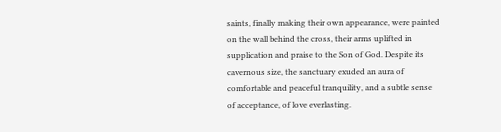saints, finally making their own appearance, were painted on the wall behind the cross, their arms uplifted in supplication and praise to the Son of God. Despite its cavernous size, the sanctuary exuded an aura of comfortable and peaceful tranquility, and a subtle sense of acceptance, of love everlasting.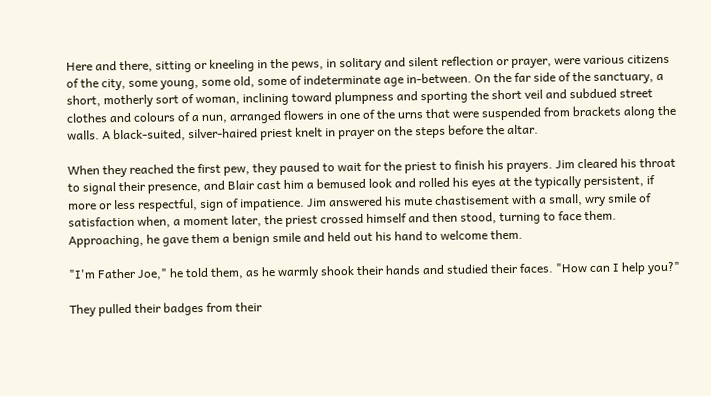Here and there, sitting or kneeling in the pews, in solitary and silent reflection or prayer, were various citizens of the city, some young, some old, some of indeterminate age in-between. On the far side of the sanctuary, a short, motherly sort of woman, inclining toward plumpness and sporting the short veil and subdued street clothes and colours of a nun, arranged flowers in one of the urns that were suspended from brackets along the walls. A black-suited, silver-haired priest knelt in prayer on the steps before the altar.

When they reached the first pew, they paused to wait for the priest to finish his prayers. Jim cleared his throat to signal their presence, and Blair cast him a bemused look and rolled his eyes at the typically persistent, if more or less respectful, sign of impatience. Jim answered his mute chastisement with a small, wry smile of satisfaction when, a moment later, the priest crossed himself and then stood, turning to face them. Approaching, he gave them a benign smile and held out his hand to welcome them.

"I'm Father Joe," he told them, as he warmly shook their hands and studied their faces. "How can I help you?"

They pulled their badges from their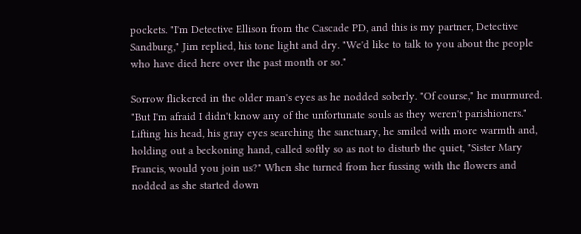pockets. "I'm Detective Ellison from the Cascade PD, and this is my partner, Detective Sandburg," Jim replied, his tone light and dry. "We'd like to talk to you about the people who have died here over the past month or so."

Sorrow flickered in the older man's eyes as he nodded soberly. "Of course," he murmured. "But I'm afraid I didn't know any of the unfortunate souls as they weren't parishioners." Lifting his head, his gray eyes searching the sanctuary, he smiled with more warmth and, holding out a beckoning hand, called softly so as not to disturb the quiet, "Sister Mary Francis, would you join us?" When she turned from her fussing with the flowers and nodded as she started down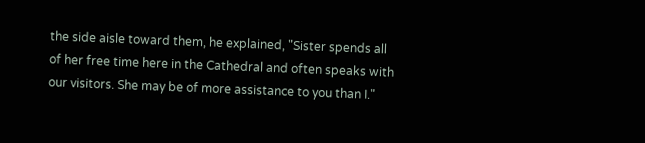the side aisle toward them, he explained, "Sister spends all of her free time here in the Cathedral and often speaks with our visitors. She may be of more assistance to you than I."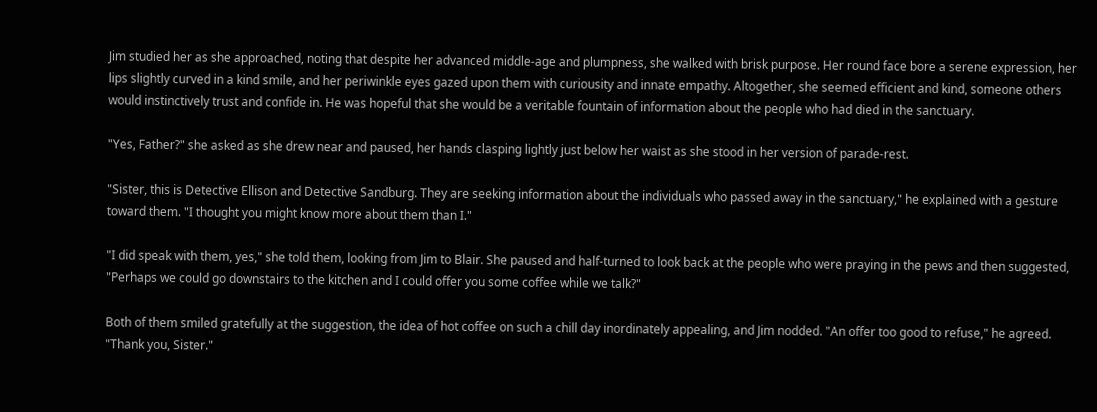Jim studied her as she approached, noting that despite her advanced middle-age and plumpness, she walked with brisk purpose. Her round face bore a serene expression, her lips slightly curved in a kind smile, and her periwinkle eyes gazed upon them with curiousity and innate empathy. Altogether, she seemed efficient and kind, someone others would instinctively trust and confide in. He was hopeful that she would be a veritable fountain of information about the people who had died in the sanctuary.

"Yes, Father?" she asked as she drew near and paused, her hands clasping lightly just below her waist as she stood in her version of parade-rest.

"Sister, this is Detective Ellison and Detective Sandburg. They are seeking information about the individuals who passed away in the sanctuary," he explained with a gesture toward them. "I thought you might know more about them than I."

"I did speak with them, yes," she told them, looking from Jim to Blair. She paused and half-turned to look back at the people who were praying in the pews and then suggested, "Perhaps we could go downstairs to the kitchen and I could offer you some coffee while we talk?"

Both of them smiled gratefully at the suggestion, the idea of hot coffee on such a chill day inordinately appealing, and Jim nodded. "An offer too good to refuse," he agreed. "Thank you, Sister."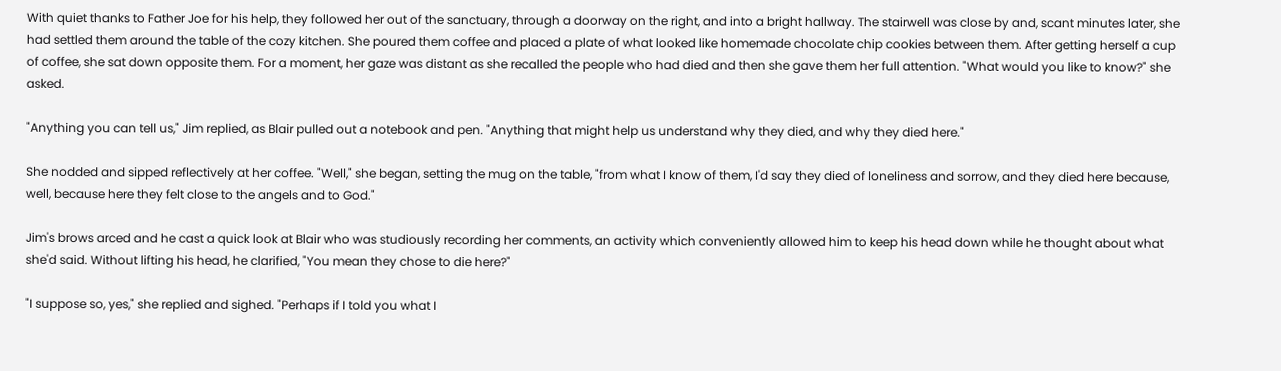With quiet thanks to Father Joe for his help, they followed her out of the sanctuary, through a doorway on the right, and into a bright hallway. The stairwell was close by and, scant minutes later, she had settled them around the table of the cozy kitchen. She poured them coffee and placed a plate of what looked like homemade chocolate chip cookies between them. After getting herself a cup of coffee, she sat down opposite them. For a moment, her gaze was distant as she recalled the people who had died and then she gave them her full attention. "What would you like to know?" she asked.

"Anything you can tell us," Jim replied, as Blair pulled out a notebook and pen. "Anything that might help us understand why they died, and why they died here."

She nodded and sipped reflectively at her coffee. "Well," she began, setting the mug on the table, "from what I know of them, I'd say they died of loneliness and sorrow, and they died here because, well, because here they felt close to the angels and to God."

Jim's brows arced and he cast a quick look at Blair who was studiously recording her comments, an activity which conveniently allowed him to keep his head down while he thought about what she'd said. Without lifting his head, he clarified, "You mean they chose to die here?"

"I suppose so, yes," she replied and sighed. "Perhaps if I told you what I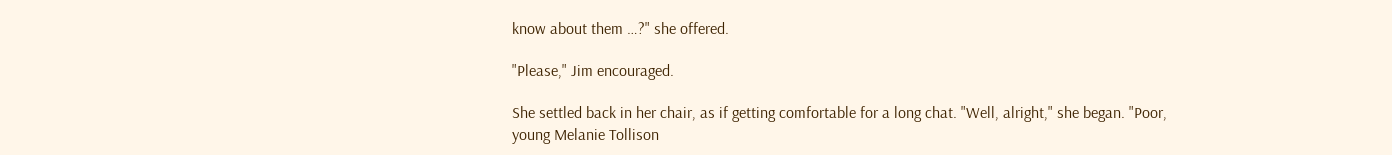know about them …?" she offered.

"Please," Jim encouraged.

She settled back in her chair, as if getting comfortable for a long chat. "Well, alright," she began. "Poor, young Melanie Tollison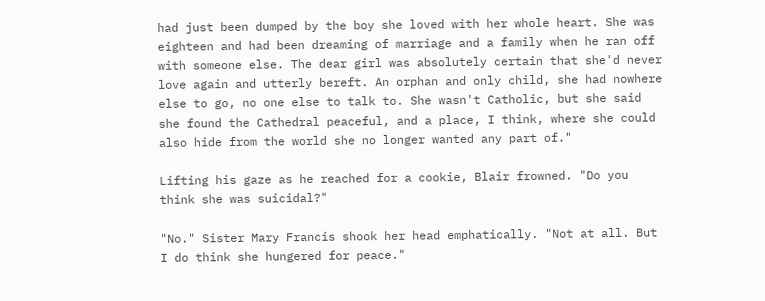had just been dumped by the boy she loved with her whole heart. She was eighteen and had been dreaming of marriage and a family when he ran off with someone else. The dear girl was absolutely certain that she'd never love again and utterly bereft. An orphan and only child, she had nowhere else to go, no one else to talk to. She wasn't Catholic, but she said she found the Cathedral peaceful, and a place, I think, where she could also hide from the world she no longer wanted any part of."

Lifting his gaze as he reached for a cookie, Blair frowned. "Do you think she was suicidal?"

"No." Sister Mary Francis shook her head emphatically. "Not at all. But I do think she hungered for peace."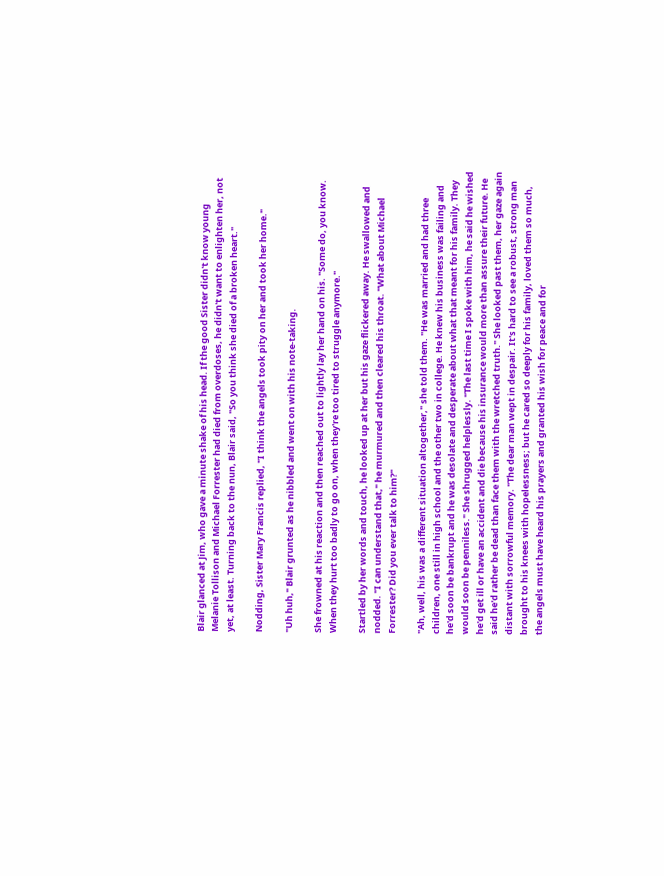Blair glanced at Jim, who gave a minute shake of his head. If the good Sister didn't know young Melanie Tollison and Michael Forrester had died from overdoses, he didn't want to enlighten her, not yet, at least. Turning back to the nun, Blair said, "So you think she died of a broken heart."

Nodding, Sister Mary Francis replied, "I think the angels took pity on her and took her home."

"Uh huh," Blair grunted as he nibbled and went on with his note-taking.

She frowned at his reaction and then reached out to lightly lay her hand on his. "Some do, you know. When they hurt too badly to go on, when they're too tired to struggle anymore."

Startled by her words and touch, he looked up at her but his gaze flickered away. He swallowed and nodded. "I can understand that," he murmured and then cleared his throat. "What about Michael Forrester? Did you ever talk to him?"

"Ah, well, his was a different situation altogether," she told them. "He was married and had three children, one still in high school and the other two in college. He knew his business was failing and he'd soon be bankrupt and he was desolate and desperate about what that meant for his family. They would soon be penniless." She shrugged helplessly. "The last time I spoke with him, he said he wished he'd get ill or have an accident and die because his insurance would more than assure their future. He said he'd rather be dead than face them with the wretched truth." She looked past them, her gaze again distant with sorrowful memory. "The dear man wept in despair. It's hard to see a robust, strong man brought to his knees with hopelessness; but he cared so deeply for his family, loved them so much, the angels must have heard his prayers and granted his wish for peace and for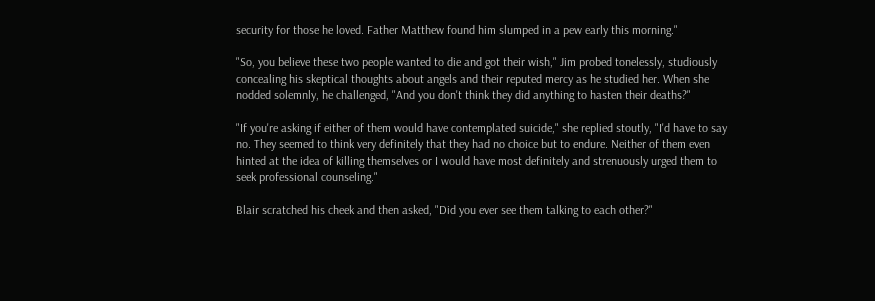security for those he loved. Father Matthew found him slumped in a pew early this morning."

"So, you believe these two people wanted to die and got their wish," Jim probed tonelessly, studiously concealing his skeptical thoughts about angels and their reputed mercy as he studied her. When she nodded solemnly, he challenged, "And you don't think they did anything to hasten their deaths?"

"If you're asking if either of them would have contemplated suicide," she replied stoutly, "I'd have to say no. They seemed to think very definitely that they had no choice but to endure. Neither of them even hinted at the idea of killing themselves or I would have most definitely and strenuously urged them to seek professional counseling."

Blair scratched his cheek and then asked, "Did you ever see them talking to each other?"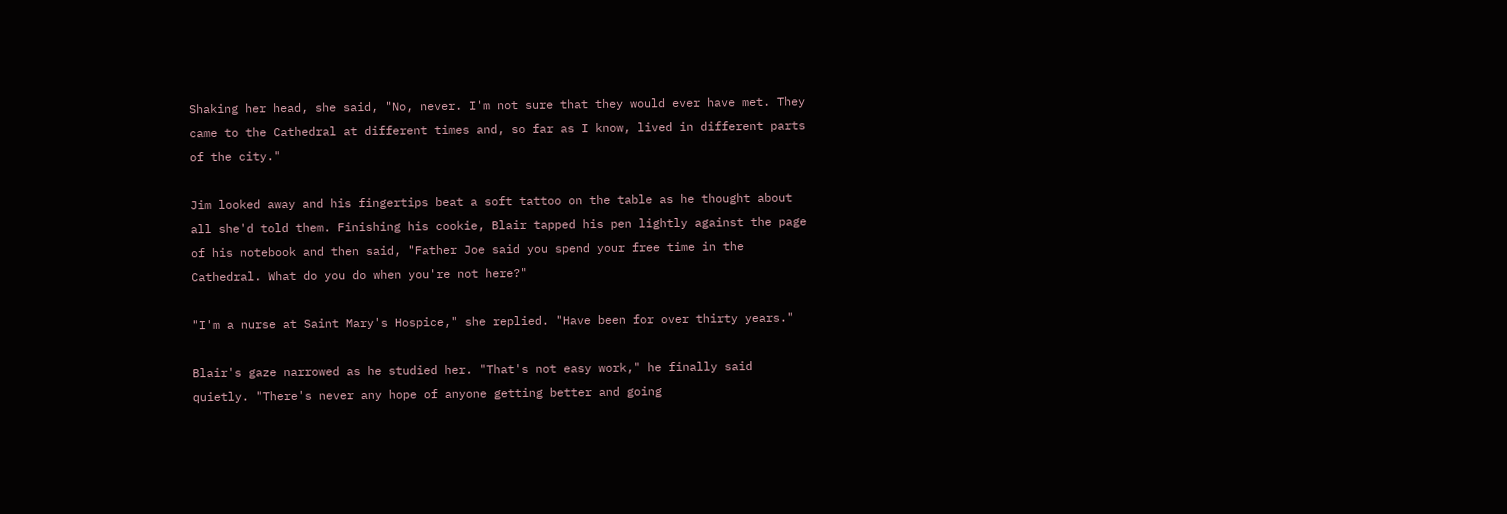Shaking her head, she said, "No, never. I'm not sure that they would ever have met. They came to the Cathedral at different times and, so far as I know, lived in different parts of the city."

Jim looked away and his fingertips beat a soft tattoo on the table as he thought about all she'd told them. Finishing his cookie, Blair tapped his pen lightly against the page of his notebook and then said, "Father Joe said you spend your free time in the Cathedral. What do you do when you're not here?"

"I'm a nurse at Saint Mary's Hospice," she replied. "Have been for over thirty years."

Blair's gaze narrowed as he studied her. "That's not easy work," he finally said quietly. "There's never any hope of anyone getting better and going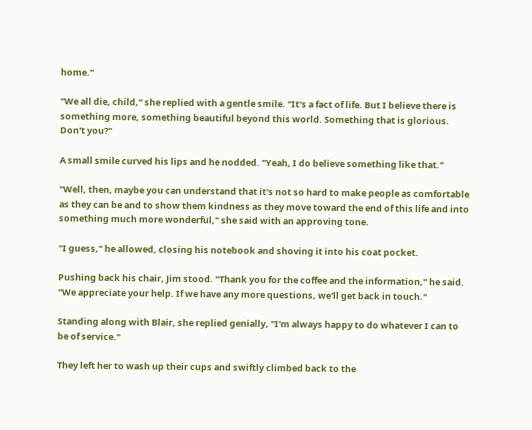home."

"We all die, child," she replied with a gentle smile. "It's a fact of life. But I believe there is something more, something beautiful beyond this world. Something that is glorious. Don't you?"

A small smile curved his lips and he nodded. "Yeah, I do believe something like that."

"Well, then, maybe you can understand that it's not so hard to make people as comfortable as they can be and to show them kindness as they move toward the end of this life and into something much more wonderful," she said with an approving tone.

"I guess," he allowed, closing his notebook and shoving it into his coat pocket.

Pushing back his chair, Jim stood. "Thank you for the coffee and the information," he said. "We appreciate your help. If we have any more questions, we'll get back in touch."

Standing along with Blair, she replied genially, "I'm always happy to do whatever I can to be of service."

They left her to wash up their cups and swiftly climbed back to the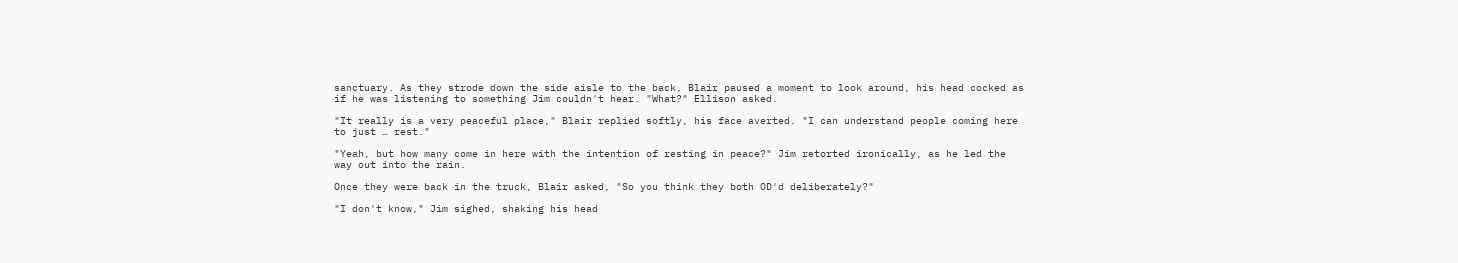sanctuary. As they strode down the side aisle to the back, Blair paused a moment to look around, his head cocked as if he was listening to something Jim couldn't hear. "What?" Ellison asked.

"It really is a very peaceful place," Blair replied softly, his face averted. "I can understand people coming here to just … rest."

"Yeah, but how many come in here with the intention of resting in peace?" Jim retorted ironically, as he led the way out into the rain.

Once they were back in the truck, Blair asked, "So you think they both OD'd deliberately?"

"I don't know," Jim sighed, shaking his head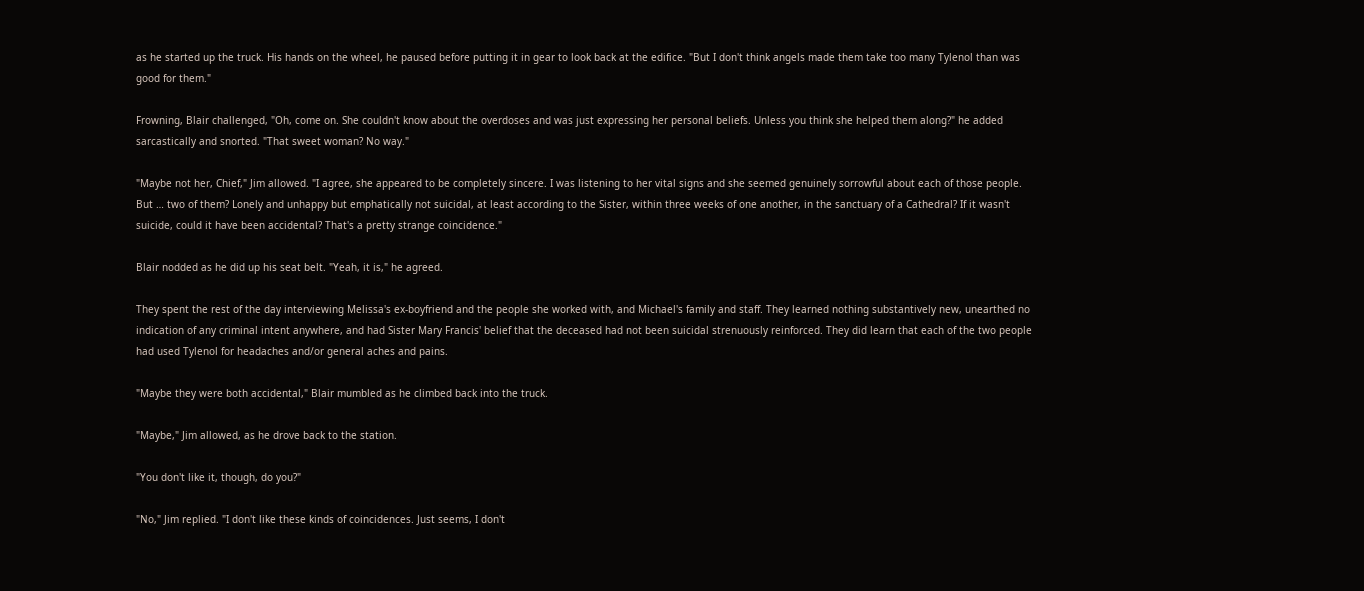as he started up the truck. His hands on the wheel, he paused before putting it in gear to look back at the edifice. "But I don't think angels made them take too many Tylenol than was good for them."

Frowning, Blair challenged, "Oh, come on. She couldn't know about the overdoses and was just expressing her personal beliefs. Unless you think she helped them along?" he added sarcastically and snorted. "That sweet woman? No way."

"Maybe not her, Chief," Jim allowed. "I agree, she appeared to be completely sincere. I was listening to her vital signs and she seemed genuinely sorrowful about each of those people. But … two of them? Lonely and unhappy but emphatically not suicidal, at least according to the Sister, within three weeks of one another, in the sanctuary of a Cathedral? If it wasn't suicide, could it have been accidental? That's a pretty strange coincidence."

Blair nodded as he did up his seat belt. "Yeah, it is," he agreed.

They spent the rest of the day interviewing Melissa's ex-boyfriend and the people she worked with, and Michael's family and staff. They learned nothing substantively new, unearthed no indication of any criminal intent anywhere, and had Sister Mary Francis' belief that the deceased had not been suicidal strenuously reinforced. They did learn that each of the two people had used Tylenol for headaches and/or general aches and pains.

"Maybe they were both accidental," Blair mumbled as he climbed back into the truck.

"Maybe," Jim allowed, as he drove back to the station.

"You don't like it, though, do you?"

"No," Jim replied. "I don't like these kinds of coincidences. Just seems, I don't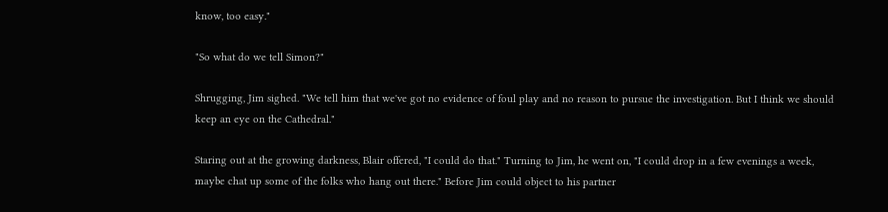know, too easy."

"So what do we tell Simon?"

Shrugging, Jim sighed. "We tell him that we've got no evidence of foul play and no reason to pursue the investigation. But I think we should keep an eye on the Cathedral."

Staring out at the growing darkness, Blair offered, "I could do that." Turning to Jim, he went on, "I could drop in a few evenings a week, maybe chat up some of the folks who hang out there." Before Jim could object to his partner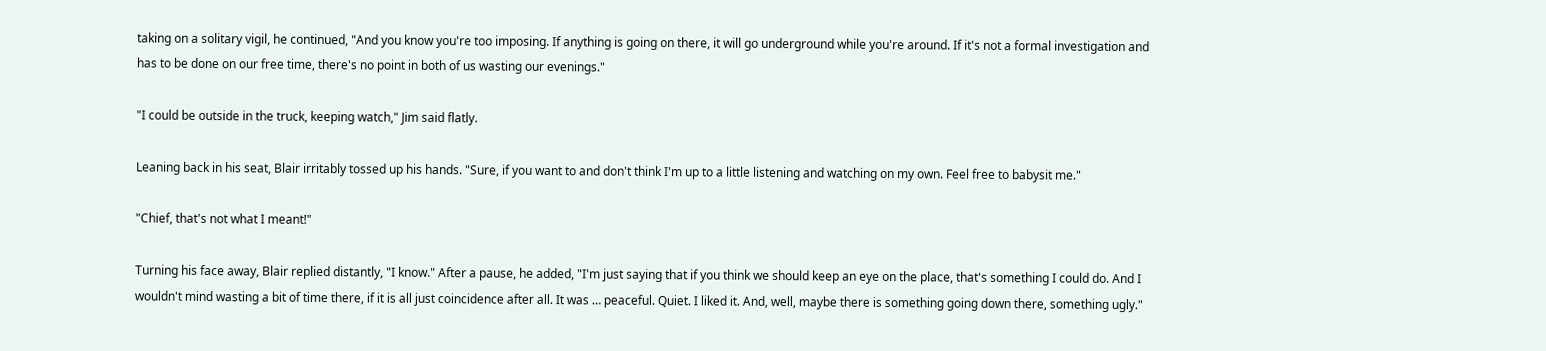taking on a solitary vigil, he continued, "And you know you're too imposing. If anything is going on there, it will go underground while you're around. If it's not a formal investigation and has to be done on our free time, there's no point in both of us wasting our evenings."

"I could be outside in the truck, keeping watch," Jim said flatly.

Leaning back in his seat, Blair irritably tossed up his hands. "Sure, if you want to and don't think I'm up to a little listening and watching on my own. Feel free to babysit me."

"Chief, that's not what I meant!"

Turning his face away, Blair replied distantly, "I know." After a pause, he added, "I'm just saying that if you think we should keep an eye on the place, that's something I could do. And I wouldn't mind wasting a bit of time there, if it is all just coincidence after all. It was … peaceful. Quiet. I liked it. And, well, maybe there is something going down there, something ugly."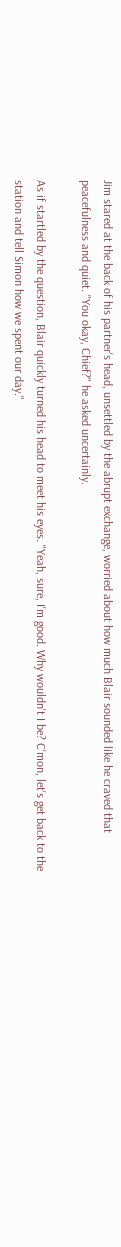Jim stared at the back of his partner's head, unsettled by the abrupt exchange, worried about how much Blair sounded like he craved that peacefulness and quiet. "You okay, Chief?" he asked uncertainly.

As if startled by the question, Blair quickly turned his head to meet his eyes. "Yeah, sure, I'm good. Why wouldn't I be? C'mon, let's get back to the station and tell Simon how we spent our day."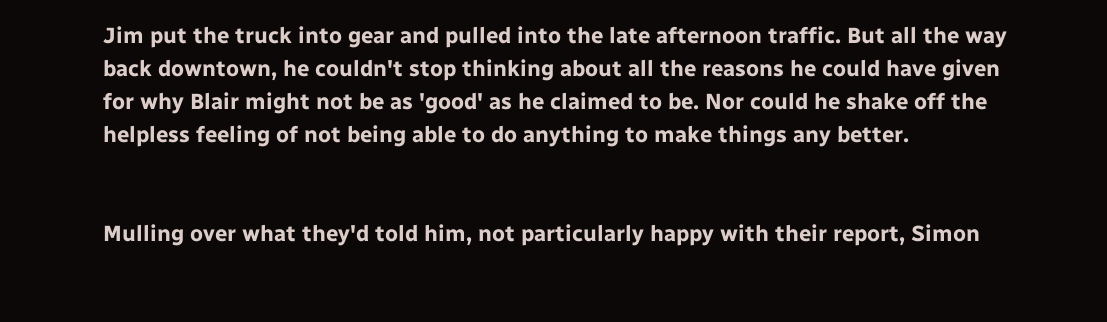Jim put the truck into gear and pulled into the late afternoon traffic. But all the way back downtown, he couldn't stop thinking about all the reasons he could have given for why Blair might not be as 'good' as he claimed to be. Nor could he shake off the helpless feeling of not being able to do anything to make things any better.


Mulling over what they'd told him, not particularly happy with their report, Simon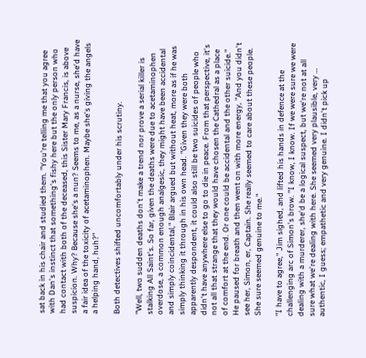sat back in his chair and studied them. "You're telling me that you agree with Dan's instinct that something's fishy here but the only person who had contact with both of the deceased, this Sister Mary Francis, is above suspicion. Why? Because she's a nun? Seems to me, as a nurse, she'd have a fair idea of the toxicity of acetaminophen. Maybe she's giving the angels a helping hand, huh?"

Both detectives shifted uncomfortably under his scrutiny.

"Well, two sudden deaths don't make a trend nor prove a serial killer is stalking All Saint's. So far, given the deaths were due to acetaminophen overdose, a common enough analgesic, they might have been accidental and simply coincidental," Blair argued but without heat, more as if he was simply thinking it through in his own head. "Given they were both apparently despondent, it could also still be two suicides of people who didn't have anywhere else to go to die in peace. From that perspective, it's not all that strange that they would have chosen the Cathedral as a place of comfort at the end. Or one could be accidental and the other suicide." He paused for breath and then went on with more energy, "And you didn't see her, Simon, er, Captain. She really seemed to care about these people. She sure seemed genuine to me."

"I have to agree," Jim sighed, and lifted his hands in defence at the challenging arc of Simon's brow. "I know, I know. If we were sure we were dealing with a murderer, she'd be a logical suspect, but we're not at all sure what we're dealing with here. She seemed very plausible, very … authentic, I guess; empathetic and very genuine. I didn't pick up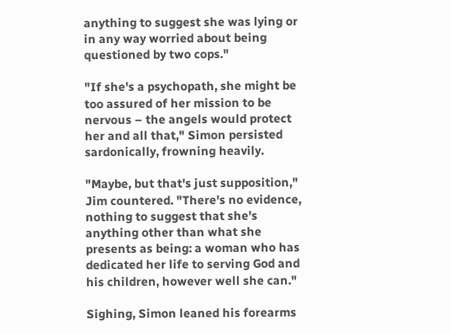anything to suggest she was lying or in any way worried about being questioned by two cops."

"If she's a psychopath, she might be too assured of her mission to be nervous – the angels would protect her and all that," Simon persisted sardonically, frowning heavily.

"Maybe, but that's just supposition," Jim countered. "There's no evidence, nothing to suggest that she's anything other than what she presents as being: a woman who has dedicated her life to serving God and his children, however well she can."

Sighing, Simon leaned his forearms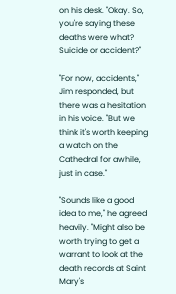on his desk. "Okay. So, you're saying these deaths were what? Suicide or accident?"

"For now, accidents," Jim responded, but there was a hesitation in his voice. "But we think it's worth keeping a watch on the Cathedral for awhile, just in case."

"Sounds like a good idea to me," he agreed heavily. "Might also be worth trying to get a warrant to look at the death records at Saint Mary's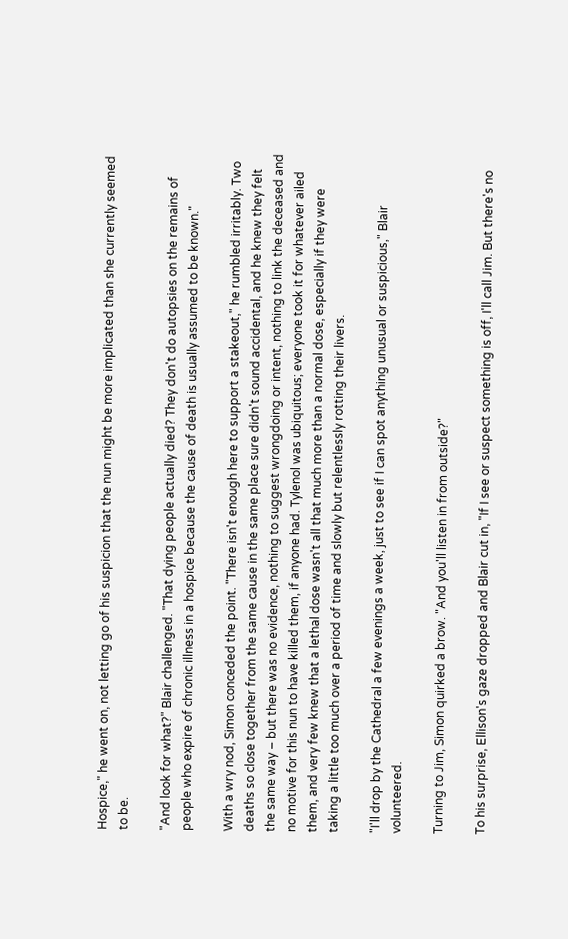Hospice," he went on, not letting go of his suspicion that the nun might be more implicated than she currently seemed to be.

"And look for what?" Blair challenged. "That dying people actually died? They don't do autopsies on the remains of people who expire of chronic illness in a hospice because the cause of death is usually assumed to be known."

With a wry nod, Simon conceded the point. "There isn't enough here to support a stakeout," he rumbled irritably. Two deaths so close together from the same cause in the same place sure didn't sound accidental, and he knew they felt the same way – but there was no evidence, nothing to suggest wrongdoing or intent, nothing to link the deceased and no motive for this nun to have killed them, if anyone had. Tylenol was ubiquitous; everyone took it for whatever ailed them, and very few knew that a lethal dose wasn't all that much more than a normal dose, especially if they were taking a little too much over a period of time and slowly but relentlessly rotting their livers.

"I'll drop by the Cathedral a few evenings a week, just to see if I can spot anything unusual or suspicious," Blair volunteered.

Turning to Jim, Simon quirked a brow. "And you'll listen in from outside?"

To his surprise, Ellison's gaze dropped and Blair cut in, "If I see or suspect something is off, I'll call Jim. But there's no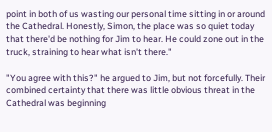point in both of us wasting our personal time sitting in or around the Cathedral. Honestly, Simon, the place was so quiet today that there'd be nothing for Jim to hear. He could zone out in the truck, straining to hear what isn't there."

"You agree with this?" he argued to Jim, but not forcefully. Their combined certainty that there was little obvious threat in the Cathedral was beginning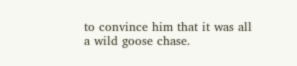to convince him that it was all a wild goose chase.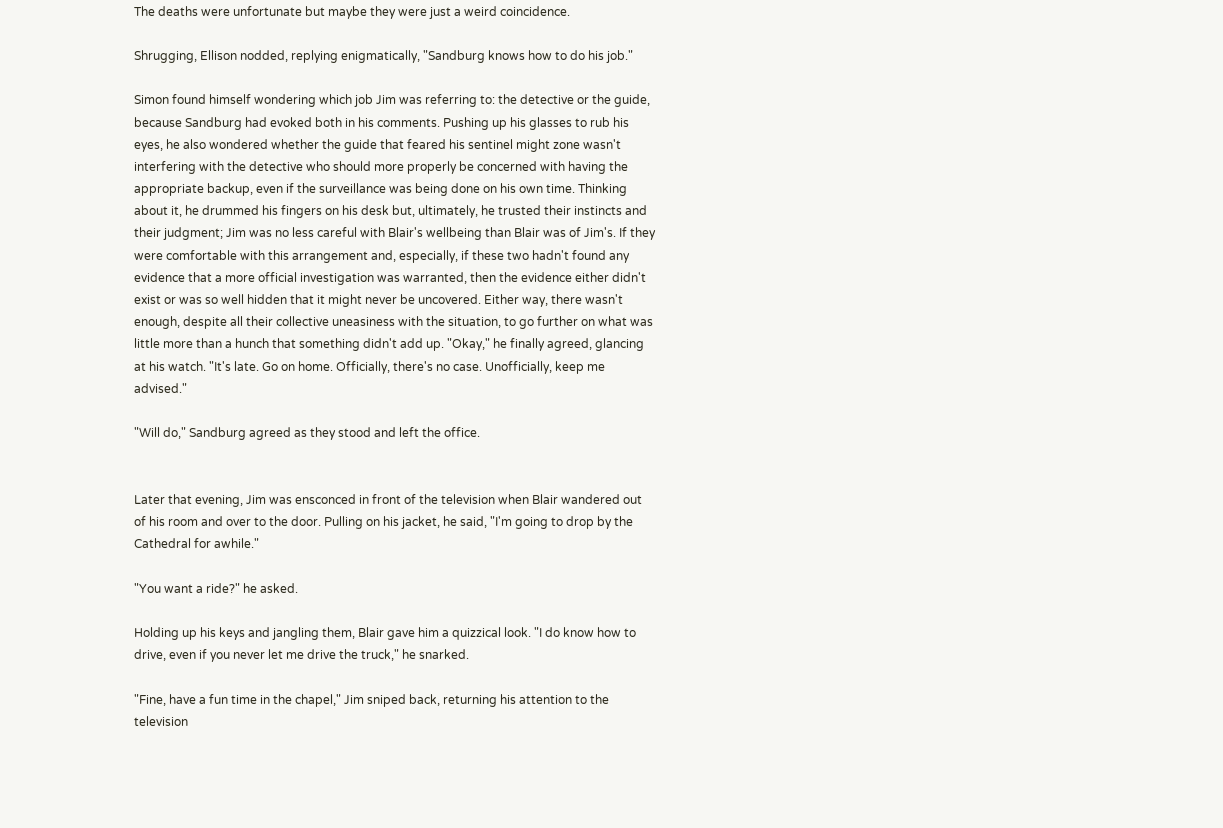The deaths were unfortunate but maybe they were just a weird coincidence.

Shrugging, Ellison nodded, replying enigmatically, "Sandburg knows how to do his job."

Simon found himself wondering which job Jim was referring to: the detective or the guide, because Sandburg had evoked both in his comments. Pushing up his glasses to rub his eyes, he also wondered whether the guide that feared his sentinel might zone wasn't interfering with the detective who should more properly be concerned with having the appropriate backup, even if the surveillance was being done on his own time. Thinking about it, he drummed his fingers on his desk but, ultimately, he trusted their instincts and their judgment; Jim was no less careful with Blair's wellbeing than Blair was of Jim's. If they were comfortable with this arrangement and, especially, if these two hadn't found any evidence that a more official investigation was warranted, then the evidence either didn't exist or was so well hidden that it might never be uncovered. Either way, there wasn't enough, despite all their collective uneasiness with the situation, to go further on what was little more than a hunch that something didn't add up. "Okay," he finally agreed, glancing at his watch. "It's late. Go on home. Officially, there's no case. Unofficially, keep me advised."

"Will do," Sandburg agreed as they stood and left the office.


Later that evening, Jim was ensconced in front of the television when Blair wandered out of his room and over to the door. Pulling on his jacket, he said, "I'm going to drop by the Cathedral for awhile."

"You want a ride?" he asked.

Holding up his keys and jangling them, Blair gave him a quizzical look. "I do know how to drive, even if you never let me drive the truck," he snarked.

"Fine, have a fun time in the chapel," Jim sniped back, returning his attention to the television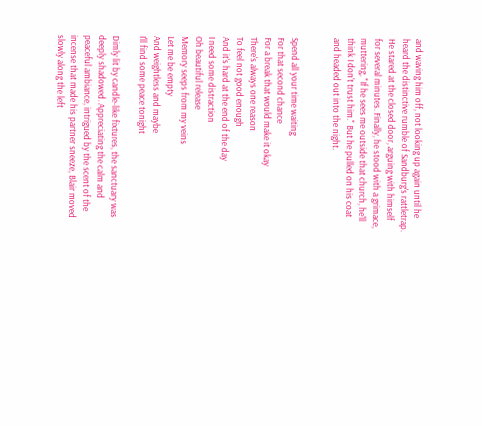and waving him off, not looking up again until he heard the distinctive rumble of Sandburg's rattletrap. He stared at the closed door, arguing with himself for several minutes. Finally, he stood with a grimace, muttering, "If he sees me outside that church, he'll think I don't trust him." But he pulled on his coat and headed out into the night.


Spend all your time waiting
For that second chance
For a break that would make it okay
There's always one reason
To feel not good enough
And it's hard at the end of the day
I need some distraction
Oh beautiful release
Memory seeps from my veins
Let me be empty
And weightless and maybe
I'll find some peace tonight

Dimly lit by candle-like fixtures, the sanctuary was deeply shadowed. Appreciating the calm and peaceful ambiance, intrigued by the scent of the incense that made his partner sneeze, Blair moved slowly along the left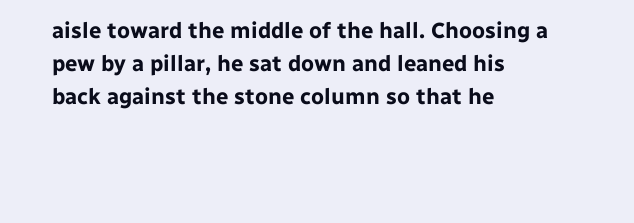aisle toward the middle of the hall. Choosing a pew by a pillar, he sat down and leaned his back against the stone column so that he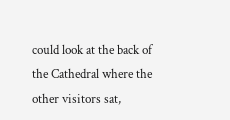could look at the back of the Cathedral where the other visitors sat,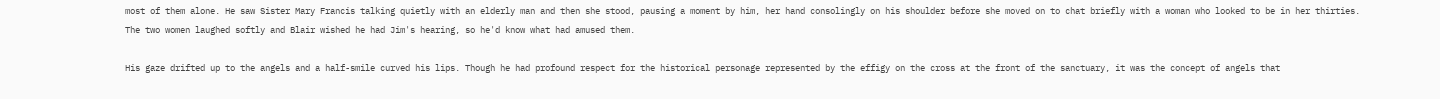most of them alone. He saw Sister Mary Francis talking quietly with an elderly man and then she stood, pausing a moment by him, her hand consolingly on his shoulder before she moved on to chat briefly with a woman who looked to be in her thirties. The two women laughed softly and Blair wished he had Jim's hearing, so he'd know what had amused them.

His gaze drifted up to the angels and a half-smile curved his lips. Though he had profound respect for the historical personage represented by the effigy on the cross at the front of the sanctuary, it was the concept of angels that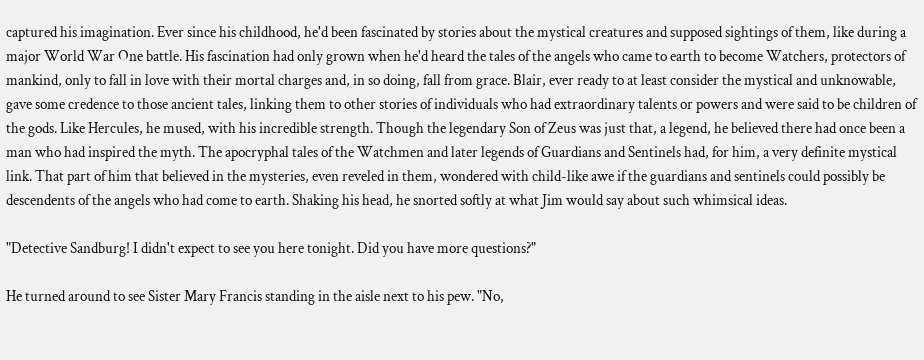captured his imagination. Ever since his childhood, he'd been fascinated by stories about the mystical creatures and supposed sightings of them, like during a major World War One battle. His fascination had only grown when he'd heard the tales of the angels who came to earth to become Watchers, protectors of mankind, only to fall in love with their mortal charges and, in so doing, fall from grace. Blair, ever ready to at least consider the mystical and unknowable, gave some credence to those ancient tales, linking them to other stories of individuals who had extraordinary talents or powers and were said to be children of the gods. Like Hercules, he mused, with his incredible strength. Though the legendary Son of Zeus was just that, a legend, he believed there had once been a man who had inspired the myth. The apocryphal tales of the Watchmen and later legends of Guardians and Sentinels had, for him, a very definite mystical link. That part of him that believed in the mysteries, even reveled in them, wondered with child-like awe if the guardians and sentinels could possibly be descendents of the angels who had come to earth. Shaking his head, he snorted softly at what Jim would say about such whimsical ideas.

"Detective Sandburg! I didn't expect to see you here tonight. Did you have more questions?"

He turned around to see Sister Mary Francis standing in the aisle next to his pew. "No,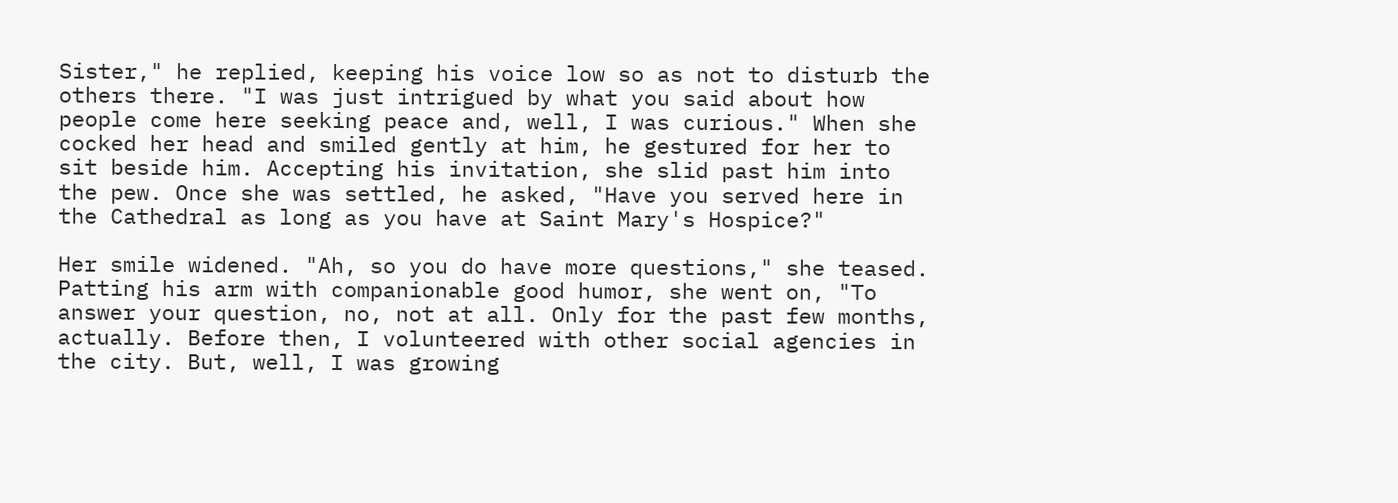Sister," he replied, keeping his voice low so as not to disturb the others there. "I was just intrigued by what you said about how people come here seeking peace and, well, I was curious." When she cocked her head and smiled gently at him, he gestured for her to sit beside him. Accepting his invitation, she slid past him into the pew. Once she was settled, he asked, "Have you served here in the Cathedral as long as you have at Saint Mary's Hospice?"

Her smile widened. "Ah, so you do have more questions," she teased. Patting his arm with companionable good humor, she went on, "To answer your question, no, not at all. Only for the past few months, actually. Before then, I volunteered with other social agencies in the city. But, well, I was growing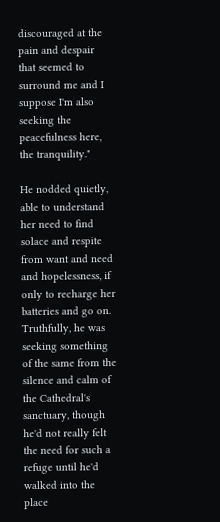discouraged at the pain and despair that seemed to surround me and I suppose I'm also seeking the peacefulness here, the tranquility."

He nodded quietly, able to understand her need to find solace and respite from want and need and hopelessness, if only to recharge her batteries and go on. Truthfully, he was seeking something of the same from the silence and calm of the Cathedral's sanctuary, though he'd not really felt the need for such a refuge until he'd walked into the place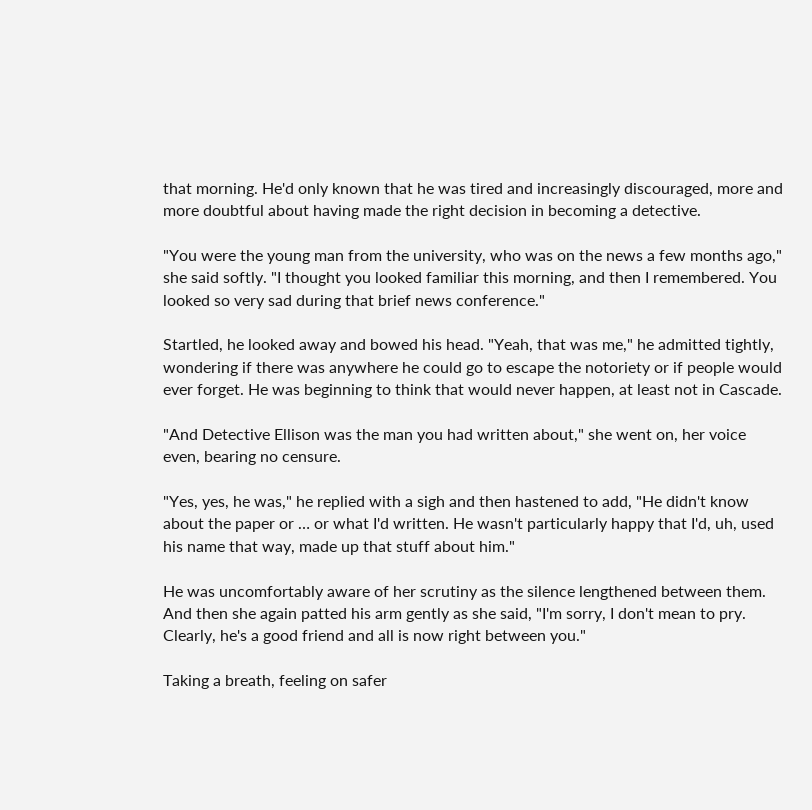that morning. He'd only known that he was tired and increasingly discouraged, more and more doubtful about having made the right decision in becoming a detective.

"You were the young man from the university, who was on the news a few months ago," she said softly. "I thought you looked familiar this morning, and then I remembered. You looked so very sad during that brief news conference."

Startled, he looked away and bowed his head. "Yeah, that was me," he admitted tightly, wondering if there was anywhere he could go to escape the notoriety or if people would ever forget. He was beginning to think that would never happen, at least not in Cascade.

"And Detective Ellison was the man you had written about," she went on, her voice even, bearing no censure.

"Yes, yes, he was," he replied with a sigh and then hastened to add, "He didn't know about the paper or … or what I'd written. He wasn't particularly happy that I'd, uh, used his name that way, made up that stuff about him."

He was uncomfortably aware of her scrutiny as the silence lengthened between them. And then she again patted his arm gently as she said, "I'm sorry, I don't mean to pry. Clearly, he's a good friend and all is now right between you."

Taking a breath, feeling on safer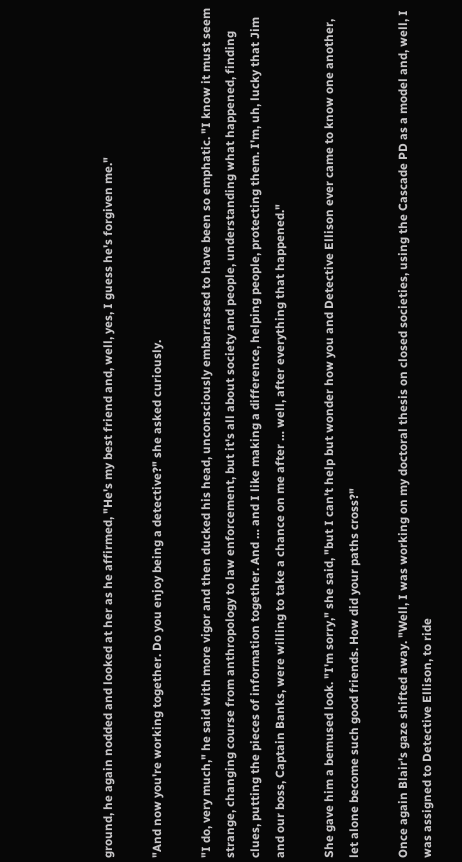ground, he again nodded and looked at her as he affirmed, "He's my best friend and, well, yes, I guess he's forgiven me."

"And now you're working together. Do you enjoy being a detective?" she asked curiously.

"I do, very much," he said with more vigor and then ducked his head, unconsciously embarrassed to have been so emphatic. "I know it must seem strange, changing course from anthropology to law enforcement, but it's all about society and people, understanding what happened, finding clues, putting the pieces of information together. And … and I like making a difference, helping people, protecting them. I'm, uh, lucky that Jim and our boss, Captain Banks, were willing to take a chance on me after … well, after everything that happened."

She gave him a bemused look. "I'm sorry," she said, "but I can't help but wonder how you and Detective Ellison ever came to know one another, let alone become such good friends. How did your paths cross?"

Once again Blair's gaze shifted away. "Well, I was working on my doctoral thesis on closed societies, using the Cascade PD as a model and, well, I was assigned to Detective Ellison, to ride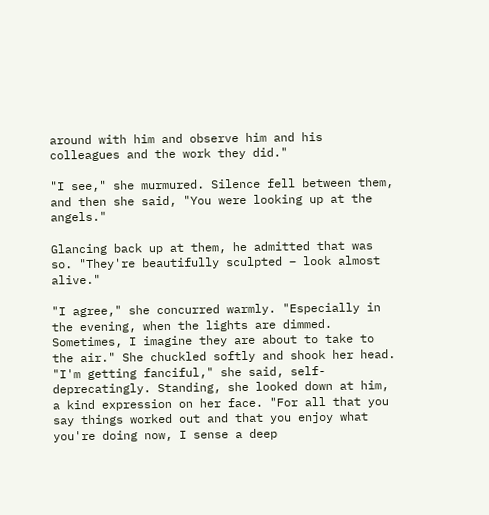around with him and observe him and his colleagues and the work they did."

"I see," she murmured. Silence fell between them, and then she said, "You were looking up at the angels."

Glancing back up at them, he admitted that was so. "They're beautifully sculpted – look almost alive."

"I agree," she concurred warmly. "Especially in the evening, when the lights are dimmed. Sometimes, I imagine they are about to take to the air." She chuckled softly and shook her head. "I'm getting fanciful," she said, self-deprecatingly. Standing, she looked down at him, a kind expression on her face. "For all that you say things worked out and that you enjoy what you're doing now, I sense a deep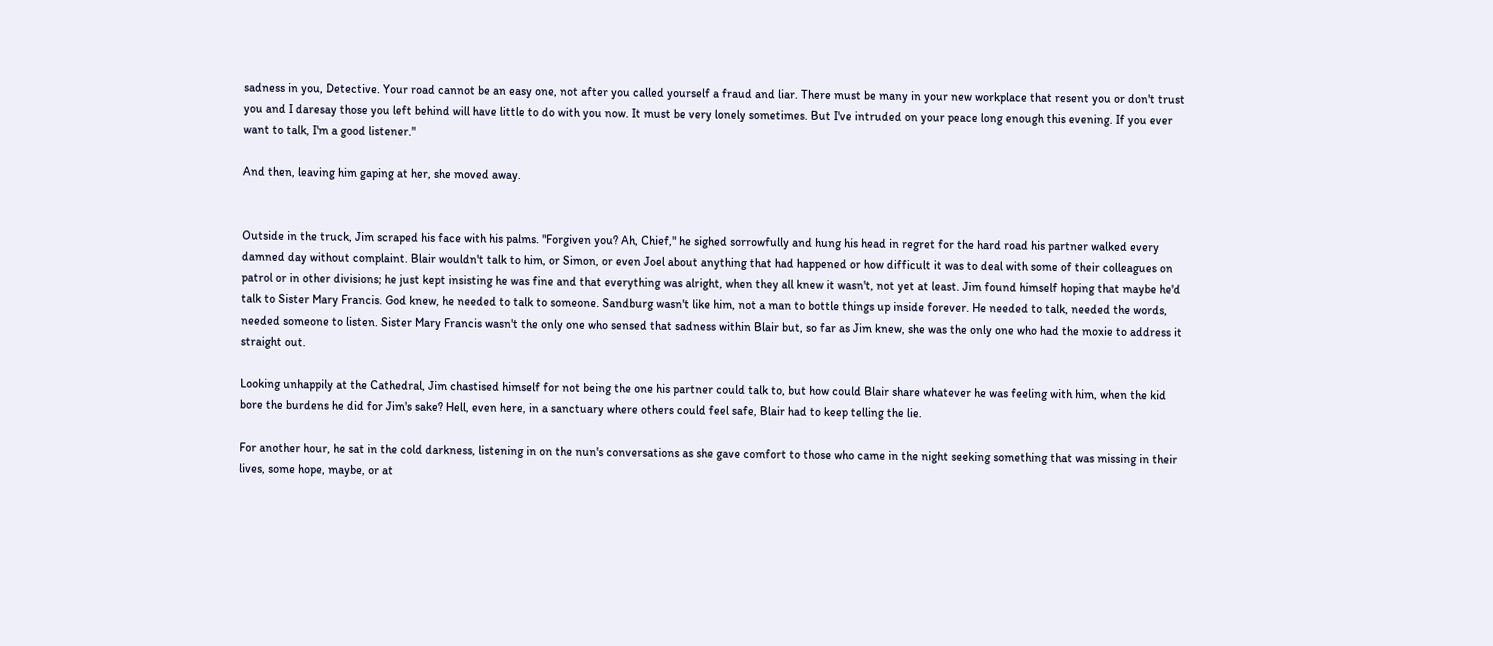sadness in you, Detective. Your road cannot be an easy one, not after you called yourself a fraud and liar. There must be many in your new workplace that resent you or don't trust you and I daresay those you left behind will have little to do with you now. It must be very lonely sometimes. But I've intruded on your peace long enough this evening. If you ever want to talk, I'm a good listener."

And then, leaving him gaping at her, she moved away.


Outside in the truck, Jim scraped his face with his palms. "Forgiven you? Ah, Chief," he sighed sorrowfully and hung his head in regret for the hard road his partner walked every damned day without complaint. Blair wouldn't talk to him, or Simon, or even Joel about anything that had happened or how difficult it was to deal with some of their colleagues on patrol or in other divisions; he just kept insisting he was fine and that everything was alright, when they all knew it wasn't, not yet at least. Jim found himself hoping that maybe he'd talk to Sister Mary Francis. God knew, he needed to talk to someone. Sandburg wasn't like him, not a man to bottle things up inside forever. He needed to talk, needed the words, needed someone to listen. Sister Mary Francis wasn't the only one who sensed that sadness within Blair but, so far as Jim knew, she was the only one who had the moxie to address it straight out.

Looking unhappily at the Cathedral, Jim chastised himself for not being the one his partner could talk to, but how could Blair share whatever he was feeling with him, when the kid bore the burdens he did for Jim's sake? Hell, even here, in a sanctuary where others could feel safe, Blair had to keep telling the lie.

For another hour, he sat in the cold darkness, listening in on the nun's conversations as she gave comfort to those who came in the night seeking something that was missing in their lives, some hope, maybe, or at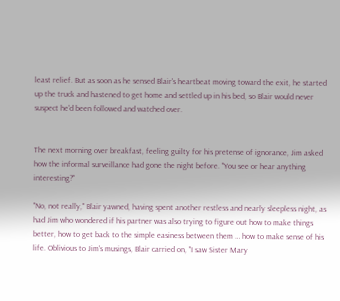least relief. But as soon as he sensed Blair's heartbeat moving toward the exit, he started up the truck and hastened to get home and settled up in his bed, so Blair would never suspect he'd been followed and watched over.


The next morning over breakfast, feeling guilty for his pretense of ignorance, Jim asked how the informal surveillance had gone the night before. "You see or hear anything interesting?"

"No, not really," Blair yawned, having spent another restless and nearly sleepless night, as had Jim who wondered if his partner was also trying to figure out how to make things better, how to get back to the simple easiness between them … how to make sense of his life. Oblivious to Jim's musings, Blair carried on, "I saw Sister Mary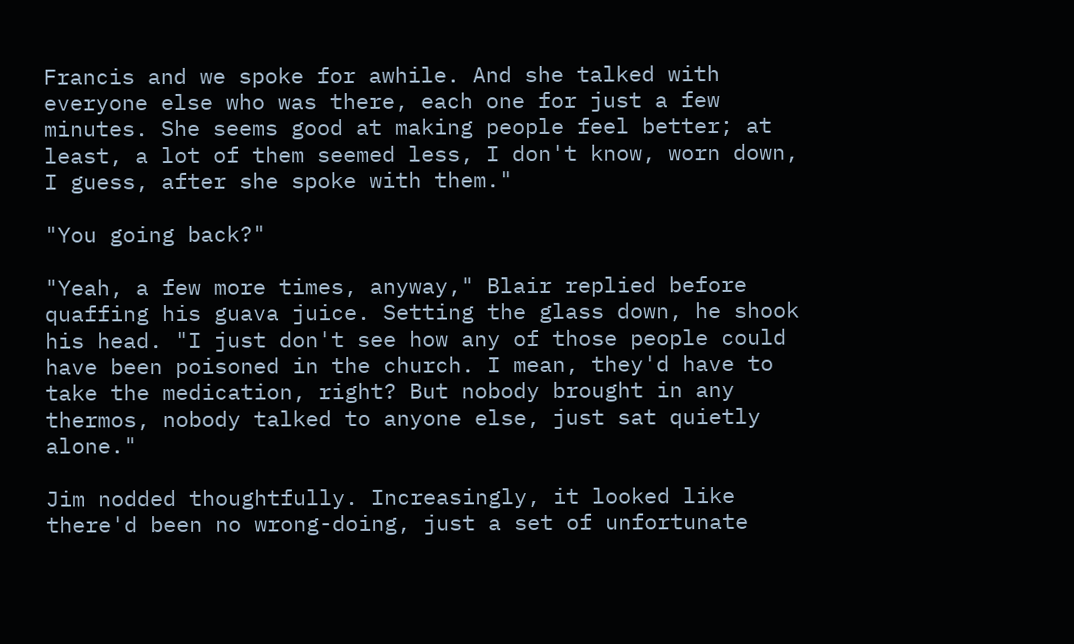Francis and we spoke for awhile. And she talked with everyone else who was there, each one for just a few minutes. She seems good at making people feel better; at least, a lot of them seemed less, I don't know, worn down, I guess, after she spoke with them."

"You going back?"

"Yeah, a few more times, anyway," Blair replied before quaffing his guava juice. Setting the glass down, he shook his head. "I just don't see how any of those people could have been poisoned in the church. I mean, they'd have to take the medication, right? But nobody brought in any thermos, nobody talked to anyone else, just sat quietly alone."

Jim nodded thoughtfully. Increasingly, it looked like there'd been no wrong-doing, just a set of unfortunate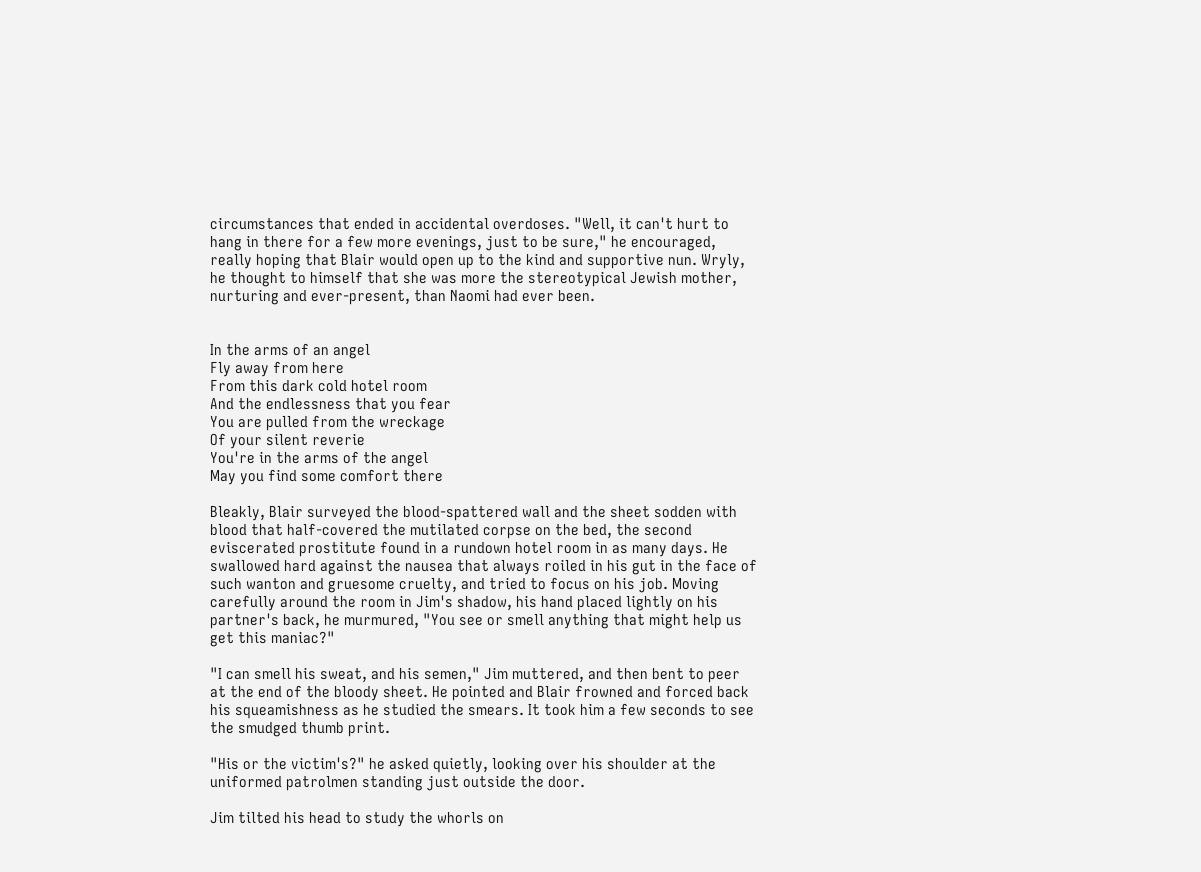circumstances that ended in accidental overdoses. "Well, it can't hurt to hang in there for a few more evenings, just to be sure," he encouraged, really hoping that Blair would open up to the kind and supportive nun. Wryly, he thought to himself that she was more the stereotypical Jewish mother, nurturing and ever-present, than Naomi had ever been.


In the arms of an angel
Fly away from here
From this dark cold hotel room
And the endlessness that you fear
You are pulled from the wreckage
Of your silent reverie
You're in the arms of the angel
May you find some comfort there

Bleakly, Blair surveyed the blood-spattered wall and the sheet sodden with blood that half-covered the mutilated corpse on the bed, the second eviscerated prostitute found in a rundown hotel room in as many days. He swallowed hard against the nausea that always roiled in his gut in the face of such wanton and gruesome cruelty, and tried to focus on his job. Moving carefully around the room in Jim's shadow, his hand placed lightly on his partner's back, he murmured, "You see or smell anything that might help us get this maniac?"

"I can smell his sweat, and his semen," Jim muttered, and then bent to peer at the end of the bloody sheet. He pointed and Blair frowned and forced back his squeamishness as he studied the smears. It took him a few seconds to see the smudged thumb print.

"His or the victim's?" he asked quietly, looking over his shoulder at the uniformed patrolmen standing just outside the door.

Jim tilted his head to study the whorls on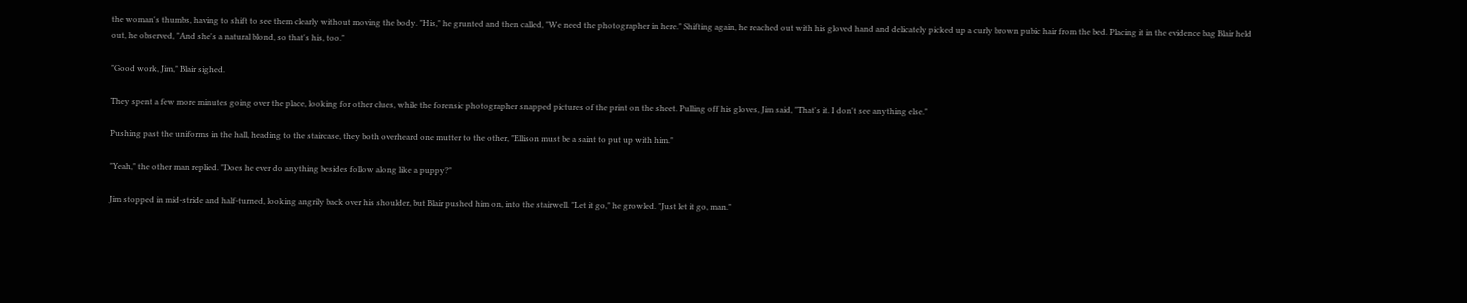the woman's thumbs, having to shift to see them clearly without moving the body. "His," he grunted and then called, "We need the photographer in here." Shifting again, he reached out with his gloved hand and delicately picked up a curly brown pubic hair from the bed. Placing it in the evidence bag Blair held out, he observed, "And she's a natural blond, so that's his, too."

"Good work, Jim," Blair sighed.

They spent a few more minutes going over the place, looking for other clues, while the forensic photographer snapped pictures of the print on the sheet. Pulling off his gloves, Jim said, "That's it. I don't see anything else."

Pushing past the uniforms in the hall, heading to the staircase, they both overheard one mutter to the other, "Ellison must be a saint to put up with him."

"Yeah," the other man replied. "Does he ever do anything besides follow along like a puppy?"

Jim stopped in mid-stride and half-turned, looking angrily back over his shoulder, but Blair pushed him on, into the stairwell. "Let it go," he growled. "Just let it go, man."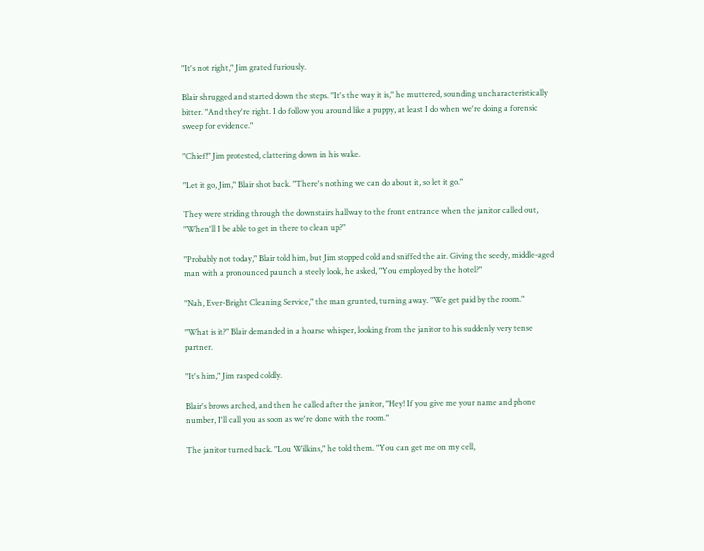"It's not right," Jim grated furiously.

Blair shrugged and started down the steps. "It's the way it is," he muttered, sounding uncharacteristically bitter. "And they're right. I do follow you around like a puppy, at least I do when we're doing a forensic sweep for evidence."

"Chief!" Jim protested, clattering down in his wake.

"Let it go, Jim," Blair shot back. "There's nothing we can do about it, so let it go."

They were striding through the downstairs hallway to the front entrance when the janitor called out, "When'll I be able to get in there to clean up?"

"Probably not today," Blair told him, but Jim stopped cold and sniffed the air. Giving the seedy, middle-aged man with a pronounced paunch a steely look, he asked, "You employed by the hotel?"

"Nah, Ever-Bright Cleaning Service," the man grunted, turning away. "We get paid by the room."

"What is it?" Blair demanded in a hoarse whisper, looking from the janitor to his suddenly very tense partner.

"It's him," Jim rasped coldly.

Blair's brows arched, and then he called after the janitor, "Hey! If you give me your name and phone number, I'll call you as soon as we're done with the room."

The janitor turned back. "Lou Wilkins," he told them. "You can get me on my cell,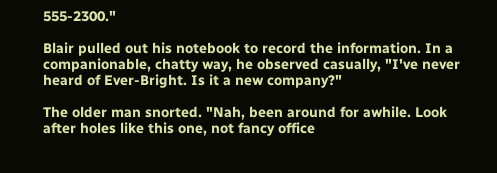555-2300."

Blair pulled out his notebook to record the information. In a companionable, chatty way, he observed casually, "I've never heard of Ever-Bright. Is it a new company?"

The older man snorted. "Nah, been around for awhile. Look after holes like this one, not fancy office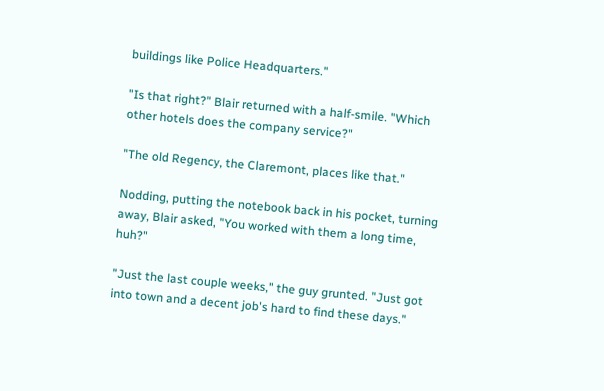buildings like Police Headquarters."

"Is that right?" Blair returned with a half-smile. "Which other hotels does the company service?"

"The old Regency, the Claremont, places like that."

Nodding, putting the notebook back in his pocket, turning away, Blair asked, "You worked with them a long time, huh?"

"Just the last couple weeks," the guy grunted. "Just got into town and a decent job's hard to find these days."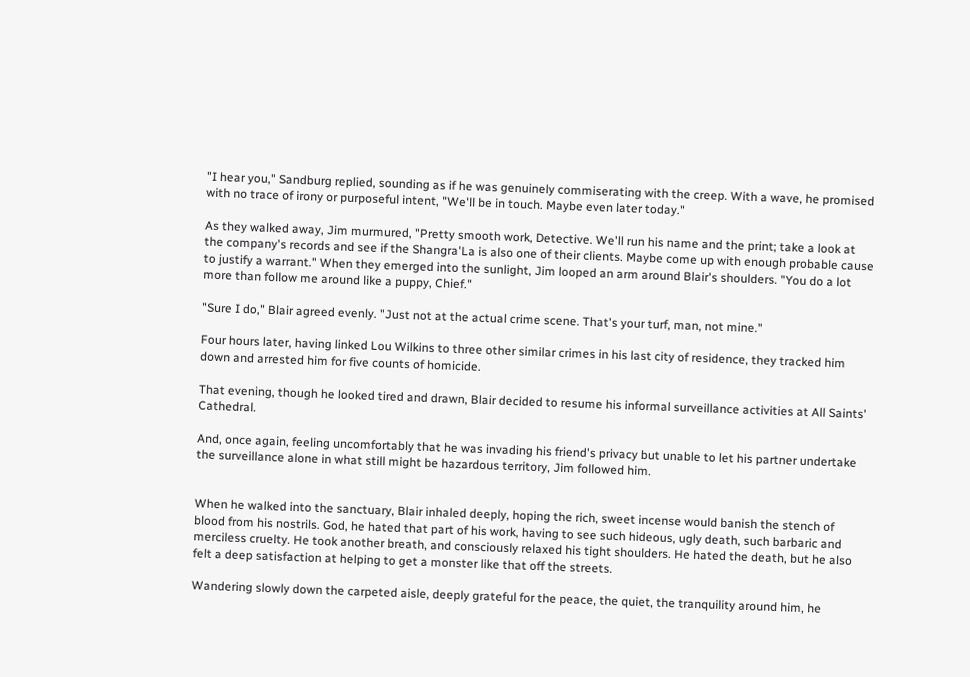"I hear you," Sandburg replied, sounding as if he was genuinely commiserating with the creep. With a wave, he promised with no trace of irony or purposeful intent, "We'll be in touch. Maybe even later today."

As they walked away, Jim murmured, "Pretty smooth work, Detective. We'll run his name and the print; take a look at the company's records and see if the Shangra'La is also one of their clients. Maybe come up with enough probable cause to justify a warrant." When they emerged into the sunlight, Jim looped an arm around Blair's shoulders. "You do a lot more than follow me around like a puppy, Chief."

"Sure I do," Blair agreed evenly. "Just not at the actual crime scene. That's your turf, man, not mine."

Four hours later, having linked Lou Wilkins to three other similar crimes in his last city of residence, they tracked him down and arrested him for five counts of homicide.

That evening, though he looked tired and drawn, Blair decided to resume his informal surveillance activities at All Saints' Cathedral.

And, once again, feeling uncomfortably that he was invading his friend's privacy but unable to let his partner undertake the surveillance alone in what still might be hazardous territory, Jim followed him.


When he walked into the sanctuary, Blair inhaled deeply, hoping the rich, sweet incense would banish the stench of blood from his nostrils. God, he hated that part of his work, having to see such hideous, ugly death, such barbaric and merciless cruelty. He took another breath, and consciously relaxed his tight shoulders. He hated the death, but he also felt a deep satisfaction at helping to get a monster like that off the streets.

Wandering slowly down the carpeted aisle, deeply grateful for the peace, the quiet, the tranquility around him, he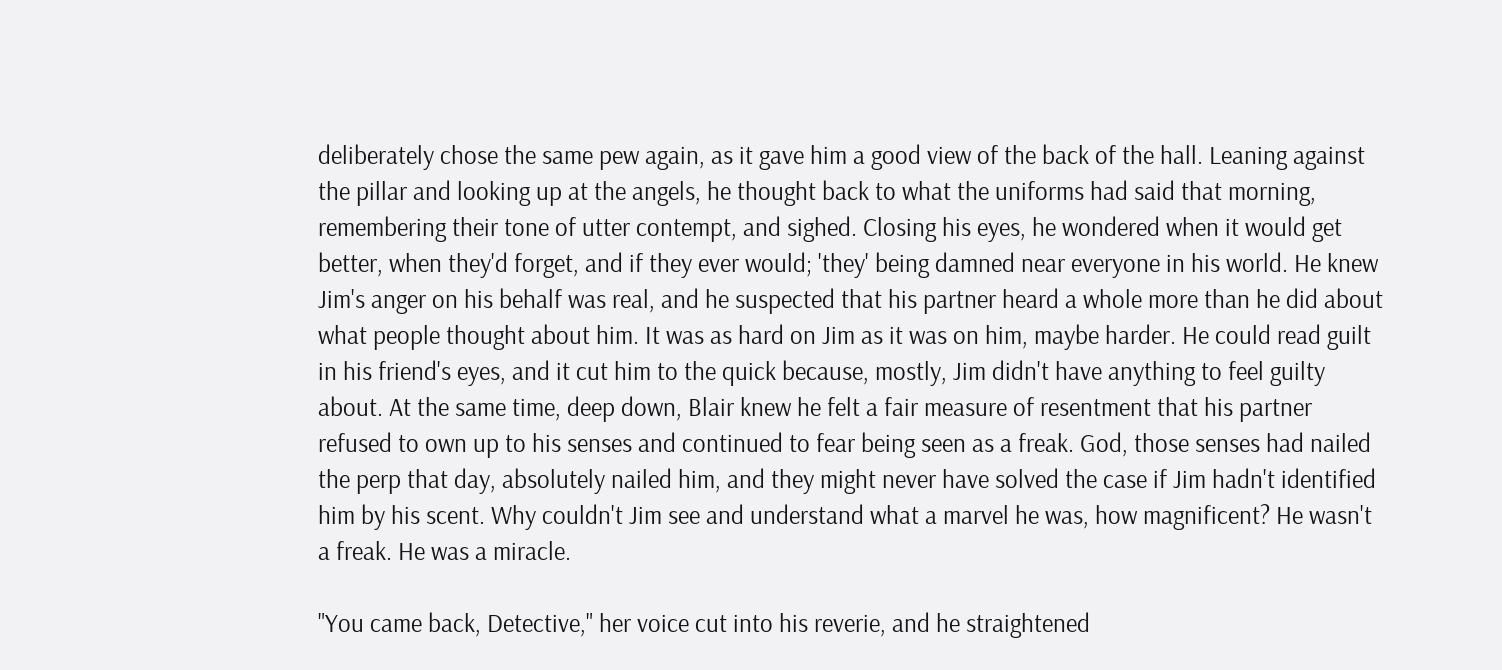deliberately chose the same pew again, as it gave him a good view of the back of the hall. Leaning against the pillar and looking up at the angels, he thought back to what the uniforms had said that morning, remembering their tone of utter contempt, and sighed. Closing his eyes, he wondered when it would get better, when they'd forget, and if they ever would; 'they' being damned near everyone in his world. He knew Jim's anger on his behalf was real, and he suspected that his partner heard a whole more than he did about what people thought about him. It was as hard on Jim as it was on him, maybe harder. He could read guilt in his friend's eyes, and it cut him to the quick because, mostly, Jim didn't have anything to feel guilty about. At the same time, deep down, Blair knew he felt a fair measure of resentment that his partner refused to own up to his senses and continued to fear being seen as a freak. God, those senses had nailed the perp that day, absolutely nailed him, and they might never have solved the case if Jim hadn't identified him by his scent. Why couldn't Jim see and understand what a marvel he was, how magnificent? He wasn't a freak. He was a miracle.

"You came back, Detective," her voice cut into his reverie, and he straightened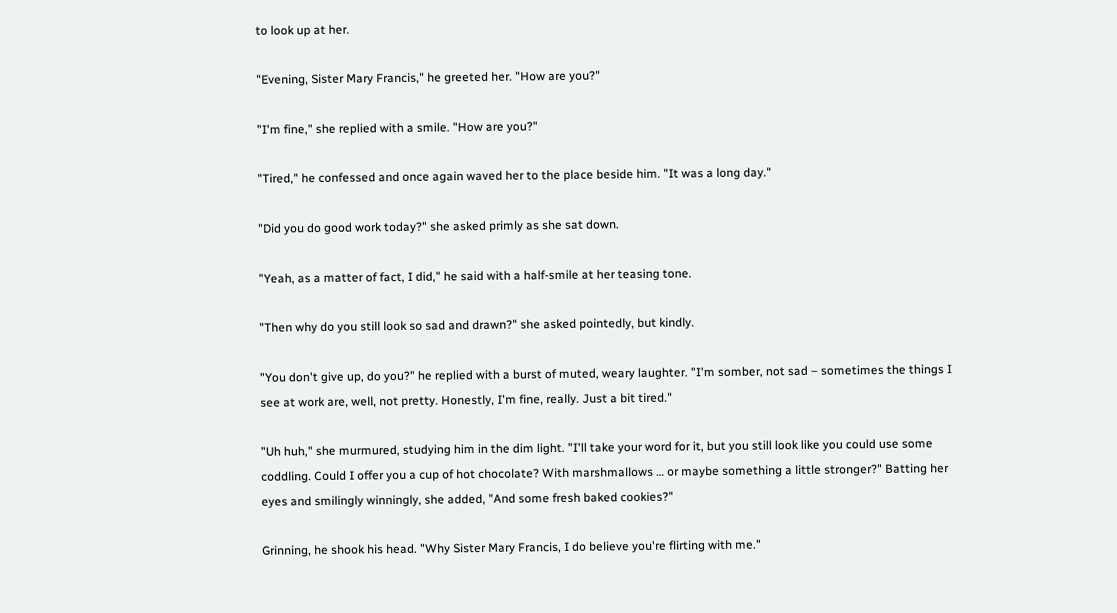to look up at her.

"Evening, Sister Mary Francis," he greeted her. "How are you?"

"I'm fine," she replied with a smile. "How are you?"

"Tired," he confessed and once again waved her to the place beside him. "It was a long day."

"Did you do good work today?" she asked primly as she sat down.

"Yeah, as a matter of fact, I did," he said with a half-smile at her teasing tone.

"Then why do you still look so sad and drawn?" she asked pointedly, but kindly.

"You don't give up, do you?" he replied with a burst of muted, weary laughter. "I'm somber, not sad – sometimes the things I see at work are, well, not pretty. Honestly, I'm fine, really. Just a bit tired."

"Uh huh," she murmured, studying him in the dim light. "I'll take your word for it, but you still look like you could use some coddling. Could I offer you a cup of hot chocolate? With marshmallows … or maybe something a little stronger?" Batting her eyes and smilingly winningly, she added, "And some fresh baked cookies?"

Grinning, he shook his head. "Why Sister Mary Francis, I do believe you're flirting with me."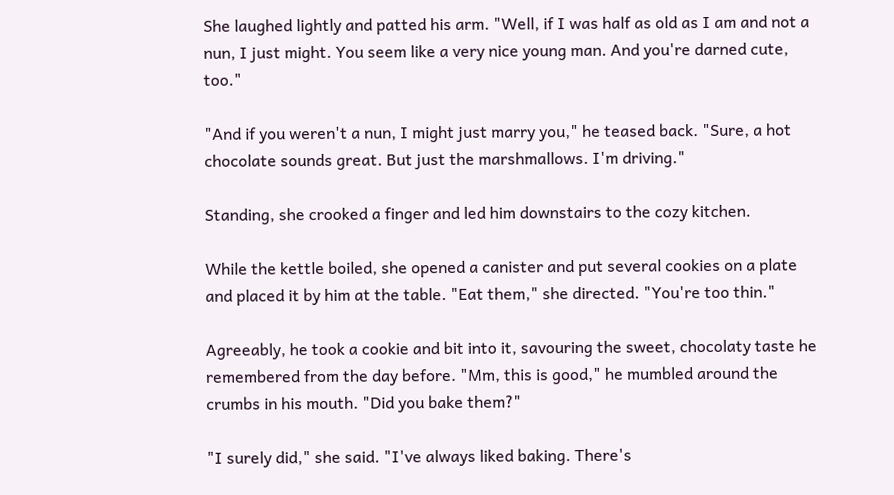She laughed lightly and patted his arm. "Well, if I was half as old as I am and not a nun, I just might. You seem like a very nice young man. And you're darned cute, too."

"And if you weren't a nun, I might just marry you," he teased back. "Sure, a hot chocolate sounds great. But just the marshmallows. I'm driving."

Standing, she crooked a finger and led him downstairs to the cozy kitchen.

While the kettle boiled, she opened a canister and put several cookies on a plate and placed it by him at the table. "Eat them," she directed. "You're too thin."

Agreeably, he took a cookie and bit into it, savouring the sweet, chocolaty taste he remembered from the day before. "Mm, this is good," he mumbled around the crumbs in his mouth. "Did you bake them?"

"I surely did," she said. "I've always liked baking. There's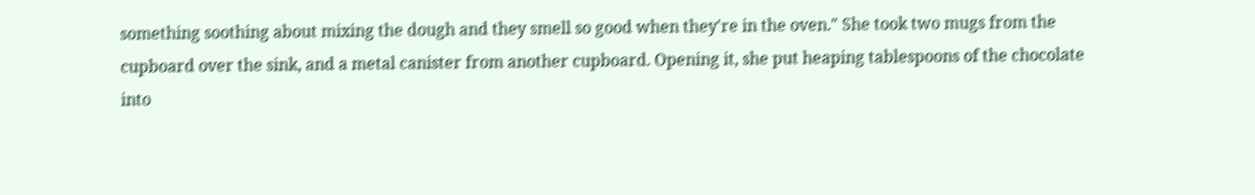something soothing about mixing the dough and they smell so good when they're in the oven." She took two mugs from the cupboard over the sink, and a metal canister from another cupboard. Opening it, she put heaping tablespoons of the chocolate into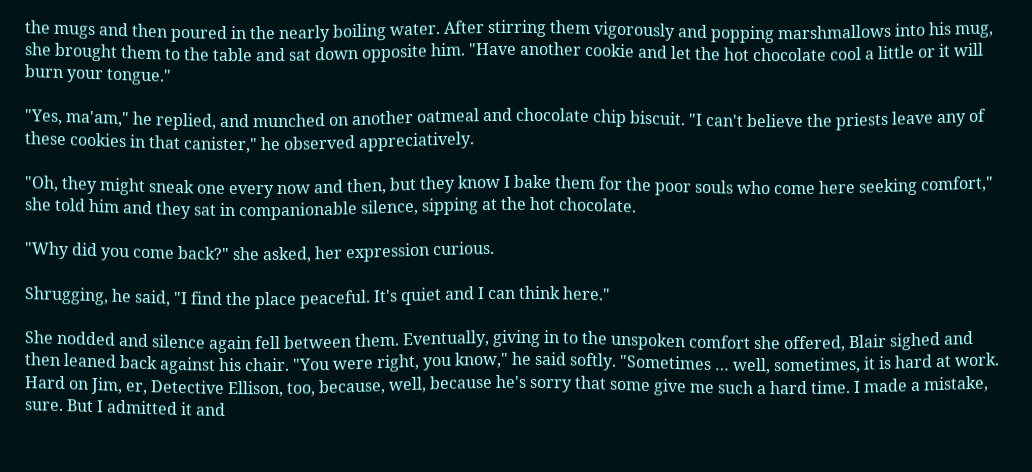the mugs and then poured in the nearly boiling water. After stirring them vigorously and popping marshmallows into his mug, she brought them to the table and sat down opposite him. "Have another cookie and let the hot chocolate cool a little or it will burn your tongue."

"Yes, ma'am," he replied, and munched on another oatmeal and chocolate chip biscuit. "I can't believe the priests leave any of these cookies in that canister," he observed appreciatively.

"Oh, they might sneak one every now and then, but they know I bake them for the poor souls who come here seeking comfort," she told him and they sat in companionable silence, sipping at the hot chocolate.

"Why did you come back?" she asked, her expression curious.

Shrugging, he said, "I find the place peaceful. It's quiet and I can think here."

She nodded and silence again fell between them. Eventually, giving in to the unspoken comfort she offered, Blair sighed and then leaned back against his chair. "You were right, you know," he said softly. "Sometimes … well, sometimes, it is hard at work. Hard on Jim, er, Detective Ellison, too, because, well, because he's sorry that some give me such a hard time. I made a mistake, sure. But I admitted it and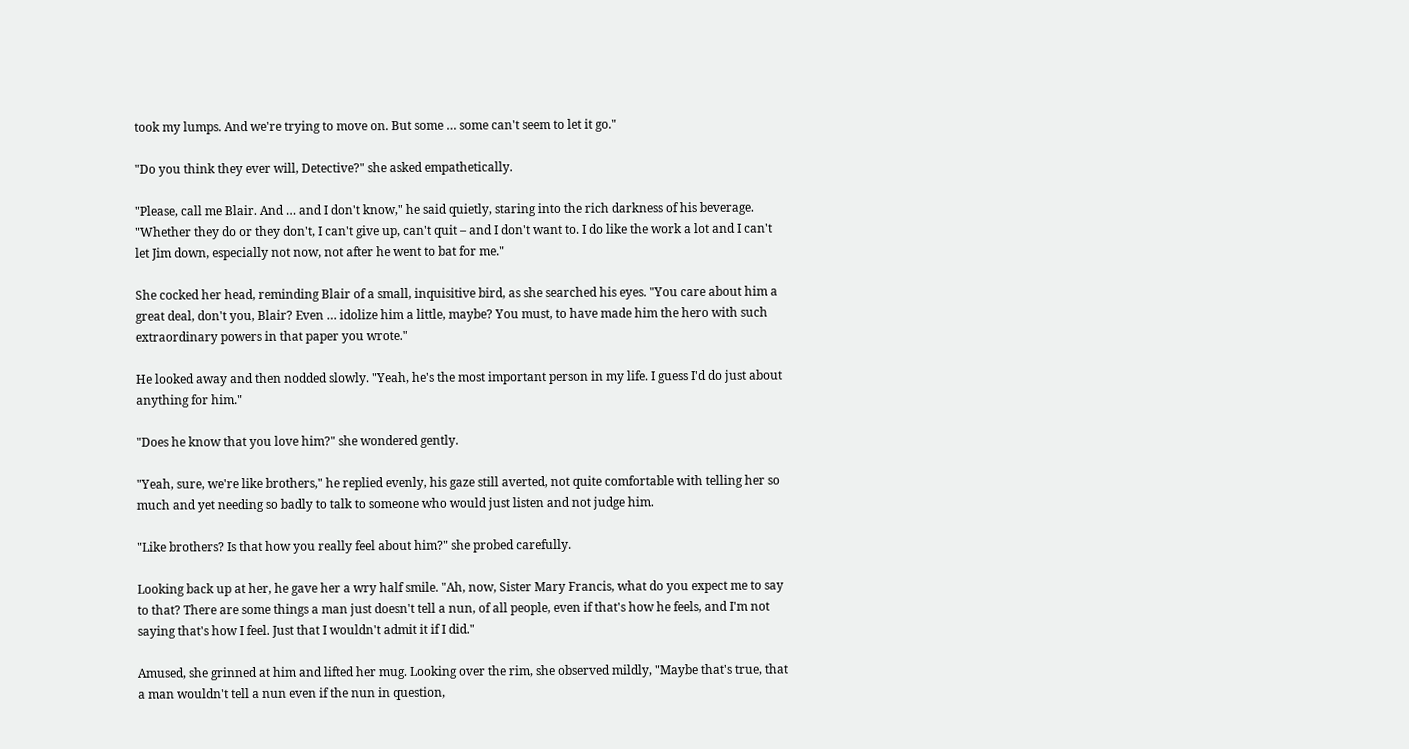took my lumps. And we're trying to move on. But some … some can't seem to let it go."

"Do you think they ever will, Detective?" she asked empathetically.

"Please, call me Blair. And … and I don't know," he said quietly, staring into the rich darkness of his beverage. "Whether they do or they don't, I can't give up, can't quit – and I don't want to. I do like the work a lot and I can't let Jim down, especially not now, not after he went to bat for me."

She cocked her head, reminding Blair of a small, inquisitive bird, as she searched his eyes. "You care about him a great deal, don't you, Blair? Even … idolize him a little, maybe? You must, to have made him the hero with such extraordinary powers in that paper you wrote."

He looked away and then nodded slowly. "Yeah, he's the most important person in my life. I guess I'd do just about anything for him."

"Does he know that you love him?" she wondered gently.

"Yeah, sure, we're like brothers," he replied evenly, his gaze still averted, not quite comfortable with telling her so much and yet needing so badly to talk to someone who would just listen and not judge him.

"Like brothers? Is that how you really feel about him?" she probed carefully.

Looking back up at her, he gave her a wry half smile. "Ah, now, Sister Mary Francis, what do you expect me to say to that? There are some things a man just doesn't tell a nun, of all people, even if that's how he feels, and I'm not saying that's how I feel. Just that I wouldn't admit it if I did."

Amused, she grinned at him and lifted her mug. Looking over the rim, she observed mildly, "Maybe that's true, that a man wouldn't tell a nun even if the nun in question,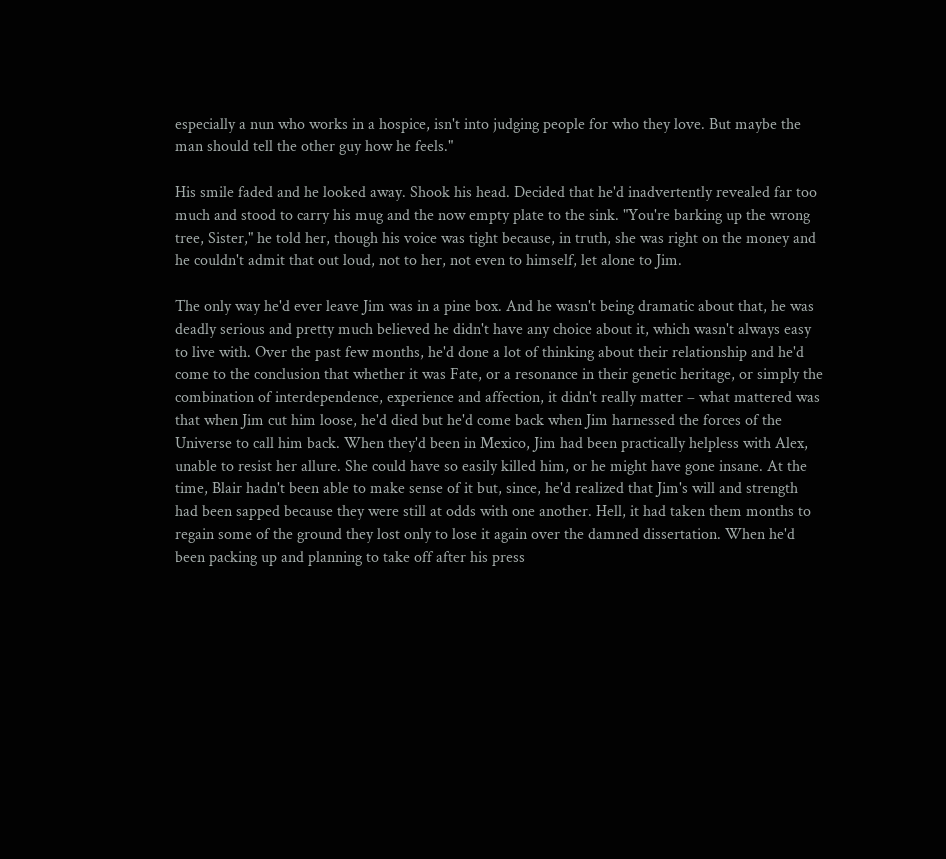especially a nun who works in a hospice, isn't into judging people for who they love. But maybe the man should tell the other guy how he feels."

His smile faded and he looked away. Shook his head. Decided that he'd inadvertently revealed far too much and stood to carry his mug and the now empty plate to the sink. "You're barking up the wrong tree, Sister," he told her, though his voice was tight because, in truth, she was right on the money and he couldn't admit that out loud, not to her, not even to himself, let alone to Jim.

The only way he'd ever leave Jim was in a pine box. And he wasn't being dramatic about that, he was deadly serious and pretty much believed he didn't have any choice about it, which wasn't always easy to live with. Over the past few months, he'd done a lot of thinking about their relationship and he'd come to the conclusion that whether it was Fate, or a resonance in their genetic heritage, or simply the combination of interdependence, experience and affection, it didn't really matter – what mattered was that when Jim cut him loose, he'd died but he'd come back when Jim harnessed the forces of the Universe to call him back. When they'd been in Mexico, Jim had been practically helpless with Alex, unable to resist her allure. She could have so easily killed him, or he might have gone insane. At the time, Blair hadn't been able to make sense of it but, since, he'd realized that Jim's will and strength had been sapped because they were still at odds with one another. Hell, it had taken them months to regain some of the ground they lost only to lose it again over the damned dissertation. When he'd been packing up and planning to take off after his press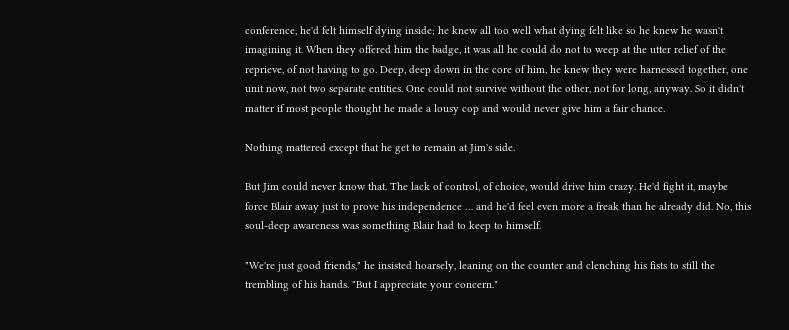conference, he'd felt himself dying inside; he knew all too well what dying felt like so he knew he wasn't imagining it. When they offered him the badge, it was all he could do not to weep at the utter relief of the reprieve, of not having to go. Deep, deep down in the core of him, he knew they were harnessed together, one unit now, not two separate entities. One could not survive without the other, not for long, anyway. So it didn't matter if most people thought he made a lousy cop and would never give him a fair chance.

Nothing mattered except that he get to remain at Jim's side.

But Jim could never know that. The lack of control, of choice, would drive him crazy. He'd fight it, maybe force Blair away just to prove his independence … and he'd feel even more a freak than he already did. No, this soul-deep awareness was something Blair had to keep to himself.

"We're just good friends," he insisted hoarsely, leaning on the counter and clenching his fists to still the trembling of his hands. "But I appreciate your concern."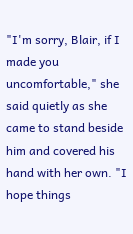"I'm sorry, Blair, if I made you uncomfortable," she said quietly as she came to stand beside him and covered his hand with her own. "I hope things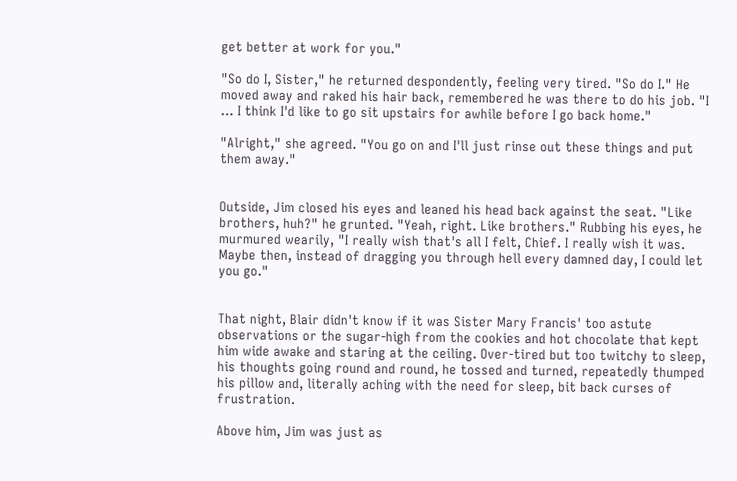get better at work for you."

"So do I, Sister," he returned despondently, feeling very tired. "So do I." He moved away and raked his hair back, remembered he was there to do his job. "I … I think I'd like to go sit upstairs for awhile before I go back home."

"Alright," she agreed. "You go on and I'll just rinse out these things and put them away."


Outside, Jim closed his eyes and leaned his head back against the seat. "Like brothers, huh?" he grunted. "Yeah, right. Like brothers." Rubbing his eyes, he murmured wearily, "I really wish that's all I felt, Chief. I really wish it was. Maybe then, instead of dragging you through hell every damned day, I could let you go."


That night, Blair didn't know if it was Sister Mary Francis' too astute observations or the sugar-high from the cookies and hot chocolate that kept him wide awake and staring at the ceiling. Over-tired but too twitchy to sleep, his thoughts going round and round, he tossed and turned, repeatedly thumped his pillow and, literally aching with the need for sleep, bit back curses of frustration.

Above him, Jim was just as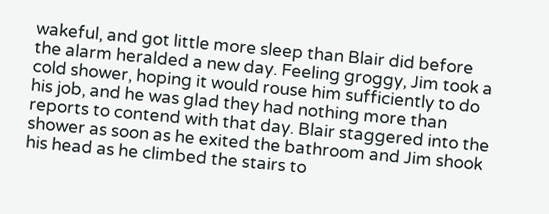wakeful, and got little more sleep than Blair did before the alarm heralded a new day. Feeling groggy, Jim took a cold shower, hoping it would rouse him sufficiently to do his job, and he was glad they had nothing more than reports to contend with that day. Blair staggered into the shower as soon as he exited the bathroom and Jim shook his head as he climbed the stairs to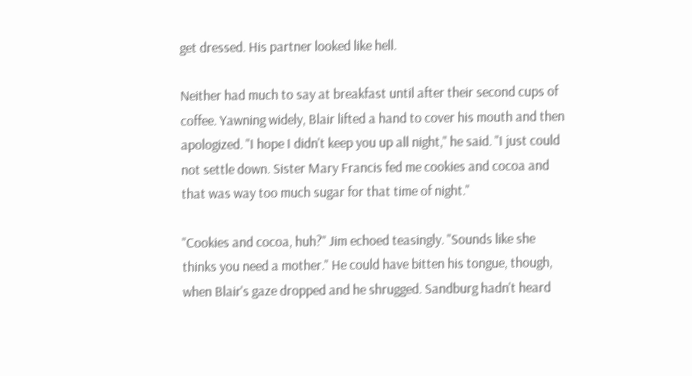get dressed. His partner looked like hell.

Neither had much to say at breakfast until after their second cups of coffee. Yawning widely, Blair lifted a hand to cover his mouth and then apologized. "I hope I didn't keep you up all night," he said. "I just could not settle down. Sister Mary Francis fed me cookies and cocoa and that was way too much sugar for that time of night."

"Cookies and cocoa, huh?" Jim echoed teasingly. "Sounds like she thinks you need a mother." He could have bitten his tongue, though, when Blair's gaze dropped and he shrugged. Sandburg hadn't heard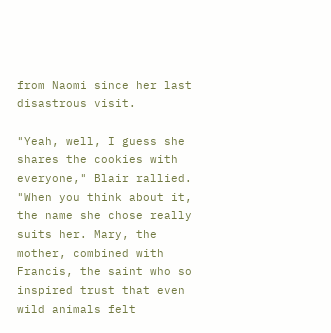from Naomi since her last disastrous visit.

"Yeah, well, I guess she shares the cookies with everyone," Blair rallied. "When you think about it, the name she chose really suits her. Mary, the mother, combined with Francis, the saint who so inspired trust that even wild animals felt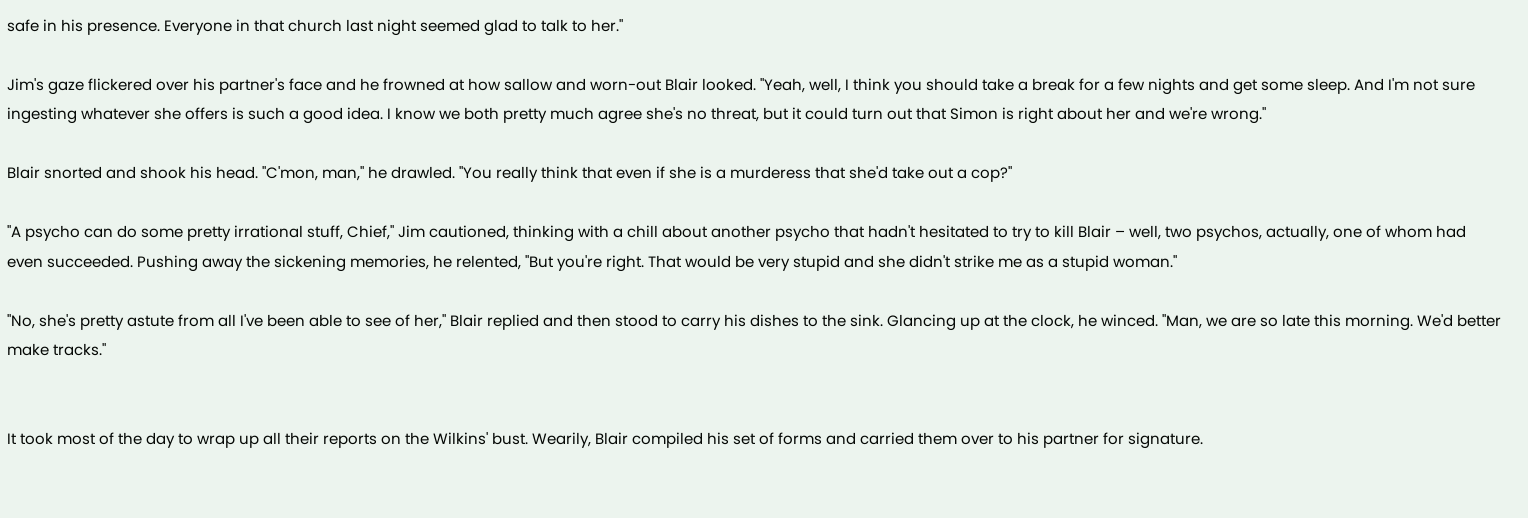safe in his presence. Everyone in that church last night seemed glad to talk to her."

Jim's gaze flickered over his partner's face and he frowned at how sallow and worn-out Blair looked. "Yeah, well, I think you should take a break for a few nights and get some sleep. And I'm not sure ingesting whatever she offers is such a good idea. I know we both pretty much agree she's no threat, but it could turn out that Simon is right about her and we're wrong."

Blair snorted and shook his head. "C'mon, man," he drawled. "You really think that even if she is a murderess that she'd take out a cop?"

"A psycho can do some pretty irrational stuff, Chief," Jim cautioned, thinking with a chill about another psycho that hadn't hesitated to try to kill Blair – well, two psychos, actually, one of whom had even succeeded. Pushing away the sickening memories, he relented, "But you're right. That would be very stupid and she didn't strike me as a stupid woman."

"No, she's pretty astute from all I've been able to see of her," Blair replied and then stood to carry his dishes to the sink. Glancing up at the clock, he winced. "Man, we are so late this morning. We'd better make tracks."


It took most of the day to wrap up all their reports on the Wilkins' bust. Wearily, Blair compiled his set of forms and carried them over to his partner for signature.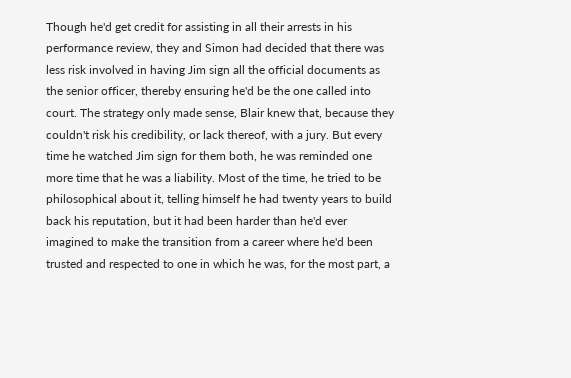Though he'd get credit for assisting in all their arrests in his performance review, they and Simon had decided that there was less risk involved in having Jim sign all the official documents as the senior officer, thereby ensuring he'd be the one called into court. The strategy only made sense, Blair knew that, because they couldn't risk his credibility, or lack thereof, with a jury. But every time he watched Jim sign for them both, he was reminded one more time that he was a liability. Most of the time, he tried to be philosophical about it, telling himself he had twenty years to build back his reputation, but it had been harder than he'd ever imagined to make the transition from a career where he'd been trusted and respected to one in which he was, for the most part, a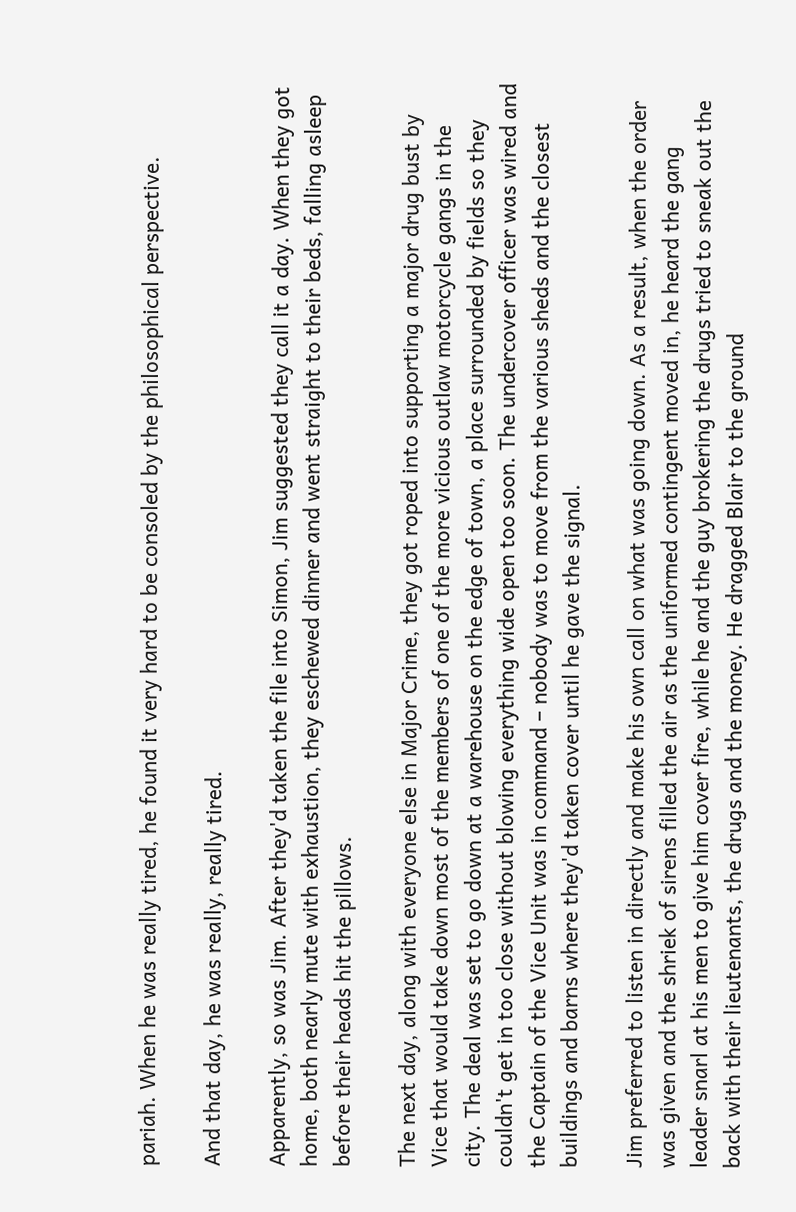pariah. When he was really tired, he found it very hard to be consoled by the philosophical perspective.

And that day, he was really, really tired.

Apparently, so was Jim. After they'd taken the file into Simon, Jim suggested they call it a day. When they got home, both nearly mute with exhaustion, they eschewed dinner and went straight to their beds, falling asleep before their heads hit the pillows.

The next day, along with everyone else in Major Crime, they got roped into supporting a major drug bust by Vice that would take down most of the members of one of the more vicious outlaw motorcycle gangs in the city. The deal was set to go down at a warehouse on the edge of town, a place surrounded by fields so they couldn't get in too close without blowing everything wide open too soon. The undercover officer was wired and the Captain of the Vice Unit was in command – nobody was to move from the various sheds and the closest buildings and barns where they'd taken cover until he gave the signal.

Jim preferred to listen in directly and make his own call on what was going down. As a result, when the order was given and the shriek of sirens filled the air as the uniformed contingent moved in, he heard the gang leader snarl at his men to give him cover fire, while he and the guy brokering the drugs tried to sneak out the back with their lieutenants, the drugs and the money. He dragged Blair to the ground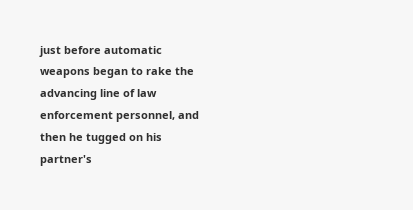just before automatic weapons began to rake the advancing line of law enforcement personnel, and then he tugged on his partner's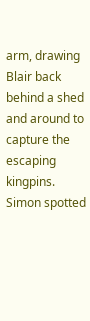arm, drawing Blair back behind a shed and around to capture the escaping kingpins. Simon spotted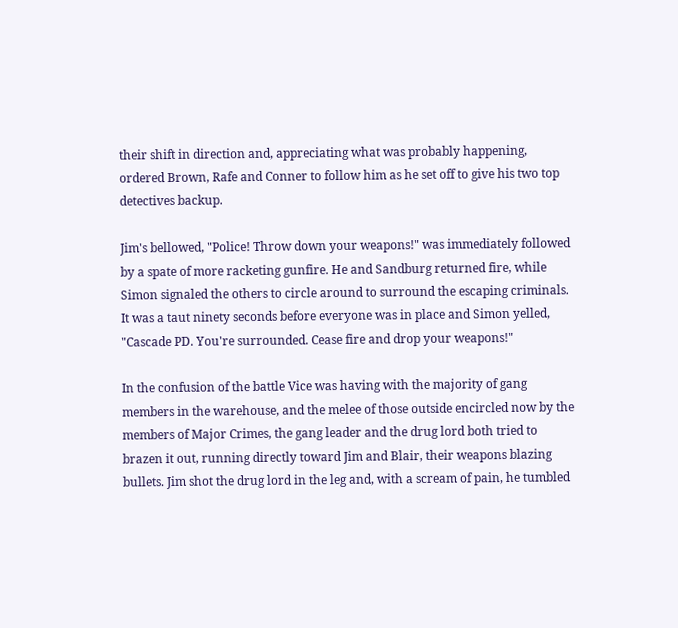their shift in direction and, appreciating what was probably happening, ordered Brown, Rafe and Conner to follow him as he set off to give his two top detectives backup.

Jim's bellowed, "Police! Throw down your weapons!" was immediately followed by a spate of more racketing gunfire. He and Sandburg returned fire, while Simon signaled the others to circle around to surround the escaping criminals. It was a taut ninety seconds before everyone was in place and Simon yelled, "Cascade PD. You're surrounded. Cease fire and drop your weapons!"

In the confusion of the battle Vice was having with the majority of gang members in the warehouse, and the melee of those outside encircled now by the members of Major Crimes, the gang leader and the drug lord both tried to brazen it out, running directly toward Jim and Blair, their weapons blazing bullets. Jim shot the drug lord in the leg and, with a scream of pain, he tumbled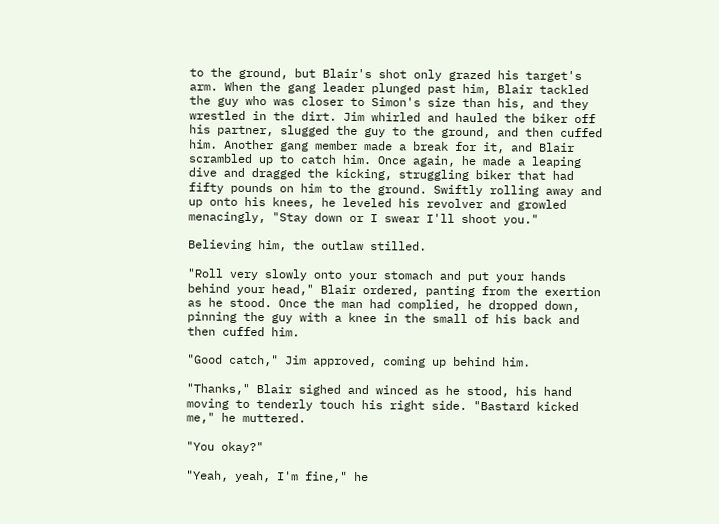to the ground, but Blair's shot only grazed his target's arm. When the gang leader plunged past him, Blair tackled the guy who was closer to Simon's size than his, and they wrestled in the dirt. Jim whirled and hauled the biker off his partner, slugged the guy to the ground, and then cuffed him. Another gang member made a break for it, and Blair scrambled up to catch him. Once again, he made a leaping dive and dragged the kicking, struggling biker that had fifty pounds on him to the ground. Swiftly rolling away and up onto his knees, he leveled his revolver and growled menacingly, "Stay down or I swear I'll shoot you."

Believing him, the outlaw stilled.

"Roll very slowly onto your stomach and put your hands behind your head," Blair ordered, panting from the exertion as he stood. Once the man had complied, he dropped down, pinning the guy with a knee in the small of his back and then cuffed him.

"Good catch," Jim approved, coming up behind him.

"Thanks," Blair sighed and winced as he stood, his hand moving to tenderly touch his right side. "Bastard kicked me," he muttered.

"You okay?"

"Yeah, yeah, I'm fine," he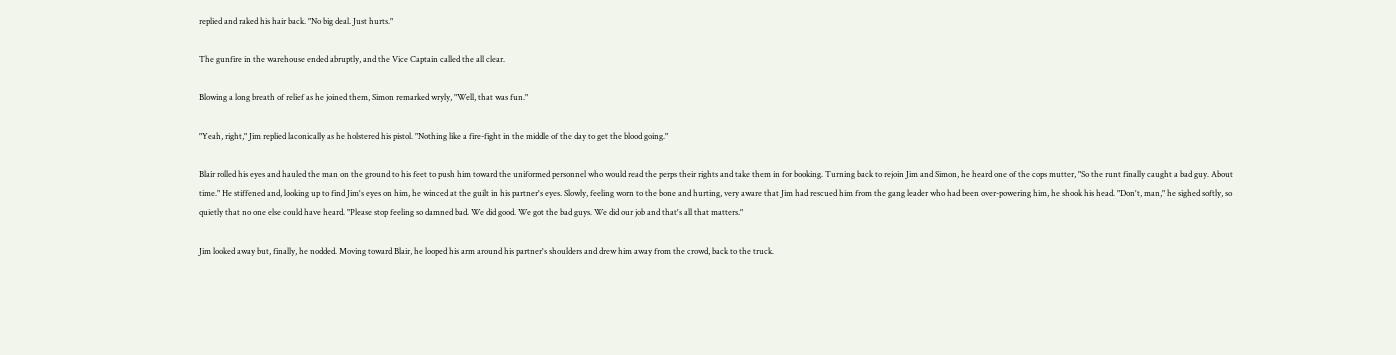replied and raked his hair back. "No big deal. Just hurts."

The gunfire in the warehouse ended abruptly, and the Vice Captain called the all clear.

Blowing a long breath of relief as he joined them, Simon remarked wryly, "Well, that was fun."

"Yeah, right," Jim replied laconically as he holstered his pistol. "Nothing like a fire-fight in the middle of the day to get the blood going."

Blair rolled his eyes and hauled the man on the ground to his feet to push him toward the uniformed personnel who would read the perps their rights and take them in for booking. Turning back to rejoin Jim and Simon, he heard one of the cops mutter, "So the runt finally caught a bad guy. About time." He stiffened and, looking up to find Jim's eyes on him, he winced at the guilt in his partner's eyes. Slowly, feeling worn to the bone and hurting, very aware that Jim had rescued him from the gang leader who had been over-powering him, he shook his head. "Don't, man," he sighed softly, so quietly that no one else could have heard. "Please stop feeling so damned bad. We did good. We got the bad guys. We did our job and that's all that matters."

Jim looked away but, finally, he nodded. Moving toward Blair, he looped his arm around his partner's shoulders and drew him away from the crowd, back to the truck.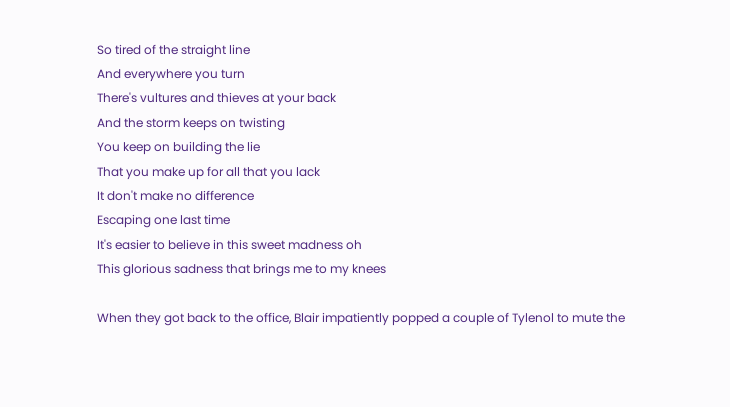So tired of the straight line
And everywhere you turn
There's vultures and thieves at your back
And the storm keeps on twisting
You keep on building the lie
That you make up for all that you lack
It don't make no difference
Escaping one last time
It's easier to believe in this sweet madness oh
This glorious sadness that brings me to my knees

When they got back to the office, Blair impatiently popped a couple of Tylenol to mute the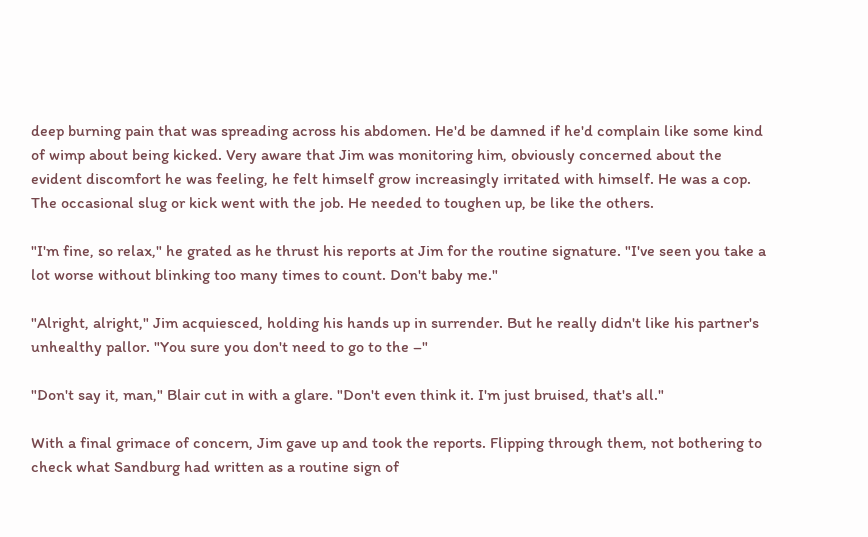deep burning pain that was spreading across his abdomen. He'd be damned if he'd complain like some kind of wimp about being kicked. Very aware that Jim was monitoring him, obviously concerned about the evident discomfort he was feeling, he felt himself grow increasingly irritated with himself. He was a cop. The occasional slug or kick went with the job. He needed to toughen up, be like the others.

"I'm fine, so relax," he grated as he thrust his reports at Jim for the routine signature. "I've seen you take a lot worse without blinking too many times to count. Don't baby me."

"Alright, alright," Jim acquiesced, holding his hands up in surrender. But he really didn't like his partner's unhealthy pallor. "You sure you don't need to go to the –"

"Don't say it, man," Blair cut in with a glare. "Don't even think it. I'm just bruised, that's all."

With a final grimace of concern, Jim gave up and took the reports. Flipping through them, not bothering to check what Sandburg had written as a routine sign of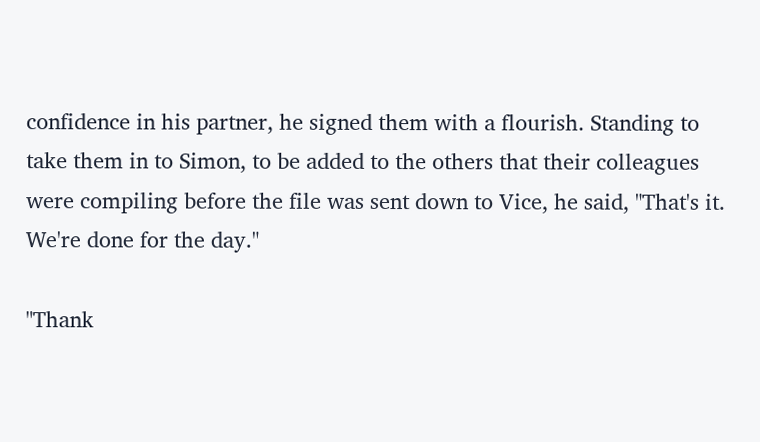confidence in his partner, he signed them with a flourish. Standing to take them in to Simon, to be added to the others that their colleagues were compiling before the file was sent down to Vice, he said, "That's it. We're done for the day."

"Thank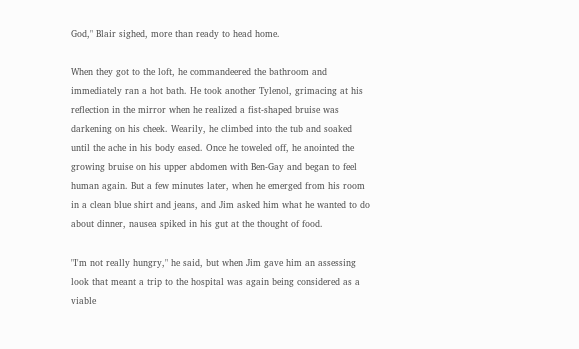God," Blair sighed, more than ready to head home.

When they got to the loft, he commandeered the bathroom and immediately ran a hot bath. He took another Tylenol, grimacing at his reflection in the mirror when he realized a fist-shaped bruise was darkening on his cheek. Wearily, he climbed into the tub and soaked until the ache in his body eased. Once he toweled off, he anointed the growing bruise on his upper abdomen with Ben-Gay and began to feel human again. But a few minutes later, when he emerged from his room in a clean blue shirt and jeans, and Jim asked him what he wanted to do about dinner, nausea spiked in his gut at the thought of food.

"I'm not really hungry," he said, but when Jim gave him an assessing look that meant a trip to the hospital was again being considered as a viable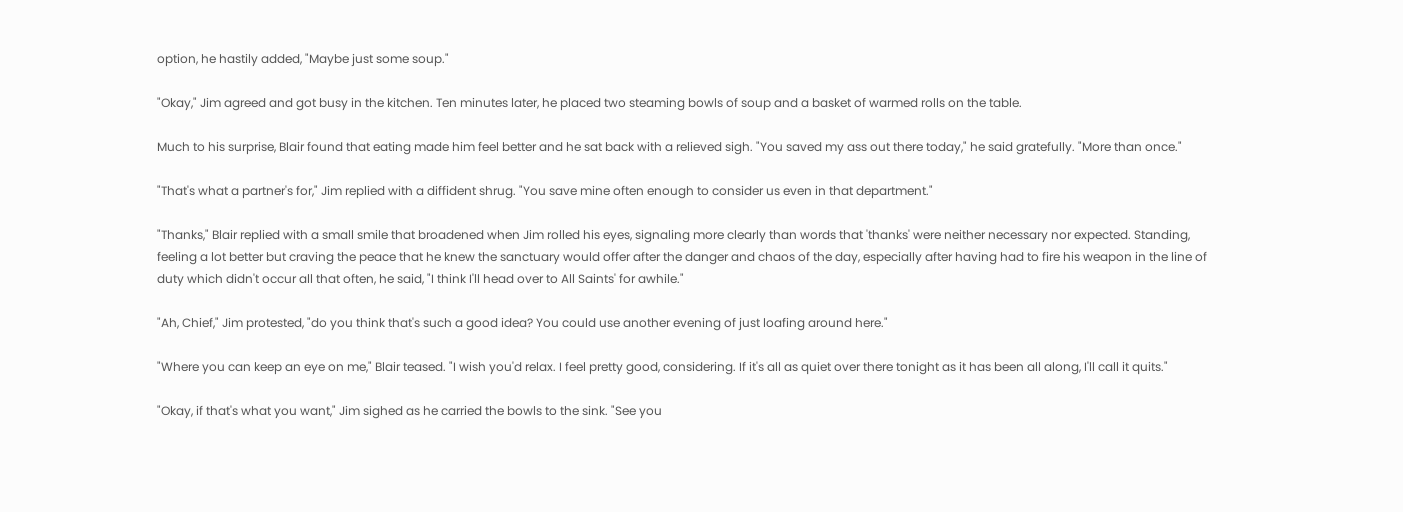option, he hastily added, "Maybe just some soup."

"Okay," Jim agreed and got busy in the kitchen. Ten minutes later, he placed two steaming bowls of soup and a basket of warmed rolls on the table.

Much to his surprise, Blair found that eating made him feel better and he sat back with a relieved sigh. "You saved my ass out there today," he said gratefully. "More than once."

"That's what a partner's for," Jim replied with a diffident shrug. "You save mine often enough to consider us even in that department."

"Thanks," Blair replied with a small smile that broadened when Jim rolled his eyes, signaling more clearly than words that 'thanks' were neither necessary nor expected. Standing, feeling a lot better but craving the peace that he knew the sanctuary would offer after the danger and chaos of the day, especially after having had to fire his weapon in the line of duty which didn't occur all that often, he said, "I think I'll head over to All Saints' for awhile."

"Ah, Chief," Jim protested, "do you think that's such a good idea? You could use another evening of just loafing around here."

"Where you can keep an eye on me," Blair teased. "I wish you'd relax. I feel pretty good, considering. If it's all as quiet over there tonight as it has been all along, I'll call it quits."

"Okay, if that's what you want," Jim sighed as he carried the bowls to the sink. "See you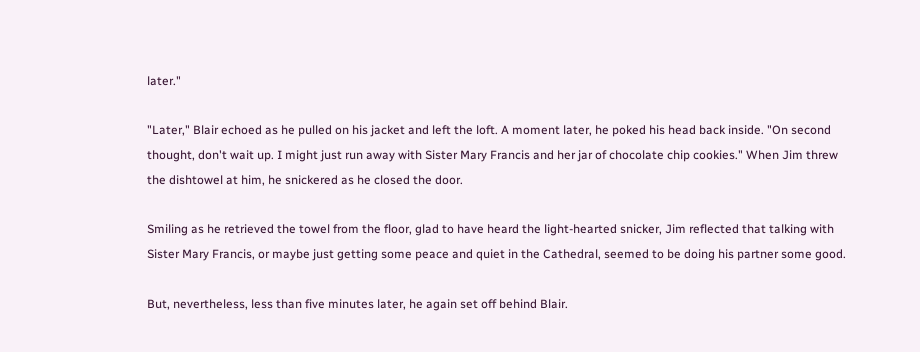later."

"Later," Blair echoed as he pulled on his jacket and left the loft. A moment later, he poked his head back inside. "On second thought, don't wait up. I might just run away with Sister Mary Francis and her jar of chocolate chip cookies." When Jim threw the dishtowel at him, he snickered as he closed the door.

Smiling as he retrieved the towel from the floor, glad to have heard the light-hearted snicker, Jim reflected that talking with Sister Mary Francis, or maybe just getting some peace and quiet in the Cathedral, seemed to be doing his partner some good.

But, nevertheless, less than five minutes later, he again set off behind Blair.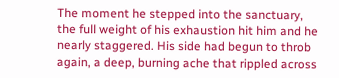The moment he stepped into the sanctuary, the full weight of his exhaustion hit him and he nearly staggered. His side had begun to throb again, a deep, burning ache that rippled across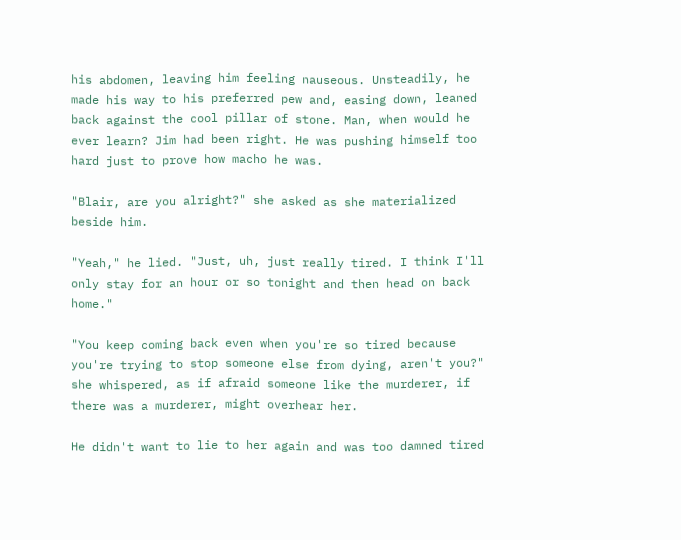his abdomen, leaving him feeling nauseous. Unsteadily, he made his way to his preferred pew and, easing down, leaned back against the cool pillar of stone. Man, when would he ever learn? Jim had been right. He was pushing himself too hard just to prove how macho he was.

"Blair, are you alright?" she asked as she materialized beside him.

"Yeah," he lied. "Just, uh, just really tired. I think I'll only stay for an hour or so tonight and then head on back home."

"You keep coming back even when you're so tired because you're trying to stop someone else from dying, aren't you?" she whispered, as if afraid someone like the murderer, if there was a murderer, might overhear her.

He didn't want to lie to her again and was too damned tired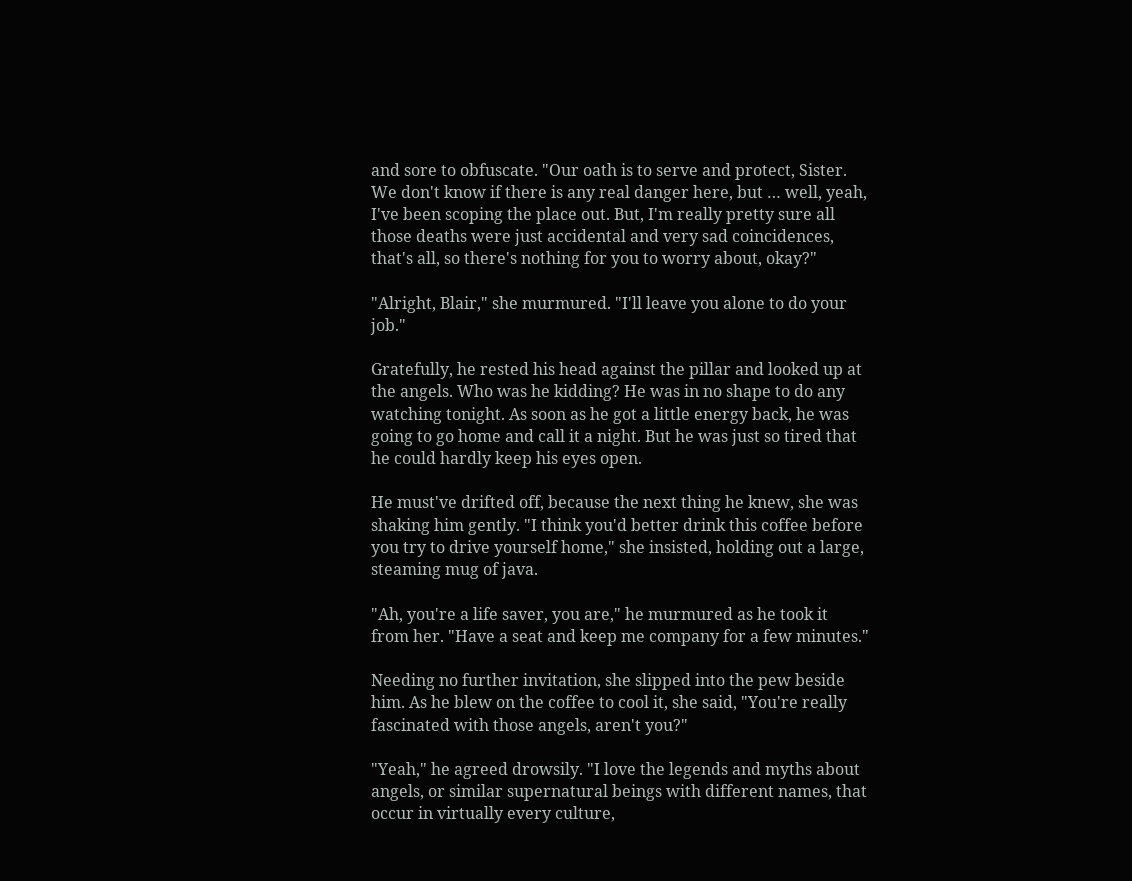and sore to obfuscate. "Our oath is to serve and protect, Sister. We don't know if there is any real danger here, but … well, yeah, I've been scoping the place out. But, I'm really pretty sure all those deaths were just accidental and very sad coincidences, that's all, so there's nothing for you to worry about, okay?"

"Alright, Blair," she murmured. "I'll leave you alone to do your job."

Gratefully, he rested his head against the pillar and looked up at the angels. Who was he kidding? He was in no shape to do any watching tonight. As soon as he got a little energy back, he was going to go home and call it a night. But he was just so tired that he could hardly keep his eyes open.

He must've drifted off, because the next thing he knew, she was shaking him gently. "I think you'd better drink this coffee before you try to drive yourself home," she insisted, holding out a large, steaming mug of java.

"Ah, you're a life saver, you are," he murmured as he took it from her. "Have a seat and keep me company for a few minutes."

Needing no further invitation, she slipped into the pew beside him. As he blew on the coffee to cool it, she said, "You're really fascinated with those angels, aren't you?"

"Yeah," he agreed drowsily. "I love the legends and myths about angels, or similar supernatural beings with different names, that occur in virtually every culture,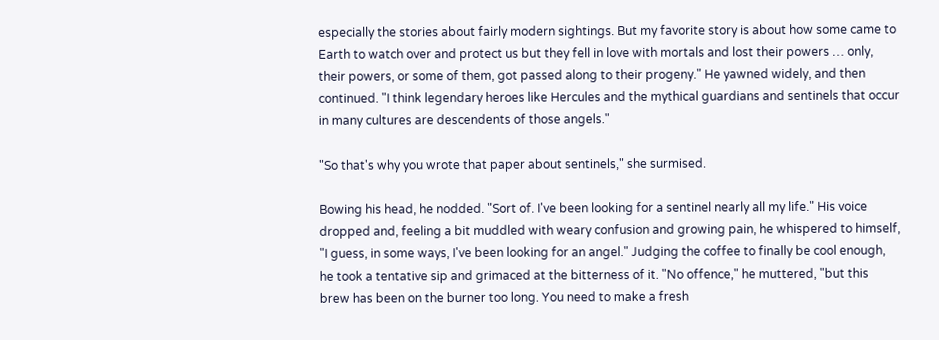especially the stories about fairly modern sightings. But my favorite story is about how some came to Earth to watch over and protect us but they fell in love with mortals and lost their powers … only, their powers, or some of them, got passed along to their progeny." He yawned widely, and then continued. "I think legendary heroes like Hercules and the mythical guardians and sentinels that occur in many cultures are descendents of those angels."

"So that's why you wrote that paper about sentinels," she surmised.

Bowing his head, he nodded. "Sort of. I've been looking for a sentinel nearly all my life." His voice dropped and, feeling a bit muddled with weary confusion and growing pain, he whispered to himself, "I guess, in some ways, I've been looking for an angel." Judging the coffee to finally be cool enough, he took a tentative sip and grimaced at the bitterness of it. "No offence," he muttered, "but this brew has been on the burner too long. You need to make a fresh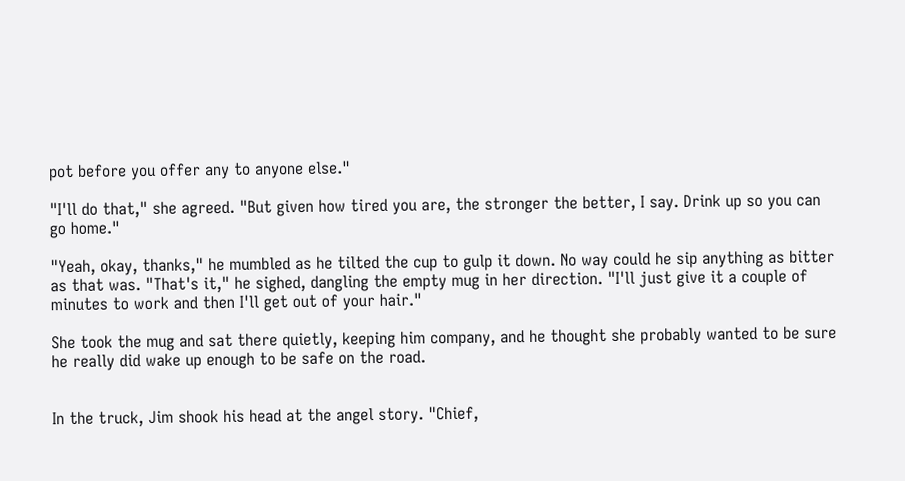pot before you offer any to anyone else."

"I'll do that," she agreed. "But given how tired you are, the stronger the better, I say. Drink up so you can go home."

"Yeah, okay, thanks," he mumbled as he tilted the cup to gulp it down. No way could he sip anything as bitter as that was. "That's it," he sighed, dangling the empty mug in her direction. "I'll just give it a couple of minutes to work and then I'll get out of your hair."

She took the mug and sat there quietly, keeping him company, and he thought she probably wanted to be sure he really did wake up enough to be safe on the road.


In the truck, Jim shook his head at the angel story. "Chief,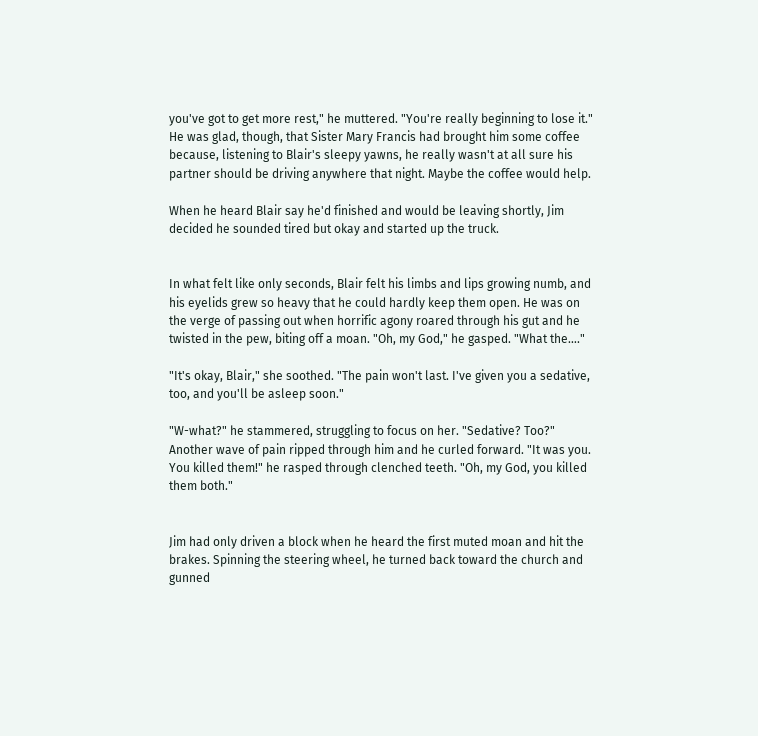you've got to get more rest," he muttered. "You're really beginning to lose it." He was glad, though, that Sister Mary Francis had brought him some coffee because, listening to Blair's sleepy yawns, he really wasn't at all sure his partner should be driving anywhere that night. Maybe the coffee would help.

When he heard Blair say he'd finished and would be leaving shortly, Jim decided he sounded tired but okay and started up the truck.


In what felt like only seconds, Blair felt his limbs and lips growing numb, and his eyelids grew so heavy that he could hardly keep them open. He was on the verge of passing out when horrific agony roared through his gut and he twisted in the pew, biting off a moan. "Oh, my God," he gasped. "What the…."

"It's okay, Blair," she soothed. "The pain won't last. I've given you a sedative, too, and you'll be asleep soon."

"W-what?" he stammered, struggling to focus on her. "Sedative? Too?" Another wave of pain ripped through him and he curled forward. "It was you. You killed them!" he rasped through clenched teeth. "Oh, my God, you killed them both."


Jim had only driven a block when he heard the first muted moan and hit the brakes. Spinning the steering wheel, he turned back toward the church and gunned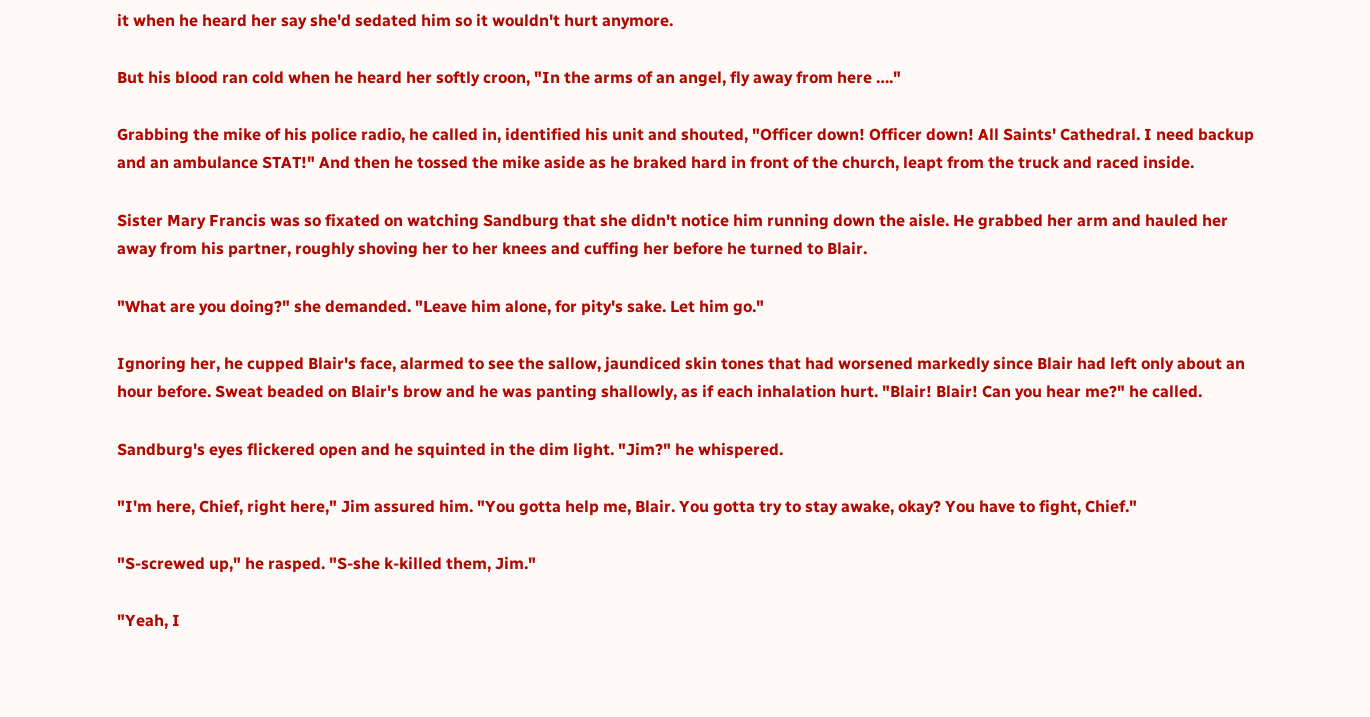it when he heard her say she'd sedated him so it wouldn't hurt anymore.

But his blood ran cold when he heard her softly croon, "In the arms of an angel, fly away from here …."

Grabbing the mike of his police radio, he called in, identified his unit and shouted, "Officer down! Officer down! All Saints' Cathedral. I need backup and an ambulance STAT!" And then he tossed the mike aside as he braked hard in front of the church, leapt from the truck and raced inside.

Sister Mary Francis was so fixated on watching Sandburg that she didn't notice him running down the aisle. He grabbed her arm and hauled her away from his partner, roughly shoving her to her knees and cuffing her before he turned to Blair.

"What are you doing?" she demanded. "Leave him alone, for pity's sake. Let him go."

Ignoring her, he cupped Blair's face, alarmed to see the sallow, jaundiced skin tones that had worsened markedly since Blair had left only about an hour before. Sweat beaded on Blair's brow and he was panting shallowly, as if each inhalation hurt. "Blair! Blair! Can you hear me?" he called.

Sandburg's eyes flickered open and he squinted in the dim light. "Jim?" he whispered.

"I'm here, Chief, right here," Jim assured him. "You gotta help me, Blair. You gotta try to stay awake, okay? You have to fight, Chief."

"S-screwed up," he rasped. "S-she k-killed them, Jim."

"Yeah, I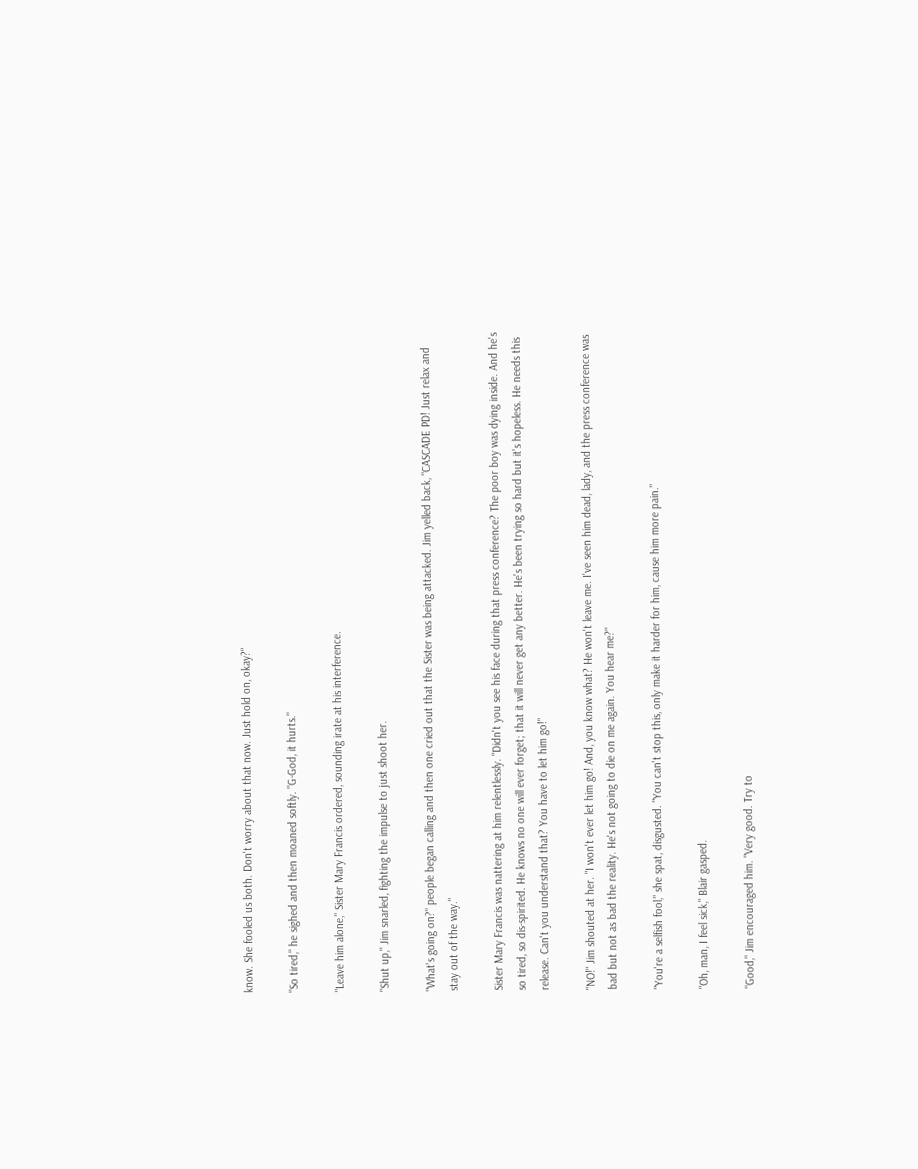know. She fooled us both. Don't worry about that now. Just hold on, okay?"

"So tired," he sighed and then moaned softly. "G-God, it hurts."

"Leave him alone," Sister Mary Francis ordered, sounding irate at his interference.

"Shut up," Jim snarled, fighting the impulse to just shoot her.

"What's going on?" people began calling and then one cried out that the Sister was being attacked. Jim yelled back, "CASCADE PD! Just relax and stay out of the way."

Sister Mary Francis was nattering at him relentlessly. "Didn't you see his face during that press conference? The poor boy was dying inside. And he's so tired, so dis-spirited. He knows no one will ever forget; that it will never get any better. He's been trying so hard but it's hopeless. He needs this release. Can't you understand that? You have to let him go!"

"NO!" Jim shouted at her. "I won't ever let him go! And, you know what? He won't leave me. I've seen him dead, lady, and the press conference was bad but not as bad the reality. He's not going to die on me again. You hear me?"

"You're a selfish fool," she spat, disgusted. "You can't stop this, only make it harder for him, cause him more pain."

"Oh, man, I feel sick," Blair gasped.

"Good," Jim encouraged him. "Very good. Try to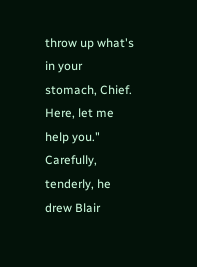throw up what's in your stomach, Chief. Here, let me help you." Carefully, tenderly, he drew Blair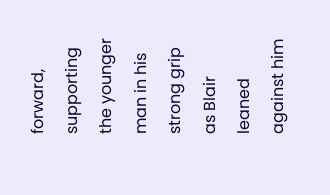forward, supporting the younger man in his strong grip as Blair leaned against him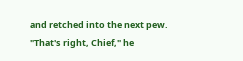and retched into the next pew. "That's right, Chief," he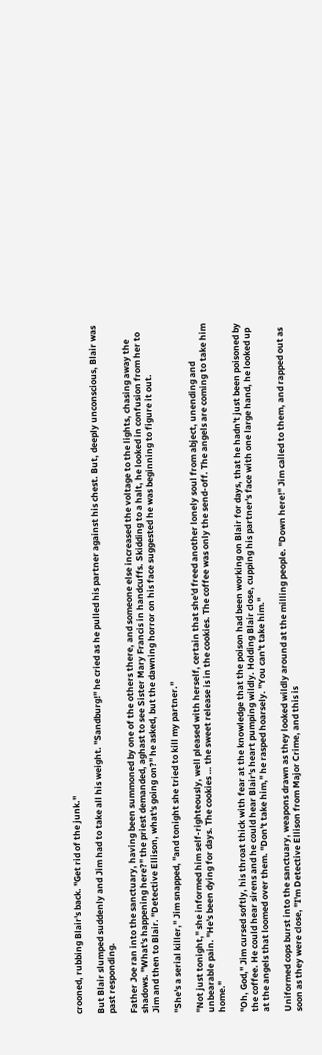crooned, rubbing Blair's back. "Get rid of the junk."

But Blair slumped suddenly and Jim had to take all his weight. "Sandburg!" he cried as he pulled his partner against his chest. But, deeply unconscious, Blair was past responding.

Father Joe ran into the sanctuary, having been summoned by one of the others there, and someone else increased the voltage to the lights, chasing away the shadows. "What's happening here?" the priest demanded, aghast to see Sister Mary Francis in handcuffs. Skidding to a halt, he looked in confusion from her to Jim and then to Blair. "Detective Ellison, what's going on?" he asked, but the dawning horror on his face suggested he was beginning to figure it out.

"She's a serial killer," Jim snapped, "and tonight she tried to kill my partner."

"Not just tonight," she informed him self-righteously, well pleased with herself, certain that she'd freed another lonely soul from abject, unending and unbearable pain. "He's been dying for days. The cookies … the sweet release is in the cookies. The coffee was only the send-off. The angels are coming to take him home."

"Oh, God," Jim cursed softly, his throat thick with fear at the knowledge that the poison had been working on Blair for days, that he hadn't just been poisoned by the coffee. He could hear sirens and he could hear Blair's heart pumping wildly. Holding Blair close, cupping his partner's face with one large hand, he looked up at the angels that loomed over them. "Don't take him," he rasped hoarsely. "You can't take him."

Uniformed cops burst into the sanctuary, weapons drawn as they looked wildly around at the milling people. "Down here!" Jim called to them, and rapped out as soon as they were close, "I'm Detective Ellison from Major Crime, and this is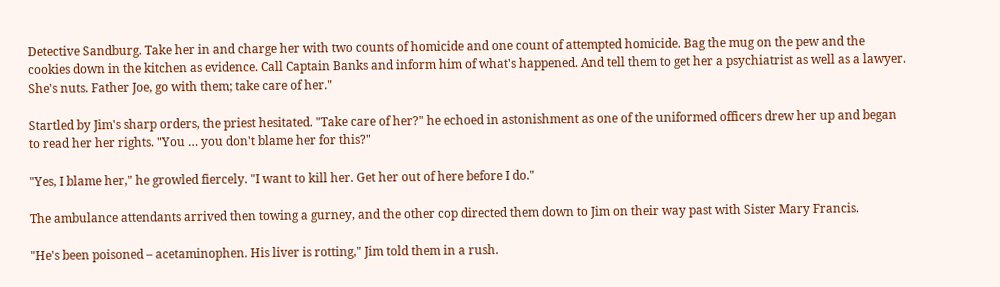Detective Sandburg. Take her in and charge her with two counts of homicide and one count of attempted homicide. Bag the mug on the pew and the cookies down in the kitchen as evidence. Call Captain Banks and inform him of what's happened. And tell them to get her a psychiatrist as well as a lawyer. She's nuts. Father Joe, go with them; take care of her."

Startled by Jim's sharp orders, the priest hesitated. "Take care of her?" he echoed in astonishment as one of the uniformed officers drew her up and began to read her her rights. "You … you don't blame her for this?"

"Yes, I blame her," he growled fiercely. "I want to kill her. Get her out of here before I do."

The ambulance attendants arrived then towing a gurney, and the other cop directed them down to Jim on their way past with Sister Mary Francis.

"He's been poisoned – acetaminophen. His liver is rotting," Jim told them in a rush.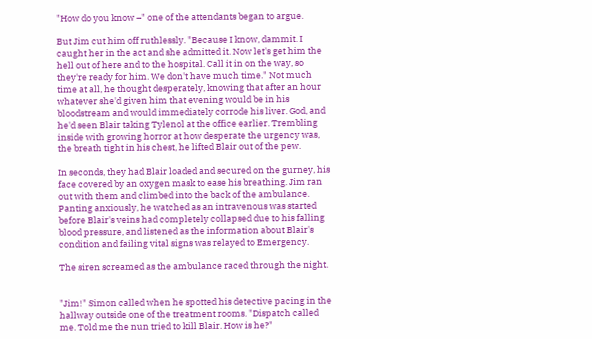"How do you know –" one of the attendants began to argue.

But Jim cut him off ruthlessly. "Because I know, dammit. I caught her in the act and she admitted it. Now let's get him the hell out of here and to the hospital. Call it in on the way, so they're ready for him. We don't have much time." Not much time at all, he thought desperately, knowing that after an hour whatever she'd given him that evening would be in his bloodstream and would immediately corrode his liver. God, and he'd seen Blair taking Tylenol at the office earlier. Trembling inside with growing horror at how desperate the urgency was, the breath tight in his chest, he lifted Blair out of the pew.

In seconds, they had Blair loaded and secured on the gurney, his face covered by an oxygen mask to ease his breathing. Jim ran out with them and climbed into the back of the ambulance. Panting anxiously, he watched as an intravenous was started before Blair's veins had completely collapsed due to his falling blood pressure, and listened as the information about Blair's condition and failing vital signs was relayed to Emergency.

The siren screamed as the ambulance raced through the night.


"Jim!" Simon called when he spotted his detective pacing in the hallway outside one of the treatment rooms. "Dispatch called me. Told me the nun tried to kill Blair. How is he?"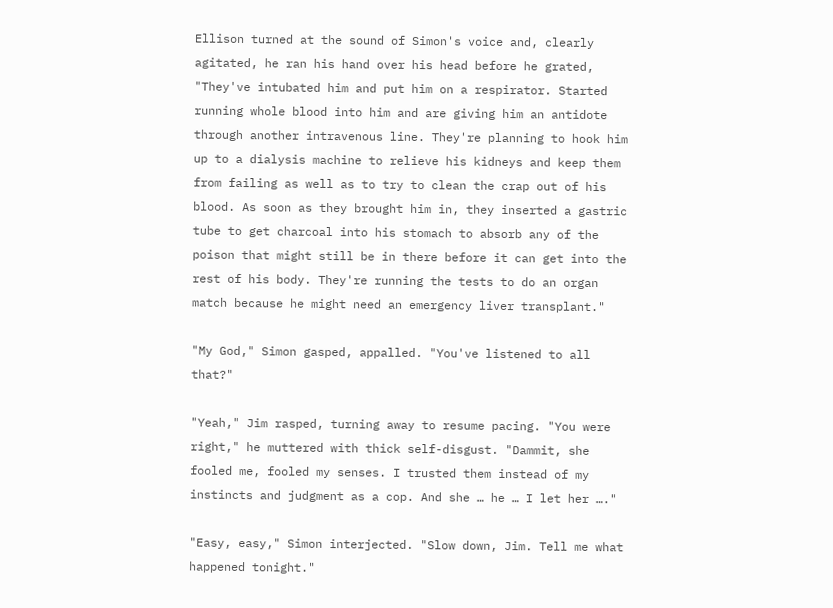Ellison turned at the sound of Simon's voice and, clearly agitated, he ran his hand over his head before he grated, "They've intubated him and put him on a respirator. Started running whole blood into him and are giving him an antidote through another intravenous line. They're planning to hook him up to a dialysis machine to relieve his kidneys and keep them from failing as well as to try to clean the crap out of his blood. As soon as they brought him in, they inserted a gastric tube to get charcoal into his stomach to absorb any of the poison that might still be in there before it can get into the rest of his body. They're running the tests to do an organ match because he might need an emergency liver transplant."

"My God," Simon gasped, appalled. "You've listened to all that?"

"Yeah," Jim rasped, turning away to resume pacing. "You were right," he muttered with thick self-disgust. "Dammit, she fooled me, fooled my senses. I trusted them instead of my instincts and judgment as a cop. And she … he … I let her …."

"Easy, easy," Simon interjected. "Slow down, Jim. Tell me what happened tonight."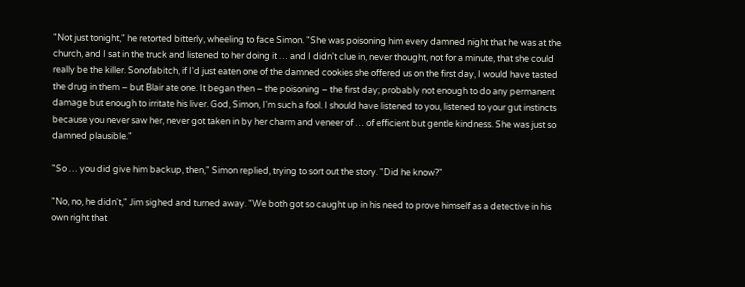"Not just tonight," he retorted bitterly, wheeling to face Simon. "She was poisoning him every damned night that he was at the church, and I sat in the truck and listened to her doing it … and I didn't clue in, never thought, not for a minute, that she could really be the killer. Sonofabitch, if I'd just eaten one of the damned cookies she offered us on the first day, I would have tasted the drug in them – but Blair ate one. It began then – the poisoning – the first day; probably not enough to do any permanent damage but enough to irritate his liver. God, Simon, I'm such a fool. I should have listened to you, listened to your gut instincts because you never saw her, never got taken in by her charm and veneer of … of efficient but gentle kindness. She was just so damned plausible."

"So … you did give him backup, then," Simon replied, trying to sort out the story. "Did he know?"

"No, no, he didn't," Jim sighed and turned away. "We both got so caught up in his need to prove himself as a detective in his own right that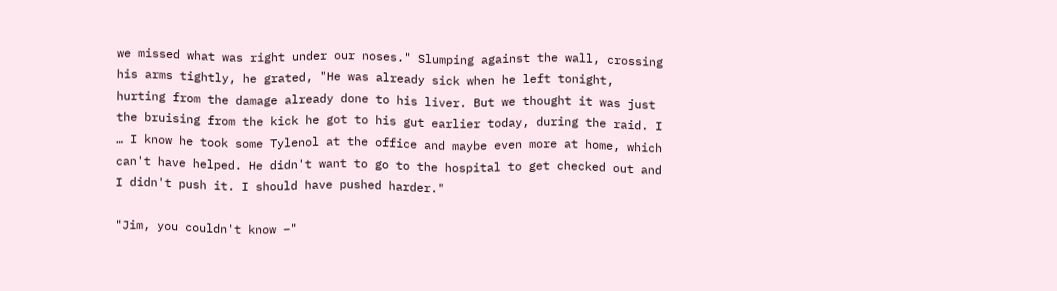we missed what was right under our noses." Slumping against the wall, crossing his arms tightly, he grated, "He was already sick when he left tonight, hurting from the damage already done to his liver. But we thought it was just the bruising from the kick he got to his gut earlier today, during the raid. I … I know he took some Tylenol at the office and maybe even more at home, which can't have helped. He didn't want to go to the hospital to get checked out and I didn't push it. I should have pushed harder."

"Jim, you couldn't know –"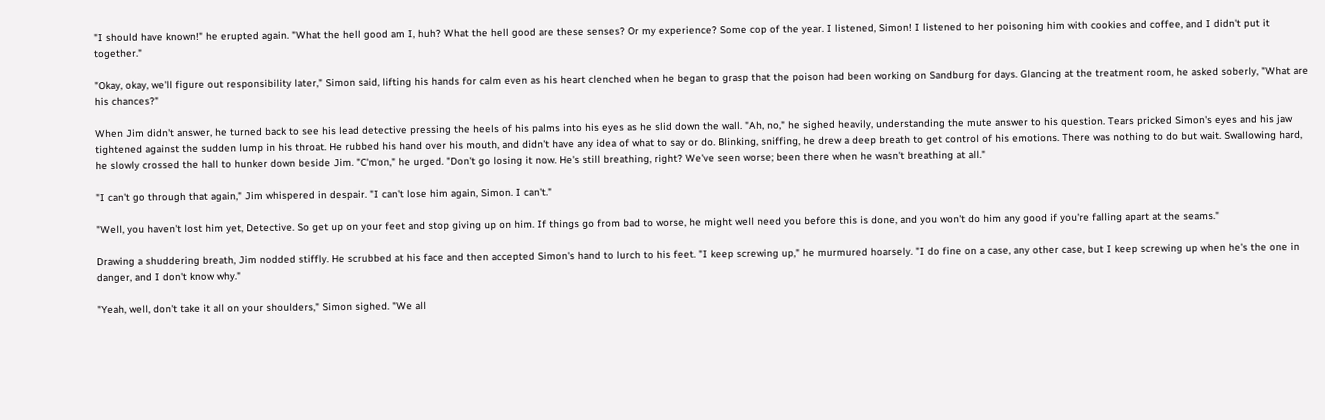"I should have known!" he erupted again. "What the hell good am I, huh? What the hell good are these senses? Or my experience? Some cop of the year. I listened, Simon! I listened to her poisoning him with cookies and coffee, and I didn't put it together."

"Okay, okay, we'll figure out responsibility later," Simon said, lifting his hands for calm even as his heart clenched when he began to grasp that the poison had been working on Sandburg for days. Glancing at the treatment room, he asked soberly, "What are his chances?"

When Jim didn't answer, he turned back to see his lead detective pressing the heels of his palms into his eyes as he slid down the wall. "Ah, no," he sighed heavily, understanding the mute answer to his question. Tears pricked Simon's eyes and his jaw tightened against the sudden lump in his throat. He rubbed his hand over his mouth, and didn't have any idea of what to say or do. Blinking, sniffing, he drew a deep breath to get control of his emotions. There was nothing to do but wait. Swallowing hard, he slowly crossed the hall to hunker down beside Jim. "C'mon," he urged. "Don't go losing it now. He's still breathing, right? We've seen worse; been there when he wasn't breathing at all."

"I can't go through that again," Jim whispered in despair. "I can't lose him again, Simon. I can't."

"Well, you haven't lost him yet, Detective. So get up on your feet and stop giving up on him. If things go from bad to worse, he might well need you before this is done, and you won't do him any good if you're falling apart at the seams."

Drawing a shuddering breath, Jim nodded stiffly. He scrubbed at his face and then accepted Simon's hand to lurch to his feet. "I keep screwing up," he murmured hoarsely. "I do fine on a case, any other case, but I keep screwing up when he's the one in danger, and I don't know why."

"Yeah, well, don't take it all on your shoulders," Simon sighed. "We all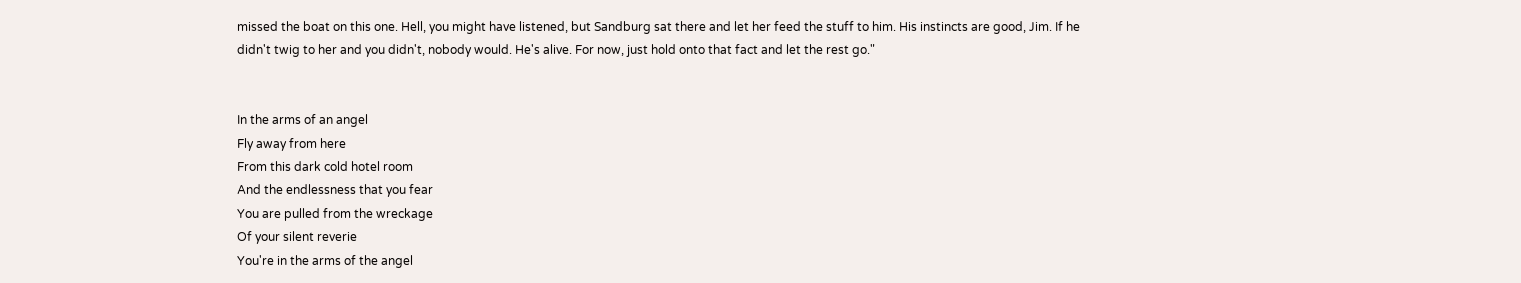missed the boat on this one. Hell, you might have listened, but Sandburg sat there and let her feed the stuff to him. His instincts are good, Jim. If he didn't twig to her and you didn't, nobody would. He's alive. For now, just hold onto that fact and let the rest go."


In the arms of an angel
Fly away from here
From this dark cold hotel room
And the endlessness that you fear
You are pulled from the wreckage
Of your silent reverie
You're in the arms of the angel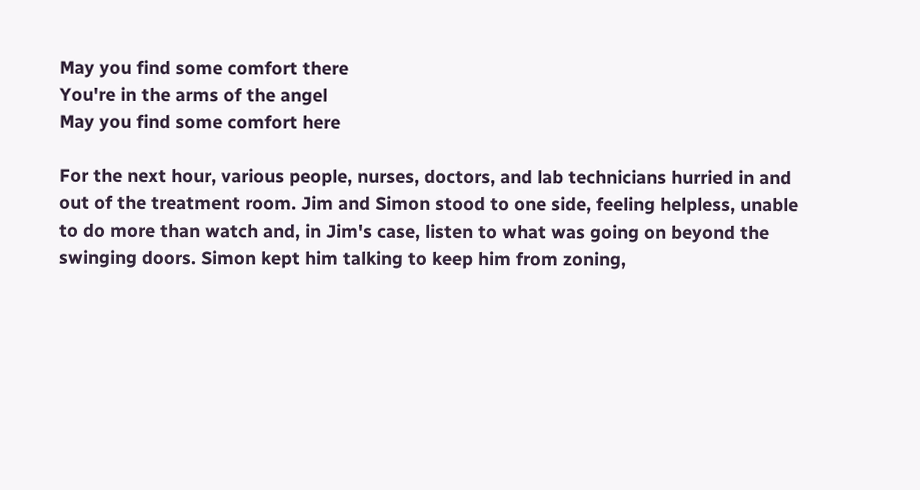May you find some comfort there
You're in the arms of the angel
May you find some comfort here

For the next hour, various people, nurses, doctors, and lab technicians hurried in and out of the treatment room. Jim and Simon stood to one side, feeling helpless, unable to do more than watch and, in Jim's case, listen to what was going on beyond the swinging doors. Simon kept him talking to keep him from zoning,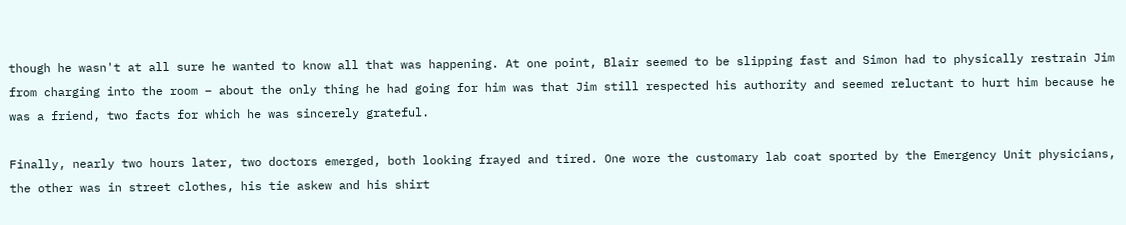though he wasn't at all sure he wanted to know all that was happening. At one point, Blair seemed to be slipping fast and Simon had to physically restrain Jim from charging into the room – about the only thing he had going for him was that Jim still respected his authority and seemed reluctant to hurt him because he was a friend, two facts for which he was sincerely grateful.

Finally, nearly two hours later, two doctors emerged, both looking frayed and tired. One wore the customary lab coat sported by the Emergency Unit physicians, the other was in street clothes, his tie askew and his shirt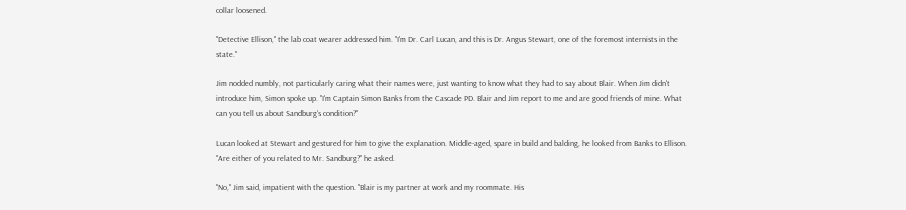collar loosened.

"Detective Ellison," the lab coat wearer addressed him. "I'm Dr. Carl Lucan, and this is Dr. Angus Stewart, one of the foremost internists in the state."

Jim nodded numbly, not particularly caring what their names were, just wanting to know what they had to say about Blair. When Jim didn't introduce him, Simon spoke up. "I'm Captain Simon Banks from the Cascade PD. Blair and Jim report to me and are good friends of mine. What can you tell us about Sandburg's condition?"

Lucan looked at Stewart and gestured for him to give the explanation. Middle-aged, spare in build and balding, he looked from Banks to Ellison. "Are either of you related to Mr. Sandburg?" he asked.

"No," Jim said, impatient with the question. "Blair is my partner at work and my roommate. His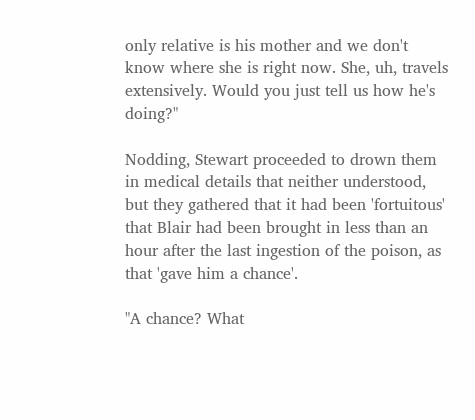only relative is his mother and we don't know where she is right now. She, uh, travels extensively. Would you just tell us how he's doing?"

Nodding, Stewart proceeded to drown them in medical details that neither understood, but they gathered that it had been 'fortuitous' that Blair had been brought in less than an hour after the last ingestion of the poison, as that 'gave him a chance'.

"A chance? What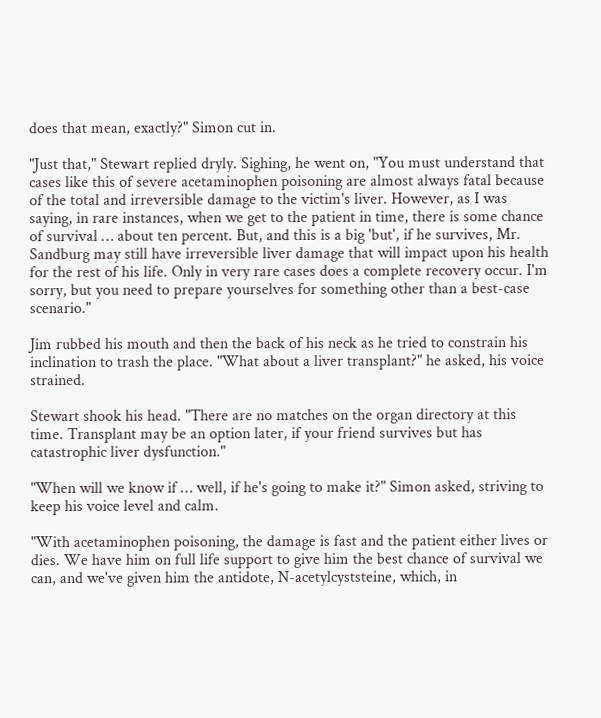does that mean, exactly?" Simon cut in.

"Just that," Stewart replied dryly. Sighing, he went on, "You must understand that cases like this of severe acetaminophen poisoning are almost always fatal because of the total and irreversible damage to the victim's liver. However, as I was saying, in rare instances, when we get to the patient in time, there is some chance of survival … about ten percent. But, and this is a big 'but', if he survives, Mr. Sandburg may still have irreversible liver damage that will impact upon his health for the rest of his life. Only in very rare cases does a complete recovery occur. I'm sorry, but you need to prepare yourselves for something other than a best-case scenario."

Jim rubbed his mouth and then the back of his neck as he tried to constrain his inclination to trash the place. "What about a liver transplant?" he asked, his voice strained.

Stewart shook his head. "There are no matches on the organ directory at this time. Transplant may be an option later, if your friend survives but has catastrophic liver dysfunction."

"When will we know if … well, if he's going to make it?" Simon asked, striving to keep his voice level and calm.

"With acetaminophen poisoning, the damage is fast and the patient either lives or dies. We have him on full life support to give him the best chance of survival we can, and we've given him the antidote, N-acetylcyststeine, which, in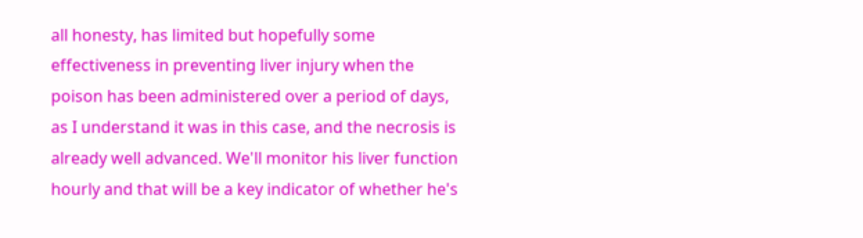all honesty, has limited but hopefully some effectiveness in preventing liver injury when the poison has been administered over a period of days, as I understand it was in this case, and the necrosis is already well advanced. We'll monitor his liver function hourly and that will be a key indicator of whether he's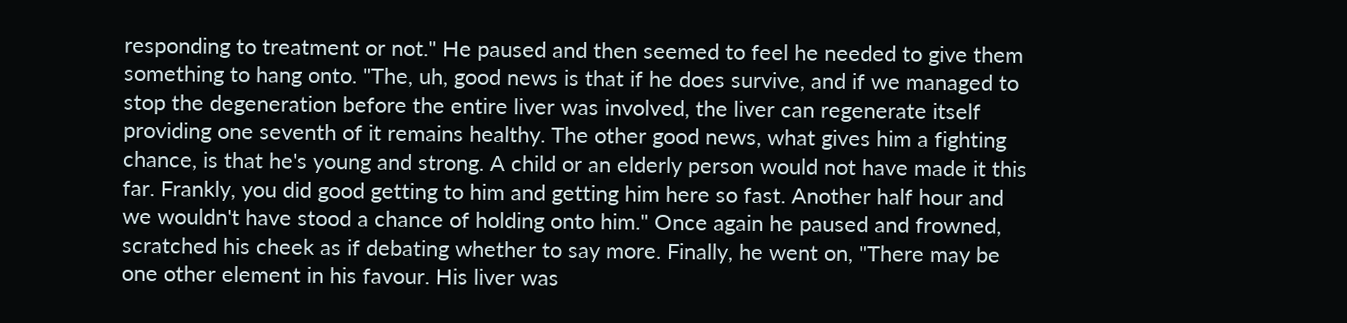responding to treatment or not." He paused and then seemed to feel he needed to give them something to hang onto. "The, uh, good news is that if he does survive, and if we managed to stop the degeneration before the entire liver was involved, the liver can regenerate itself providing one seventh of it remains healthy. The other good news, what gives him a fighting chance, is that he's young and strong. A child or an elderly person would not have made it this far. Frankly, you did good getting to him and getting him here so fast. Another half hour and we wouldn't have stood a chance of holding onto him." Once again he paused and frowned, scratched his cheek as if debating whether to say more. Finally, he went on, "There may be one other element in his favour. His liver was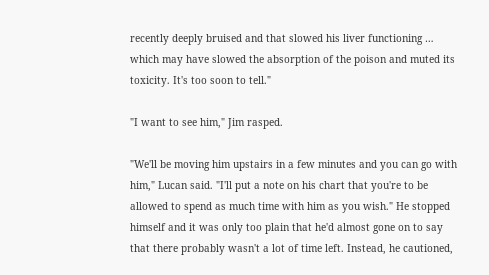recently deeply bruised and that slowed his liver functioning … which may have slowed the absorption of the poison and muted its toxicity. It's too soon to tell."

"I want to see him," Jim rasped.

"We'll be moving him upstairs in a few minutes and you can go with him," Lucan said. "I'll put a note on his chart that you're to be allowed to spend as much time with him as you wish." He stopped himself and it was only too plain that he'd almost gone on to say that there probably wasn't a lot of time left. Instead, he cautioned,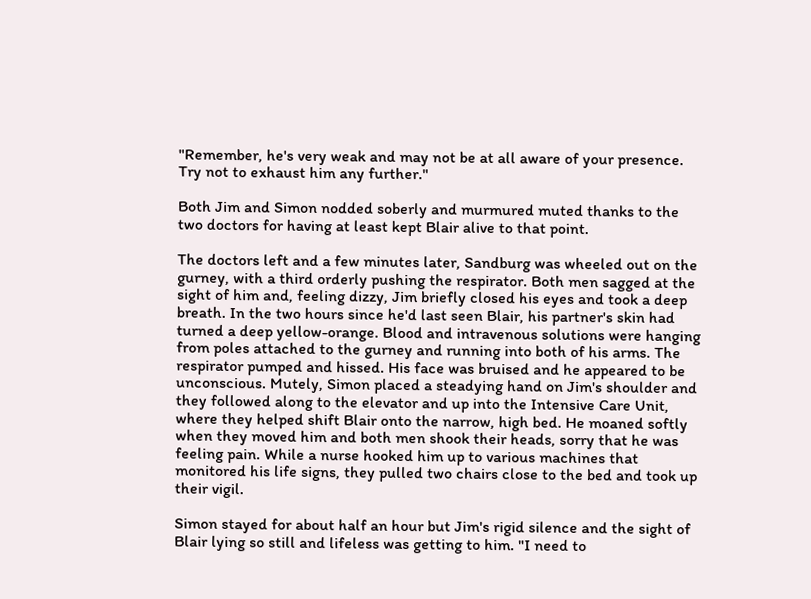"Remember, he's very weak and may not be at all aware of your presence. Try not to exhaust him any further."

Both Jim and Simon nodded soberly and murmured muted thanks to the two doctors for having at least kept Blair alive to that point.

The doctors left and a few minutes later, Sandburg was wheeled out on the gurney, with a third orderly pushing the respirator. Both men sagged at the sight of him and, feeling dizzy, Jim briefly closed his eyes and took a deep breath. In the two hours since he'd last seen Blair, his partner's skin had turned a deep yellow-orange. Blood and intravenous solutions were hanging from poles attached to the gurney and running into both of his arms. The respirator pumped and hissed. His face was bruised and he appeared to be unconscious. Mutely, Simon placed a steadying hand on Jim's shoulder and they followed along to the elevator and up into the Intensive Care Unit, where they helped shift Blair onto the narrow, high bed. He moaned softly when they moved him and both men shook their heads, sorry that he was feeling pain. While a nurse hooked him up to various machines that monitored his life signs, they pulled two chairs close to the bed and took up their vigil.

Simon stayed for about half an hour but Jim's rigid silence and the sight of Blair lying so still and lifeless was getting to him. "I need to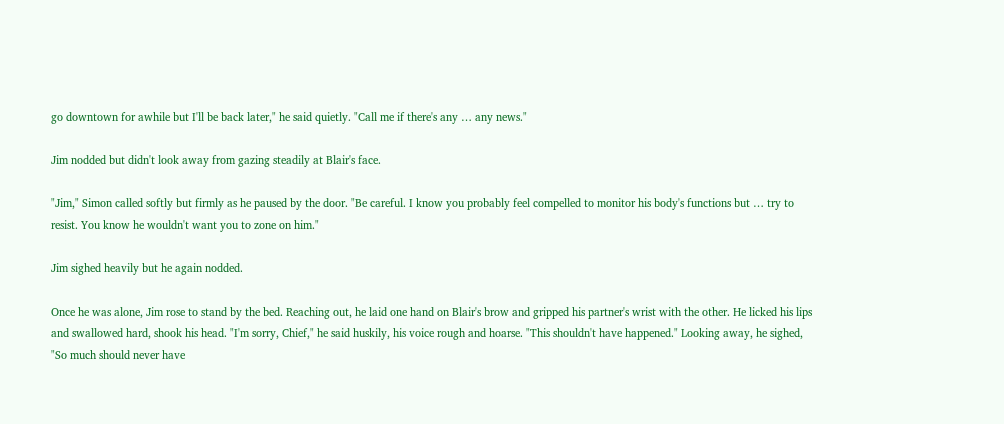go downtown for awhile but I'll be back later," he said quietly. "Call me if there's any … any news."

Jim nodded but didn't look away from gazing steadily at Blair's face.

"Jim," Simon called softly but firmly as he paused by the door. "Be careful. I know you probably feel compelled to monitor his body's functions but … try to resist. You know he wouldn't want you to zone on him."

Jim sighed heavily but he again nodded.

Once he was alone, Jim rose to stand by the bed. Reaching out, he laid one hand on Blair's brow and gripped his partner's wrist with the other. He licked his lips and swallowed hard, shook his head. "I'm sorry, Chief," he said huskily, his voice rough and hoarse. "This shouldn't have happened." Looking away, he sighed, "So much should never have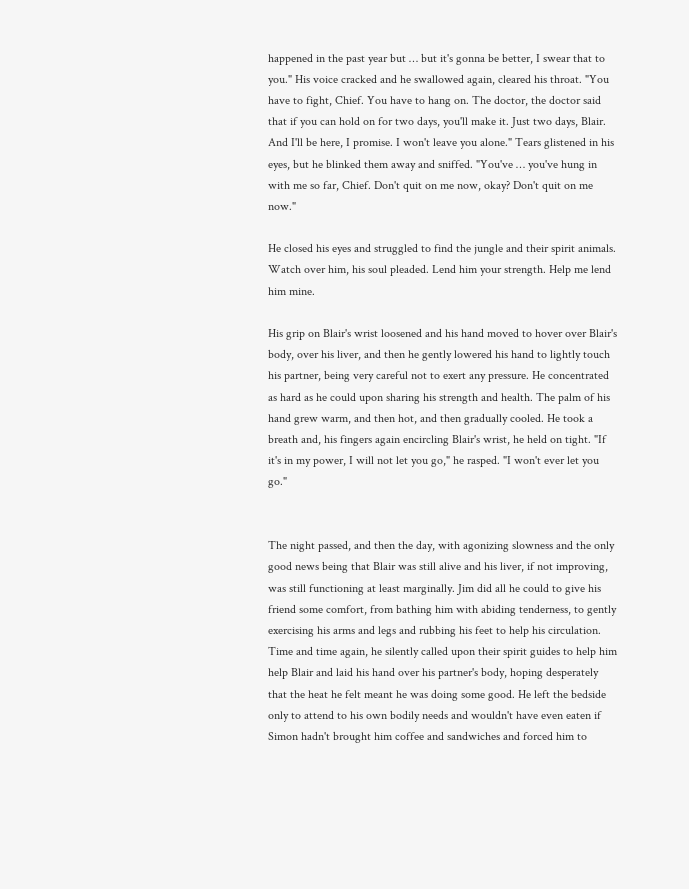happened in the past year but … but it's gonna be better, I swear that to you." His voice cracked and he swallowed again, cleared his throat. "You have to fight, Chief. You have to hang on. The doctor, the doctor said that if you can hold on for two days, you'll make it. Just two days, Blair. And I'll be here, I promise. I won't leave you alone." Tears glistened in his eyes, but he blinked them away and sniffed. "You've … you've hung in with me so far, Chief. Don't quit on me now, okay? Don't quit on me now."

He closed his eyes and struggled to find the jungle and their spirit animals. Watch over him, his soul pleaded. Lend him your strength. Help me lend him mine.

His grip on Blair's wrist loosened and his hand moved to hover over Blair's body, over his liver, and then he gently lowered his hand to lightly touch his partner, being very careful not to exert any pressure. He concentrated as hard as he could upon sharing his strength and health. The palm of his hand grew warm, and then hot, and then gradually cooled. He took a breath and, his fingers again encircling Blair's wrist, he held on tight. "If it's in my power, I will not let you go," he rasped. "I won't ever let you go."


The night passed, and then the day, with agonizing slowness and the only good news being that Blair was still alive and his liver, if not improving, was still functioning at least marginally. Jim did all he could to give his friend some comfort, from bathing him with abiding tenderness, to gently exercising his arms and legs and rubbing his feet to help his circulation. Time and time again, he silently called upon their spirit guides to help him help Blair and laid his hand over his partner's body, hoping desperately that the heat he felt meant he was doing some good. He left the bedside only to attend to his own bodily needs and wouldn't have even eaten if Simon hadn't brought him coffee and sandwiches and forced him to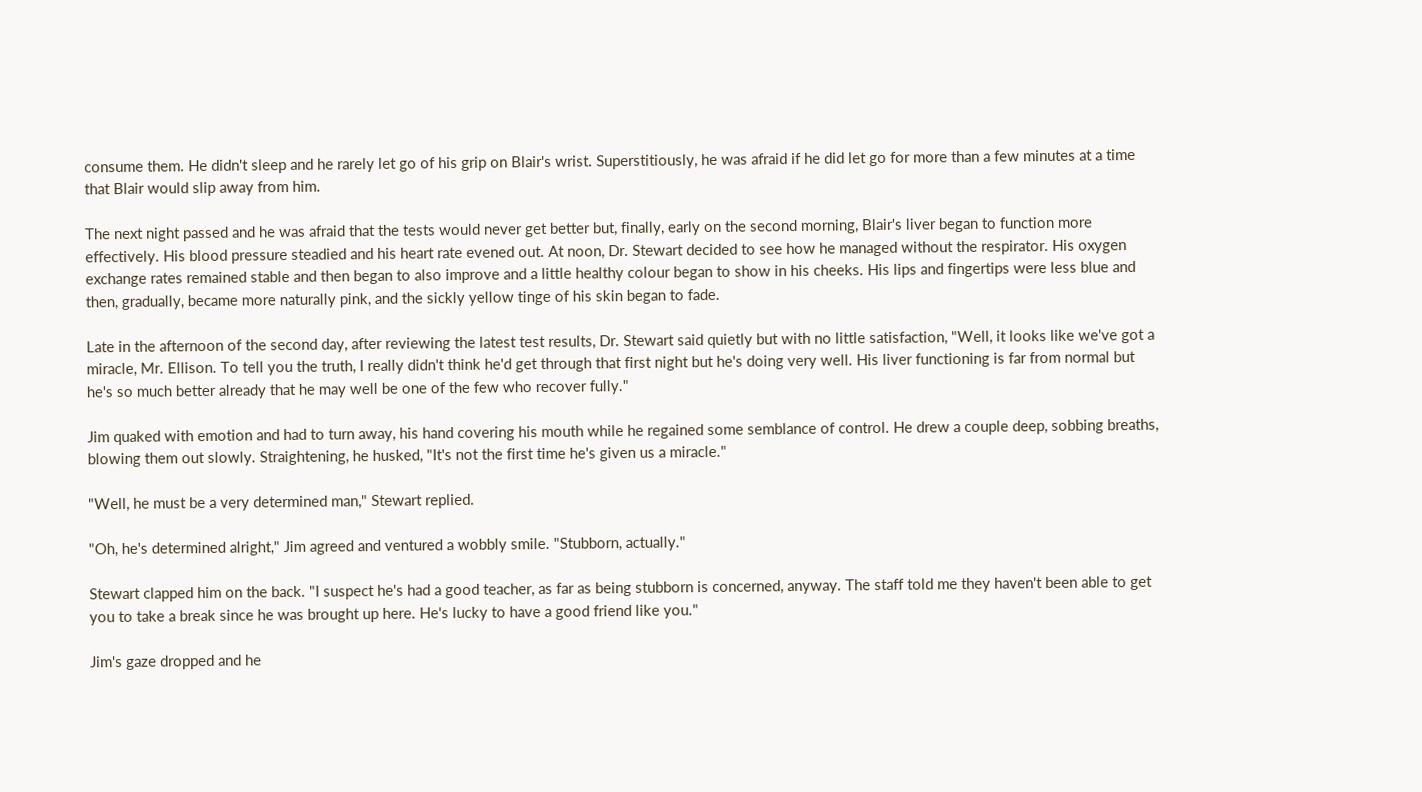consume them. He didn't sleep and he rarely let go of his grip on Blair's wrist. Superstitiously, he was afraid if he did let go for more than a few minutes at a time that Blair would slip away from him.

The next night passed and he was afraid that the tests would never get better but, finally, early on the second morning, Blair's liver began to function more effectively. His blood pressure steadied and his heart rate evened out. At noon, Dr. Stewart decided to see how he managed without the respirator. His oxygen exchange rates remained stable and then began to also improve and a little healthy colour began to show in his cheeks. His lips and fingertips were less blue and then, gradually, became more naturally pink, and the sickly yellow tinge of his skin began to fade.

Late in the afternoon of the second day, after reviewing the latest test results, Dr. Stewart said quietly but with no little satisfaction, "Well, it looks like we've got a miracle, Mr. Ellison. To tell you the truth, I really didn't think he'd get through that first night but he's doing very well. His liver functioning is far from normal but he's so much better already that he may well be one of the few who recover fully."

Jim quaked with emotion and had to turn away, his hand covering his mouth while he regained some semblance of control. He drew a couple deep, sobbing breaths, blowing them out slowly. Straightening, he husked, "It's not the first time he's given us a miracle."

"Well, he must be a very determined man," Stewart replied.

"Oh, he's determined alright," Jim agreed and ventured a wobbly smile. "Stubborn, actually."

Stewart clapped him on the back. "I suspect he's had a good teacher, as far as being stubborn is concerned, anyway. The staff told me they haven't been able to get you to take a break since he was brought up here. He's lucky to have a good friend like you."

Jim's gaze dropped and he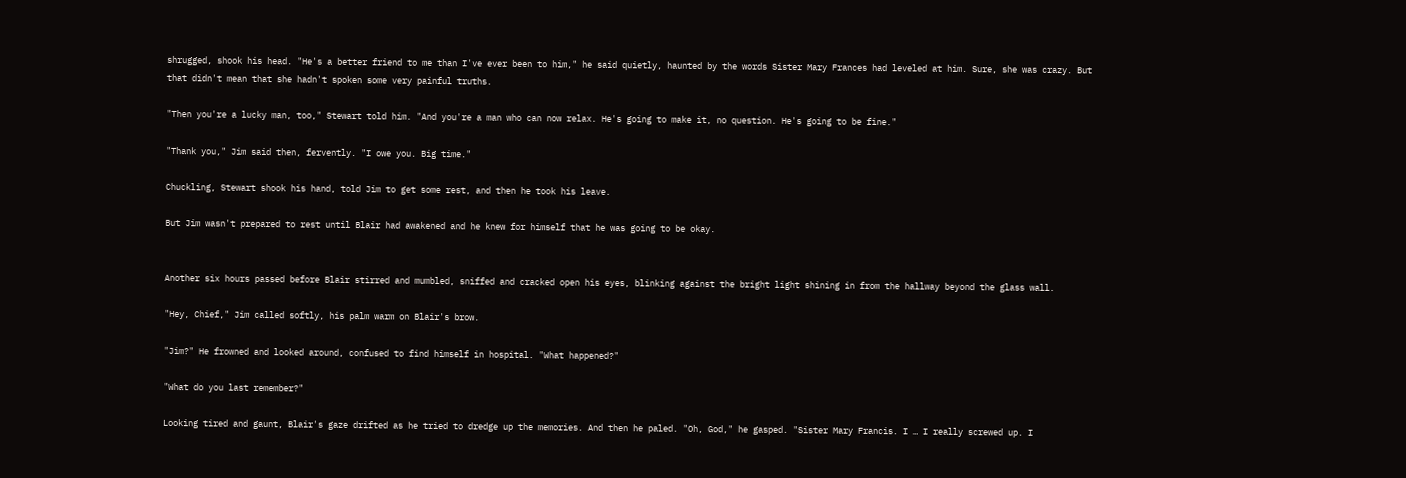shrugged, shook his head. "He's a better friend to me than I've ever been to him," he said quietly, haunted by the words Sister Mary Frances had leveled at him. Sure, she was crazy. But that didn't mean that she hadn't spoken some very painful truths.

"Then you're a lucky man, too," Stewart told him. "And you're a man who can now relax. He's going to make it, no question. He's going to be fine."

"Thank you," Jim said then, fervently. "I owe you. Big time."

Chuckling, Stewart shook his hand, told Jim to get some rest, and then he took his leave.

But Jim wasn't prepared to rest until Blair had awakened and he knew for himself that he was going to be okay.


Another six hours passed before Blair stirred and mumbled, sniffed and cracked open his eyes, blinking against the bright light shining in from the hallway beyond the glass wall.

"Hey, Chief," Jim called softly, his palm warm on Blair's brow.

"Jim?" He frowned and looked around, confused to find himself in hospital. "What happened?"

"What do you last remember?"

Looking tired and gaunt, Blair's gaze drifted as he tried to dredge up the memories. And then he paled. "Oh, God," he gasped. "Sister Mary Francis. I … I really screwed up. I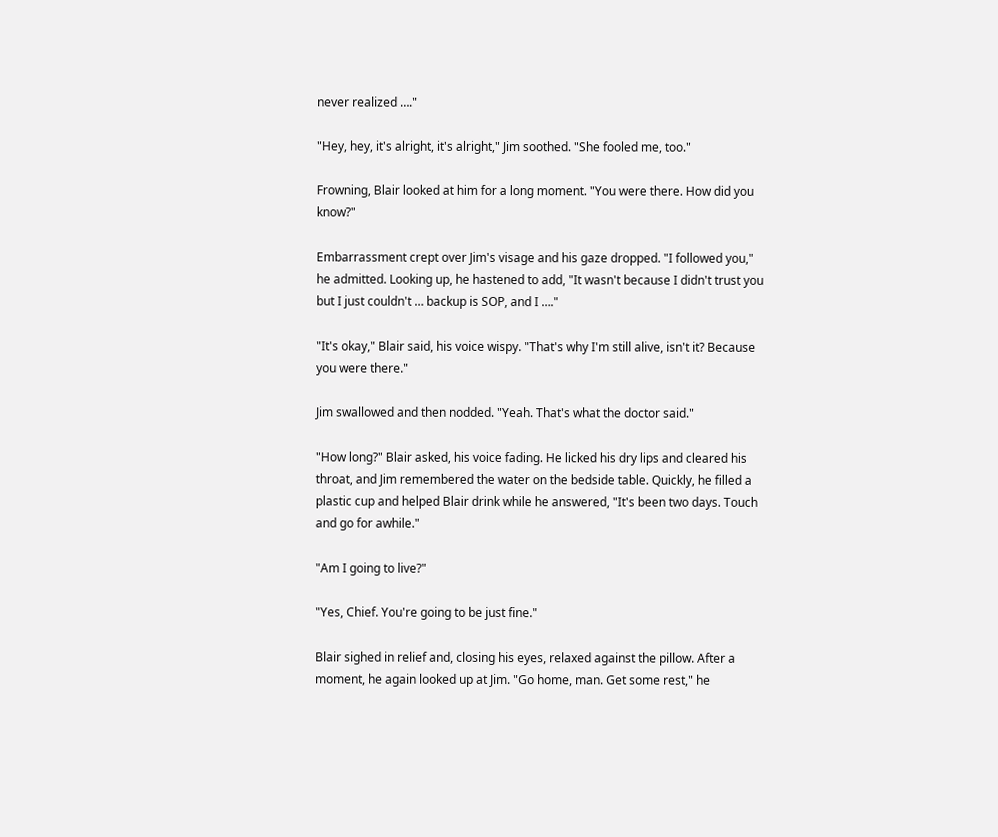never realized …."

"Hey, hey, it's alright, it's alright," Jim soothed. "She fooled me, too."

Frowning, Blair looked at him for a long moment. "You were there. How did you know?"

Embarrassment crept over Jim's visage and his gaze dropped. "I followed you," he admitted. Looking up, he hastened to add, "It wasn't because I didn't trust you but I just couldn't … backup is SOP, and I …."

"It's okay," Blair said, his voice wispy. "That's why I'm still alive, isn't it? Because you were there."

Jim swallowed and then nodded. "Yeah. That's what the doctor said."

"How long?" Blair asked, his voice fading. He licked his dry lips and cleared his throat, and Jim remembered the water on the bedside table. Quickly, he filled a plastic cup and helped Blair drink while he answered, "It's been two days. Touch and go for awhile."

"Am I going to live?"

"Yes, Chief. You're going to be just fine."

Blair sighed in relief and, closing his eyes, relaxed against the pillow. After a moment, he again looked up at Jim. "Go home, man. Get some rest," he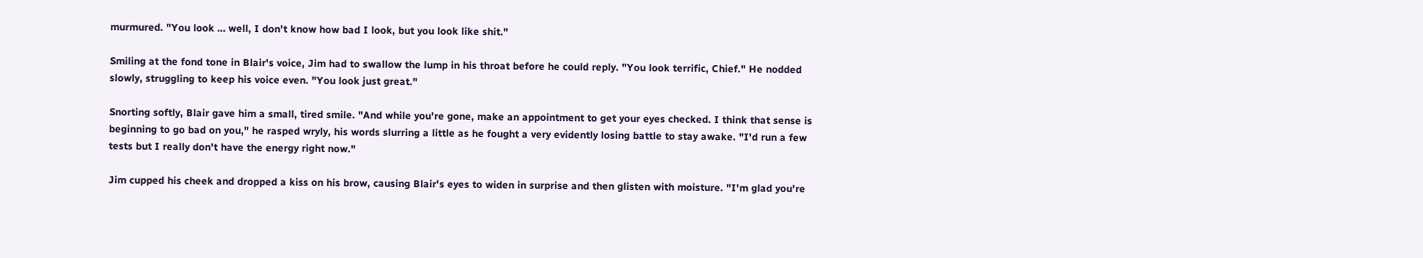murmured. "You look … well, I don't know how bad I look, but you look like shit."

Smiling at the fond tone in Blair's voice, Jim had to swallow the lump in his throat before he could reply. "You look terrific, Chief." He nodded slowly, struggling to keep his voice even. "You look just great."

Snorting softly, Blair gave him a small, tired smile. "And while you're gone, make an appointment to get your eyes checked. I think that sense is beginning to go bad on you," he rasped wryly, his words slurring a little as he fought a very evidently losing battle to stay awake. "I'd run a few tests but I really don't have the energy right now."

Jim cupped his cheek and dropped a kiss on his brow, causing Blair's eyes to widen in surprise and then glisten with moisture. "I'm glad you're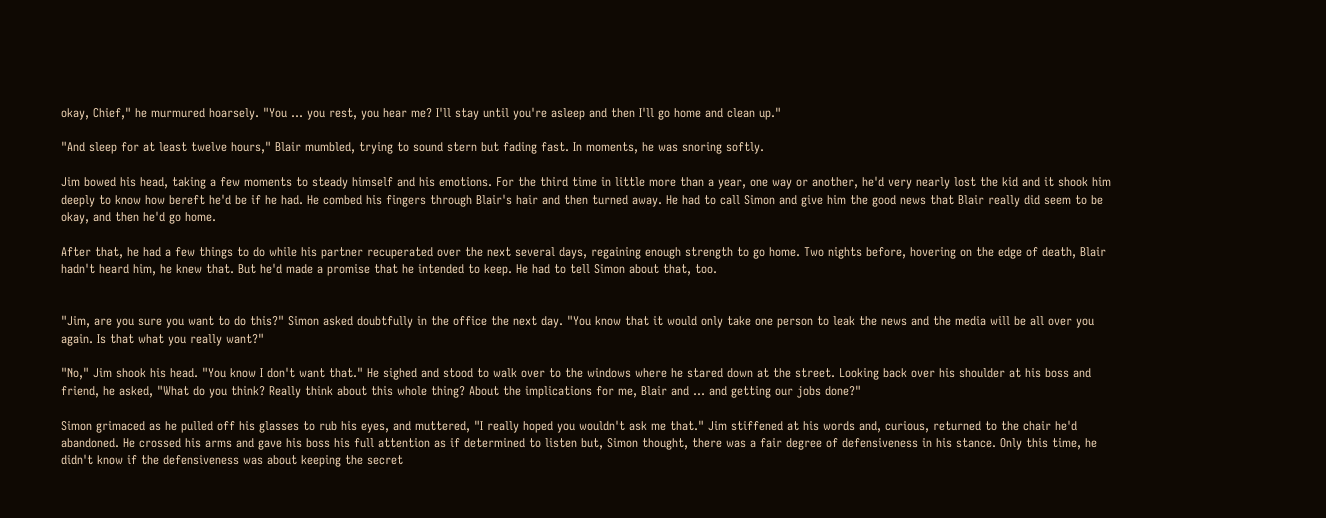okay, Chief," he murmured hoarsely. "You … you rest, you hear me? I'll stay until you're asleep and then I'll go home and clean up."

"And sleep for at least twelve hours," Blair mumbled, trying to sound stern but fading fast. In moments, he was snoring softly.

Jim bowed his head, taking a few moments to steady himself and his emotions. For the third time in little more than a year, one way or another, he'd very nearly lost the kid and it shook him deeply to know how bereft he'd be if he had. He combed his fingers through Blair's hair and then turned away. He had to call Simon and give him the good news that Blair really did seem to be okay, and then he'd go home.

After that, he had a few things to do while his partner recuperated over the next several days, regaining enough strength to go home. Two nights before, hovering on the edge of death, Blair hadn't heard him, he knew that. But he'd made a promise that he intended to keep. He had to tell Simon about that, too.


"Jim, are you sure you want to do this?" Simon asked doubtfully in the office the next day. "You know that it would only take one person to leak the news and the media will be all over you again. Is that what you really want?"

"No," Jim shook his head. "You know I don't want that." He sighed and stood to walk over to the windows where he stared down at the street. Looking back over his shoulder at his boss and friend, he asked, "What do you think? Really think about this whole thing? About the implications for me, Blair and … and getting our jobs done?"

Simon grimaced as he pulled off his glasses to rub his eyes, and muttered, "I really hoped you wouldn't ask me that." Jim stiffened at his words and, curious, returned to the chair he'd abandoned. He crossed his arms and gave his boss his full attention as if determined to listen but, Simon thought, there was a fair degree of defensiveness in his stance. Only this time, he didn't know if the defensiveness was about keeping the secret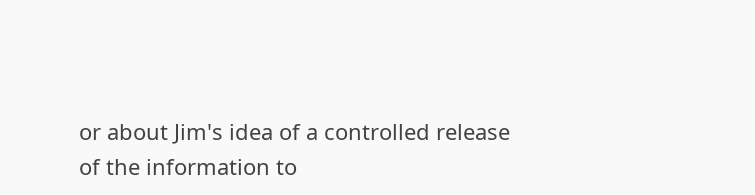or about Jim's idea of a controlled release of the information to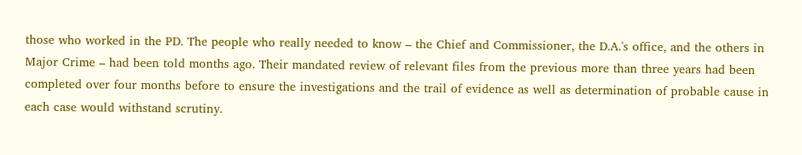those who worked in the PD. The people who really needed to know – the Chief and Commissioner, the D.A.'s office, and the others in Major Crime – had been told months ago. Their mandated review of relevant files from the previous more than three years had been completed over four months before to ensure the investigations and the trail of evidence as well as determination of probable cause in each case would withstand scrutiny.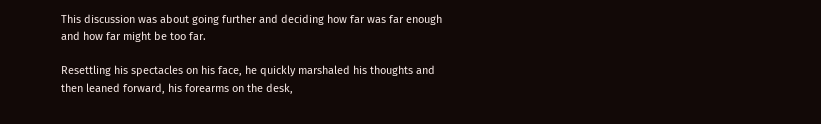This discussion was about going further and deciding how far was far enough and how far might be too far.

Resettling his spectacles on his face, he quickly marshaled his thoughts and then leaned forward, his forearms on the desk,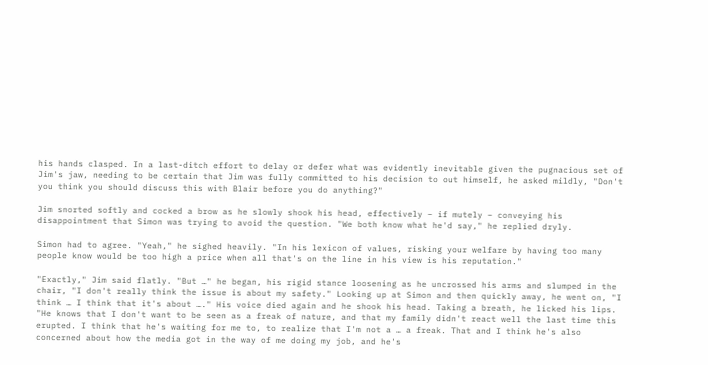his hands clasped. In a last-ditch effort to delay or defer what was evidently inevitable given the pugnacious set of Jim's jaw, needing to be certain that Jim was fully committed to his decision to out himself, he asked mildly, "Don't you think you should discuss this with Blair before you do anything?"

Jim snorted softly and cocked a brow as he slowly shook his head, effectively – if mutely – conveying his disappointment that Simon was trying to avoid the question. "We both know what he'd say," he replied dryly.

Simon had to agree. "Yeah," he sighed heavily. "In his lexicon of values, risking your welfare by having too many people know would be too high a price when all that's on the line in his view is his reputation."

"Exactly," Jim said flatly. "But …" he began, his rigid stance loosening as he uncrossed his arms and slumped in the chair, "I don't really think the issue is about my safety." Looking up at Simon and then quickly away, he went on, "I think … I think that it's about …." His voice died again and he shook his head. Taking a breath, he licked his lips. "He knows that I don't want to be seen as a freak of nature, and that my family didn't react well the last time this erupted. I think that he's waiting for me to, to realize that I'm not a … a freak. That and I think he's also concerned about how the media got in the way of me doing my job, and he's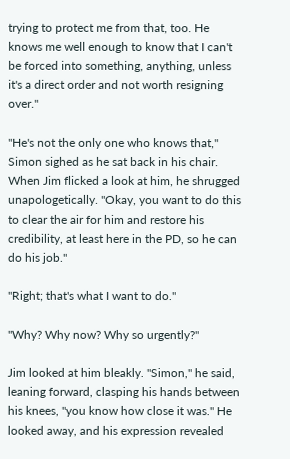trying to protect me from that, too. He knows me well enough to know that I can't be forced into something, anything, unless it's a direct order and not worth resigning over."

"He's not the only one who knows that," Simon sighed as he sat back in his chair. When Jim flicked a look at him, he shrugged unapologetically. "Okay, you want to do this to clear the air for him and restore his credibility, at least here in the PD, so he can do his job."

"Right; that's what I want to do."

"Why? Why now? Why so urgently?"

Jim looked at him bleakly. "Simon," he said, leaning forward, clasping his hands between his knees, "you know how close it was." He looked away, and his expression revealed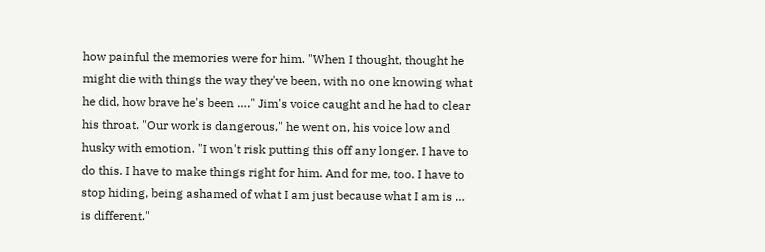how painful the memories were for him. "When I thought, thought he might die with things the way they've been, with no one knowing what he did, how brave he's been …." Jim's voice caught and he had to clear his throat. "Our work is dangerous," he went on, his voice low and husky with emotion. "I won't risk putting this off any longer. I have to do this. I have to make things right for him. And for me, too. I have to stop hiding, being ashamed of what I am just because what I am is … is different."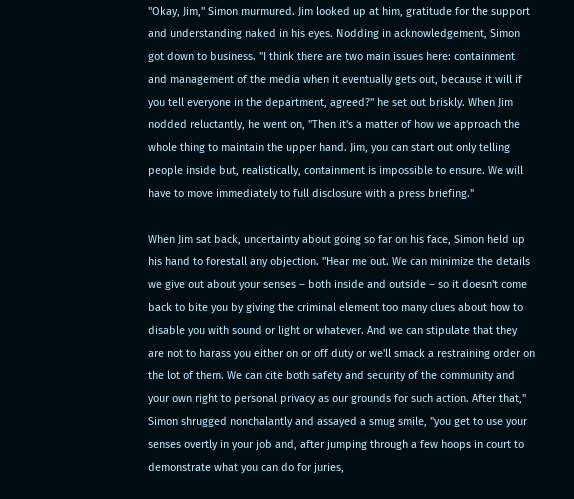"Okay, Jim," Simon murmured. Jim looked up at him, gratitude for the support and understanding naked in his eyes. Nodding in acknowledgement, Simon got down to business. "I think there are two main issues here: containment and management of the media when it eventually gets out, because it will if you tell everyone in the department, agreed?" he set out briskly. When Jim nodded reluctantly, he went on, "Then it's a matter of how we approach the whole thing to maintain the upper hand. Jim, you can start out only telling people inside but, realistically, containment is impossible to ensure. We will have to move immediately to full disclosure with a press briefing."

When Jim sat back, uncertainty about going so far on his face, Simon held up his hand to forestall any objection. "Hear me out. We can minimize the details we give out about your senses – both inside and outside – so it doesn't come back to bite you by giving the criminal element too many clues about how to disable you with sound or light or whatever. And we can stipulate that they are not to harass you either on or off duty or we'll smack a restraining order on the lot of them. We can cite both safety and security of the community and your own right to personal privacy as our grounds for such action. After that," Simon shrugged nonchalantly and assayed a smug smile, "you get to use your senses overtly in your job and, after jumping through a few hoops in court to demonstrate what you can do for juries,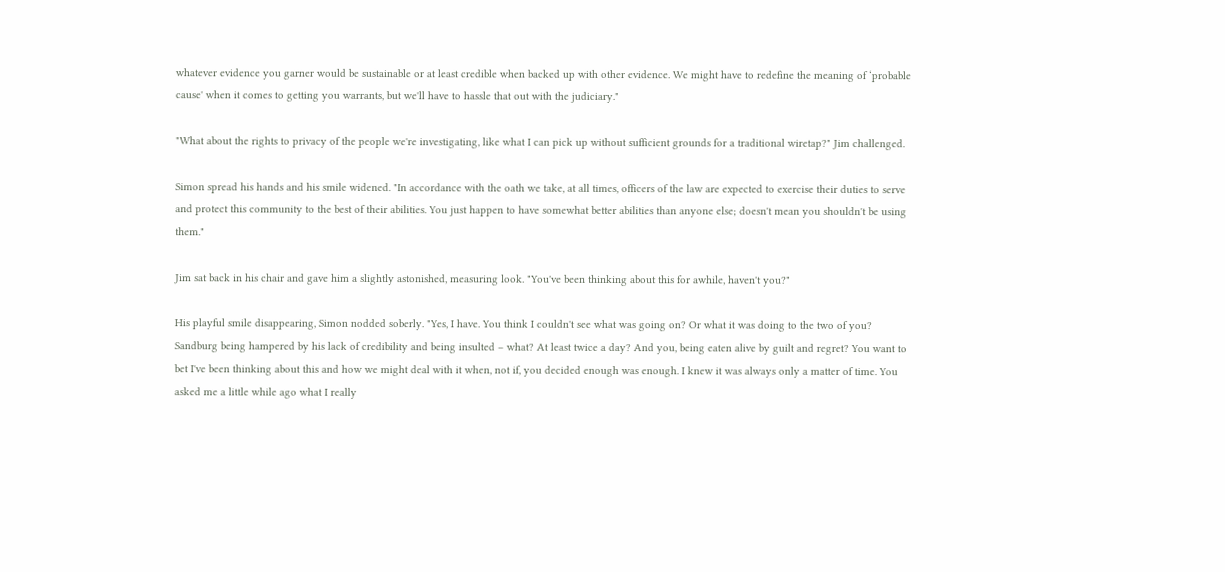whatever evidence you garner would be sustainable or at least credible when backed up with other evidence. We might have to redefine the meaning of ‘probable cause' when it comes to getting you warrants, but we'll have to hassle that out with the judiciary."

"What about the rights to privacy of the people we're investigating, like what I can pick up without sufficient grounds for a traditional wiretap?" Jim challenged.

Simon spread his hands and his smile widened. "In accordance with the oath we take, at all times, officers of the law are expected to exercise their duties to serve and protect this community to the best of their abilities. You just happen to have somewhat better abilities than anyone else; doesn't mean you shouldn't be using them."

Jim sat back in his chair and gave him a slightly astonished, measuring look. "You've been thinking about this for awhile, haven't you?"

His playful smile disappearing, Simon nodded soberly. "Yes, I have. You think I couldn't see what was going on? Or what it was doing to the two of you? Sandburg being hampered by his lack of credibility and being insulted – what? At least twice a day? And you, being eaten alive by guilt and regret? You want to bet I've been thinking about this and how we might deal with it when, not if, you decided enough was enough. I knew it was always only a matter of time. You asked me a little while ago what I really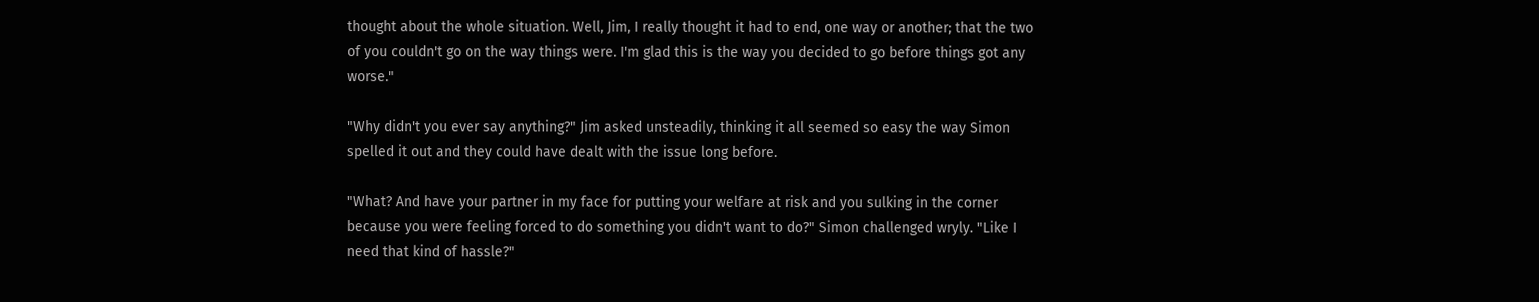thought about the whole situation. Well, Jim, I really thought it had to end, one way or another; that the two of you couldn't go on the way things were. I'm glad this is the way you decided to go before things got any worse."

"Why didn't you ever say anything?" Jim asked unsteadily, thinking it all seemed so easy the way Simon spelled it out and they could have dealt with the issue long before.

"What? And have your partner in my face for putting your welfare at risk and you sulking in the corner because you were feeling forced to do something you didn't want to do?" Simon challenged wryly. "Like I need that kind of hassle?"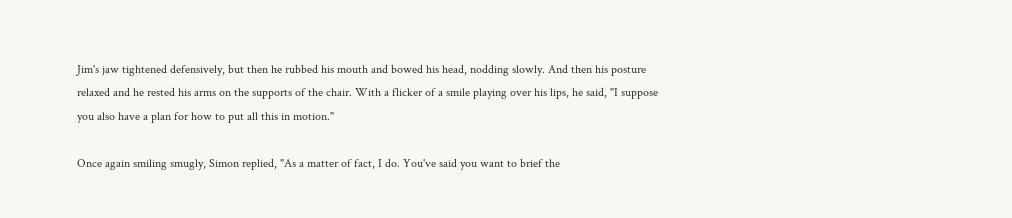Jim's jaw tightened defensively, but then he rubbed his mouth and bowed his head, nodding slowly. And then his posture relaxed and he rested his arms on the supports of the chair. With a flicker of a smile playing over his lips, he said, "I suppose you also have a plan for how to put all this in motion."

Once again smiling smugly, Simon replied, "As a matter of fact, I do. You've said you want to brief the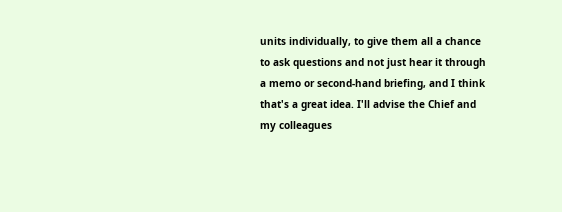units individually, to give them all a chance to ask questions and not just hear it through a memo or second-hand briefing, and I think that's a great idea. I'll advise the Chief and my colleagues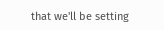that we'll be setting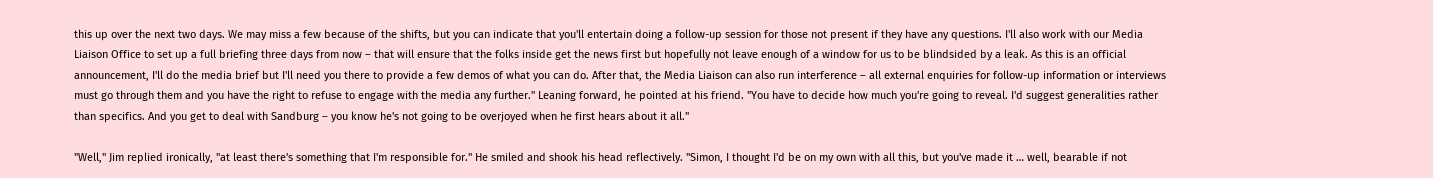this up over the next two days. We may miss a few because of the shifts, but you can indicate that you'll entertain doing a follow-up session for those not present if they have any questions. I'll also work with our Media Liaison Office to set up a full briefing three days from now – that will ensure that the folks inside get the news first but hopefully not leave enough of a window for us to be blindsided by a leak. As this is an official announcement, I'll do the media brief but I'll need you there to provide a few demos of what you can do. After that, the Media Liaison can also run interference – all external enquiries for follow-up information or interviews must go through them and you have the right to refuse to engage with the media any further." Leaning forward, he pointed at his friend. "You have to decide how much you're going to reveal. I'd suggest generalities rather than specifics. And you get to deal with Sandburg – you know he's not going to be overjoyed when he first hears about it all."

"Well," Jim replied ironically, "at least there's something that I'm responsible for." He smiled and shook his head reflectively. "Simon, I thought I'd be on my own with all this, but you've made it … well, bearable if not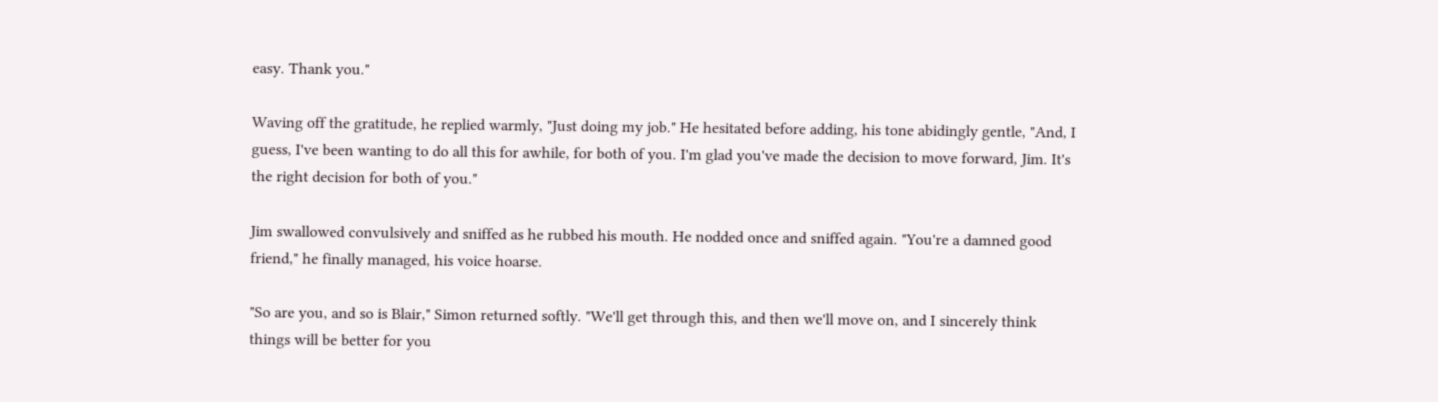easy. Thank you."

Waving off the gratitude, he replied warmly, "Just doing my job." He hesitated before adding, his tone abidingly gentle, "And, I guess, I've been wanting to do all this for awhile, for both of you. I'm glad you've made the decision to move forward, Jim. It's the right decision for both of you."

Jim swallowed convulsively and sniffed as he rubbed his mouth. He nodded once and sniffed again. "You're a damned good friend," he finally managed, his voice hoarse.

"So are you, and so is Blair," Simon returned softly. "We'll get through this, and then we'll move on, and I sincerely think things will be better for you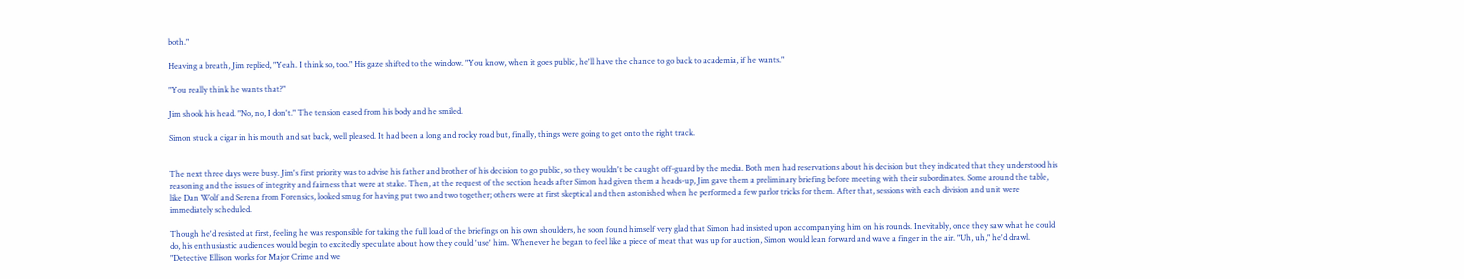both."

Heaving a breath, Jim replied, "Yeah. I think so, too." His gaze shifted to the window. "You know, when it goes public, he'll have the chance to go back to academia, if he wants."

"You really think he wants that?"

Jim shook his head. "No, no, I don't." The tension eased from his body and he smiled.

Simon stuck a cigar in his mouth and sat back, well pleased. It had been a long and rocky road but, finally, things were going to get onto the right track.


The next three days were busy. Jim's first priority was to advise his father and brother of his decision to go public, so they wouldn't be caught off-guard by the media. Both men had reservations about his decision but they indicated that they understood his reasoning and the issues of integrity and fairness that were at stake. Then, at the request of the section heads after Simon had given them a heads-up, Jim gave them a preliminary briefing before meeting with their subordinates. Some around the table, like Dan Wolf and Serena from Forensics, looked smug for having put two and two together; others were at first skeptical and then astonished when he performed a few parlor tricks for them. After that, sessions with each division and unit were immediately scheduled.

Though he'd resisted at first, feeling he was responsible for taking the full load of the briefings on his own shoulders, he soon found himself very glad that Simon had insisted upon accompanying him on his rounds. Inevitably, once they saw what he could do, his enthusiastic audiences would begin to excitedly speculate about how they could 'use' him. Whenever he began to feel like a piece of meat that was up for auction, Simon would lean forward and wave a finger in the air. "Uh, uh," he'd drawl. "Detective Ellison works for Major Crime and we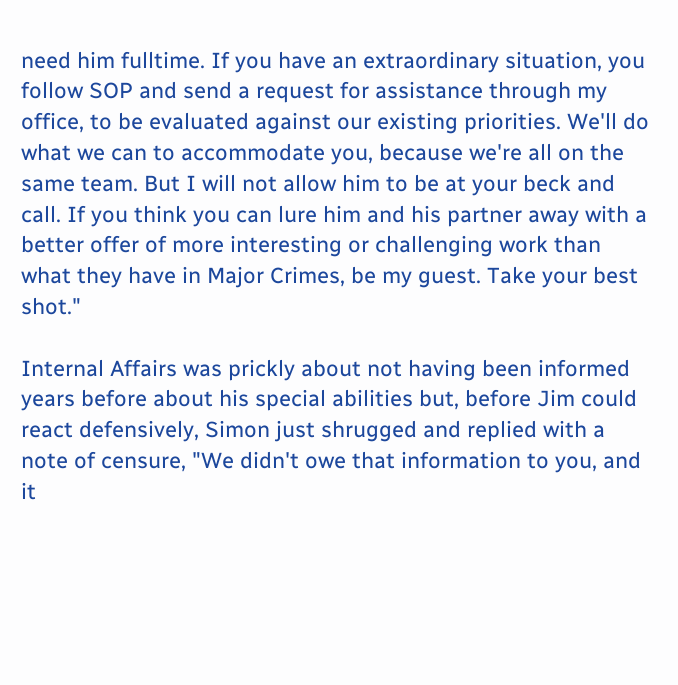need him fulltime. If you have an extraordinary situation, you follow SOP and send a request for assistance through my office, to be evaluated against our existing priorities. We'll do what we can to accommodate you, because we're all on the same team. But I will not allow him to be at your beck and call. If you think you can lure him and his partner away with a better offer of more interesting or challenging work than what they have in Major Crimes, be my guest. Take your best shot."

Internal Affairs was prickly about not having been informed years before about his special abilities but, before Jim could react defensively, Simon just shrugged and replied with a note of censure, "We didn't owe that information to you, and it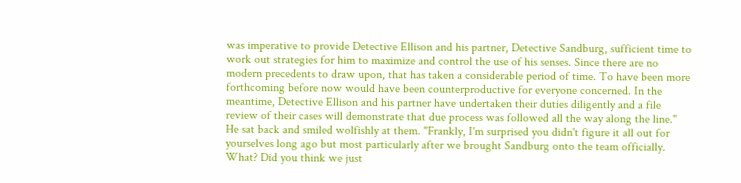was imperative to provide Detective Ellison and his partner, Detective Sandburg, sufficient time to work out strategies for him to maximize and control the use of his senses. Since there are no modern precedents to draw upon, that has taken a considerable period of time. To have been more forthcoming before now would have been counterproductive for everyone concerned. In the meantime, Detective Ellison and his partner have undertaken their duties diligently and a file review of their cases will demonstrate that due process was followed all the way along the line." He sat back and smiled wolfishly at them. "Frankly, I'm surprised you didn't figure it all out for yourselves long ago but most particularly after we brought Sandburg onto the team officially. What? Did you think we just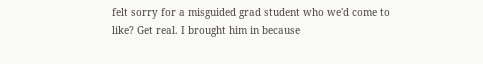felt sorry for a misguided grad student who we'd come to like? Get real. I brought him in because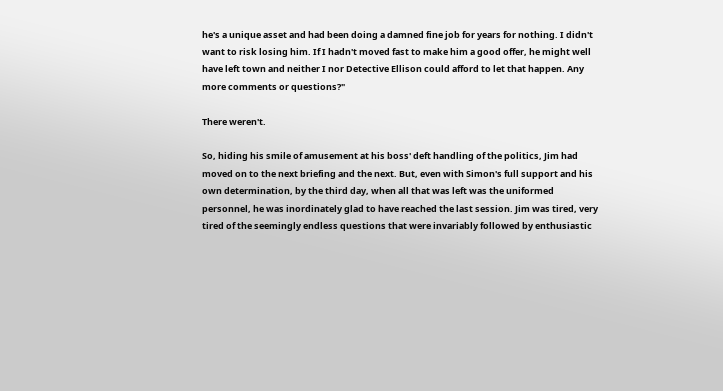he's a unique asset and had been doing a damned fine job for years for nothing. I didn't want to risk losing him. If I hadn't moved fast to make him a good offer, he might well have left town and neither I nor Detective Ellison could afford to let that happen. Any more comments or questions?"

There weren't.

So, hiding his smile of amusement at his boss' deft handling of the politics, Jim had moved on to the next briefing and the next. But, even with Simon's full support and his own determination, by the third day, when all that was left was the uniformed personnel, he was inordinately glad to have reached the last session. Jim was tired, very tired of the seemingly endless questions that were invariably followed by enthusiastic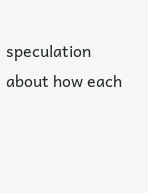speculation about how each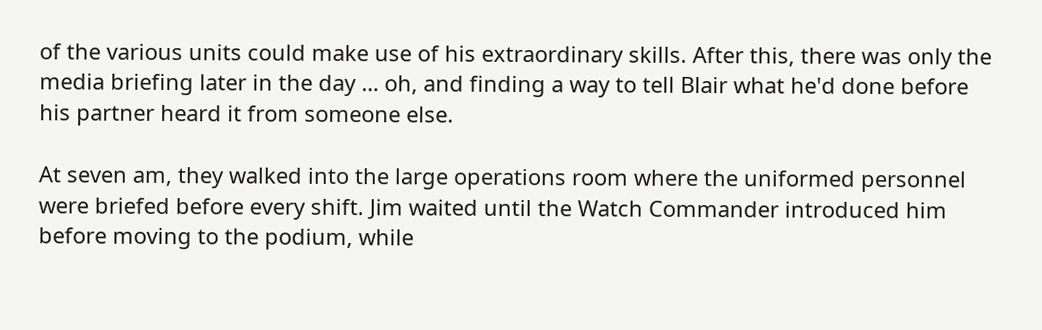of the various units could make use of his extraordinary skills. After this, there was only the media briefing later in the day … oh, and finding a way to tell Blair what he'd done before his partner heard it from someone else.

At seven am, they walked into the large operations room where the uniformed personnel were briefed before every shift. Jim waited until the Watch Commander introduced him before moving to the podium, while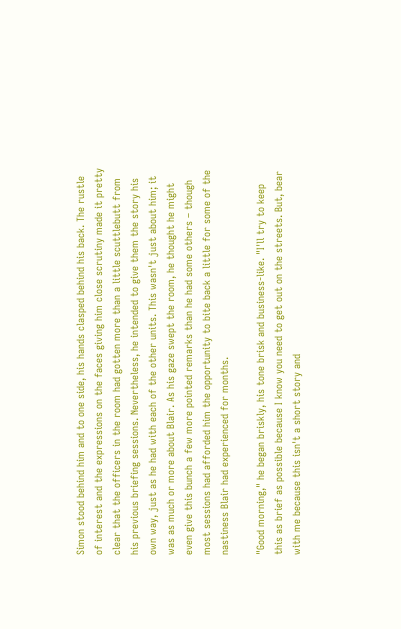Simon stood behind him and to one side, his hands clasped behind his back. The rustle of interest and the expressions on the faces giving him close scrutiny made it pretty clear that the officers in the room had gotten more than a little scuttlebutt from his previous briefing sessions. Nevertheless, he intended to give them the story his own way, just as he had with each of the other units. This wasn't just about him; it was as much or more about Blair. As his gaze swept the room, he thought he might even give this bunch a few more pointed remarks than he had some others – though most sessions had afforded him the opportunity to bite back a little for some of the nastiness Blair had experienced for months.

"Good morning," he began briskly, his tone brisk and business-like. "I'll try to keep this as brief as possible because I know you need to get out on the streets. But, bear with me because this isn't a short story and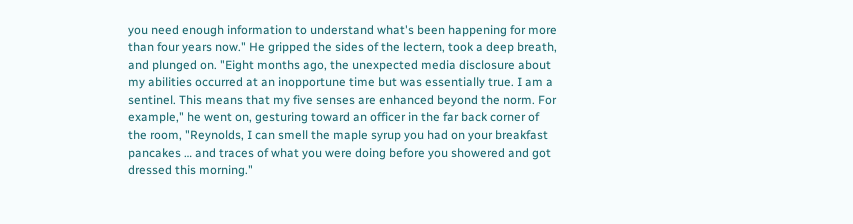you need enough information to understand what's been happening for more than four years now." He gripped the sides of the lectern, took a deep breath, and plunged on. "Eight months ago, the unexpected media disclosure about my abilities occurred at an inopportune time but was essentially true. I am a sentinel. This means that my five senses are enhanced beyond the norm. For example," he went on, gesturing toward an officer in the far back corner of the room, "Reynolds, I can smell the maple syrup you had on your breakfast pancakes … and traces of what you were doing before you showered and got dressed this morning."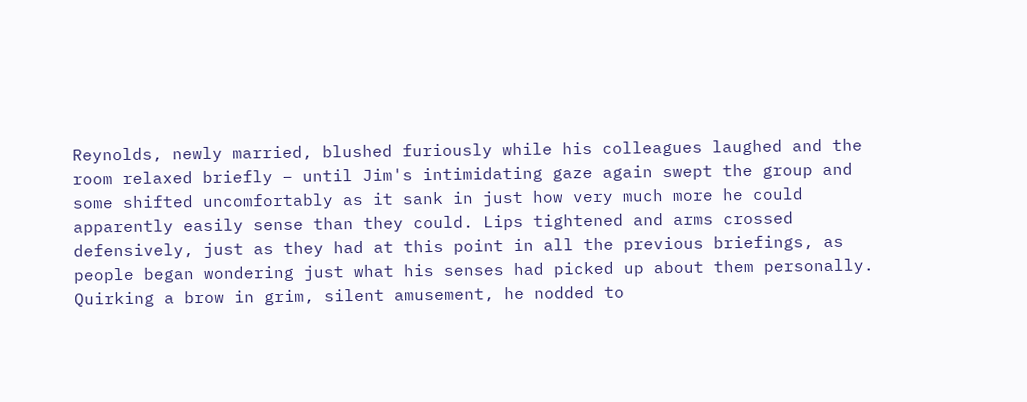Reynolds, newly married, blushed furiously while his colleagues laughed and the room relaxed briefly – until Jim's intimidating gaze again swept the group and some shifted uncomfortably as it sank in just how very much more he could apparently easily sense than they could. Lips tightened and arms crossed defensively, just as they had at this point in all the previous briefings, as people began wondering just what his senses had picked up about them personally. Quirking a brow in grim, silent amusement, he nodded to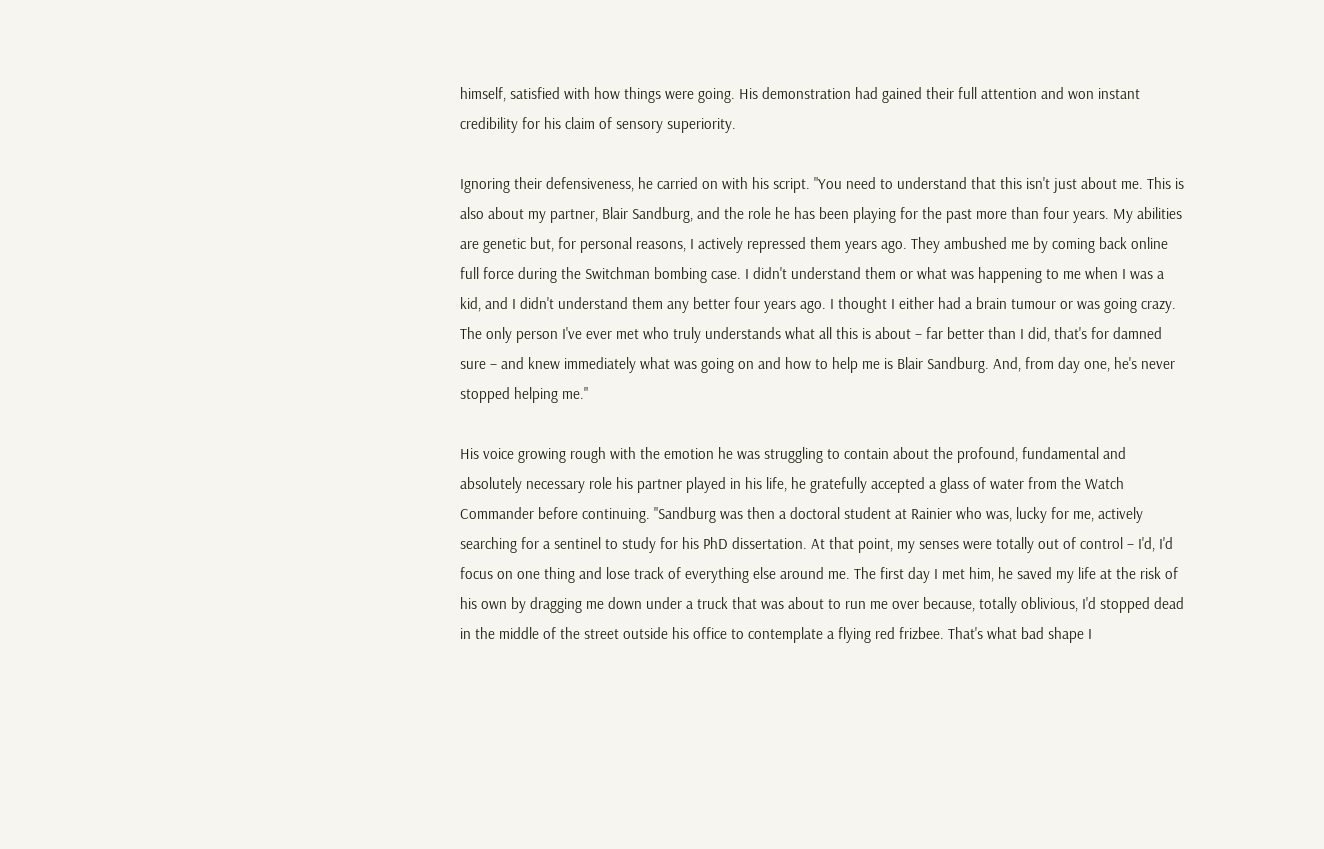himself, satisfied with how things were going. His demonstration had gained their full attention and won instant credibility for his claim of sensory superiority.

Ignoring their defensiveness, he carried on with his script. "You need to understand that this isn't just about me. This is also about my partner, Blair Sandburg, and the role he has been playing for the past more than four years. My abilities are genetic but, for personal reasons, I actively repressed them years ago. They ambushed me by coming back online full force during the Switchman bombing case. I didn't understand them or what was happening to me when I was a kid, and I didn't understand them any better four years ago. I thought I either had a brain tumour or was going crazy. The only person I've ever met who truly understands what all this is about – far better than I did, that's for damned sure – and knew immediately what was going on and how to help me is Blair Sandburg. And, from day one, he's never stopped helping me."

His voice growing rough with the emotion he was struggling to contain about the profound, fundamental and absolutely necessary role his partner played in his life, he gratefully accepted a glass of water from the Watch Commander before continuing. "Sandburg was then a doctoral student at Rainier who was, lucky for me, actively searching for a sentinel to study for his PhD dissertation. At that point, my senses were totally out of control – I'd, I'd focus on one thing and lose track of everything else around me. The first day I met him, he saved my life at the risk of his own by dragging me down under a truck that was about to run me over because, totally oblivious, I'd stopped dead in the middle of the street outside his office to contemplate a flying red frizbee. That's what bad shape I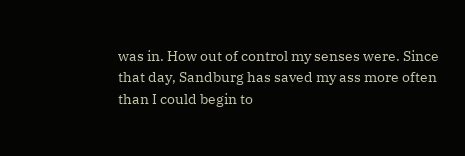was in. How out of control my senses were. Since that day, Sandburg has saved my ass more often than I could begin to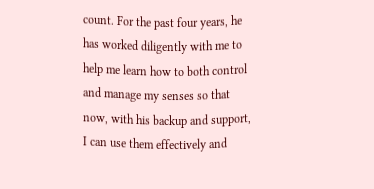count. For the past four years, he has worked diligently with me to help me learn how to both control and manage my senses so that now, with his backup and support, I can use them effectively and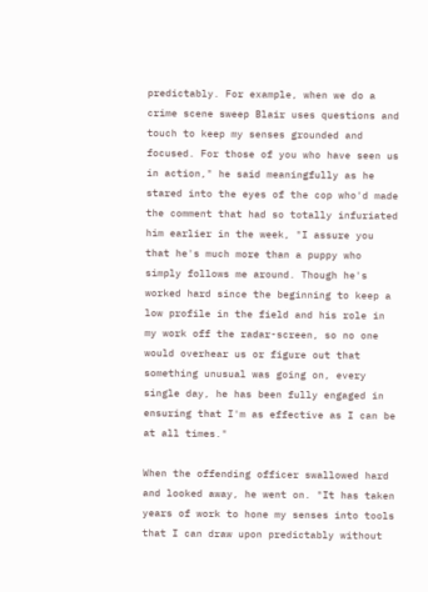predictably. For example, when we do a crime scene sweep Blair uses questions and touch to keep my senses grounded and focused. For those of you who have seen us in action," he said meaningfully as he stared into the eyes of the cop who'd made the comment that had so totally infuriated him earlier in the week, "I assure you that he's much more than a puppy who simply follows me around. Though he's worked hard since the beginning to keep a low profile in the field and his role in my work off the radar-screen, so no one would overhear us or figure out that something unusual was going on, every single day, he has been fully engaged in ensuring that I'm as effective as I can be at all times."

When the offending officer swallowed hard and looked away, he went on. "It has taken years of work to hone my senses into tools that I can draw upon predictably without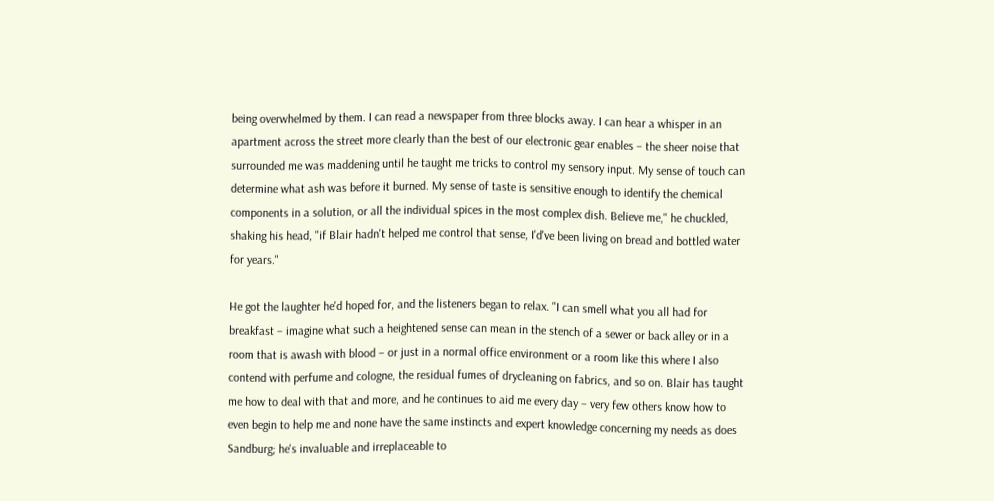being overwhelmed by them. I can read a newspaper from three blocks away. I can hear a whisper in an apartment across the street more clearly than the best of our electronic gear enables – the sheer noise that surrounded me was maddening until he taught me tricks to control my sensory input. My sense of touch can determine what ash was before it burned. My sense of taste is sensitive enough to identify the chemical components in a solution, or all the individual spices in the most complex dish. Believe me," he chuckled, shaking his head, "if Blair hadn't helped me control that sense, I'd've been living on bread and bottled water for years."

He got the laughter he'd hoped for, and the listeners began to relax. "I can smell what you all had for breakfast – imagine what such a heightened sense can mean in the stench of a sewer or back alley or in a room that is awash with blood – or just in a normal office environment or a room like this where I also contend with perfume and cologne, the residual fumes of drycleaning on fabrics, and so on. Blair has taught me how to deal with that and more, and he continues to aid me every day – very few others know how to even begin to help me and none have the same instincts and expert knowledge concerning my needs as does Sandburg; he's invaluable and irreplaceable to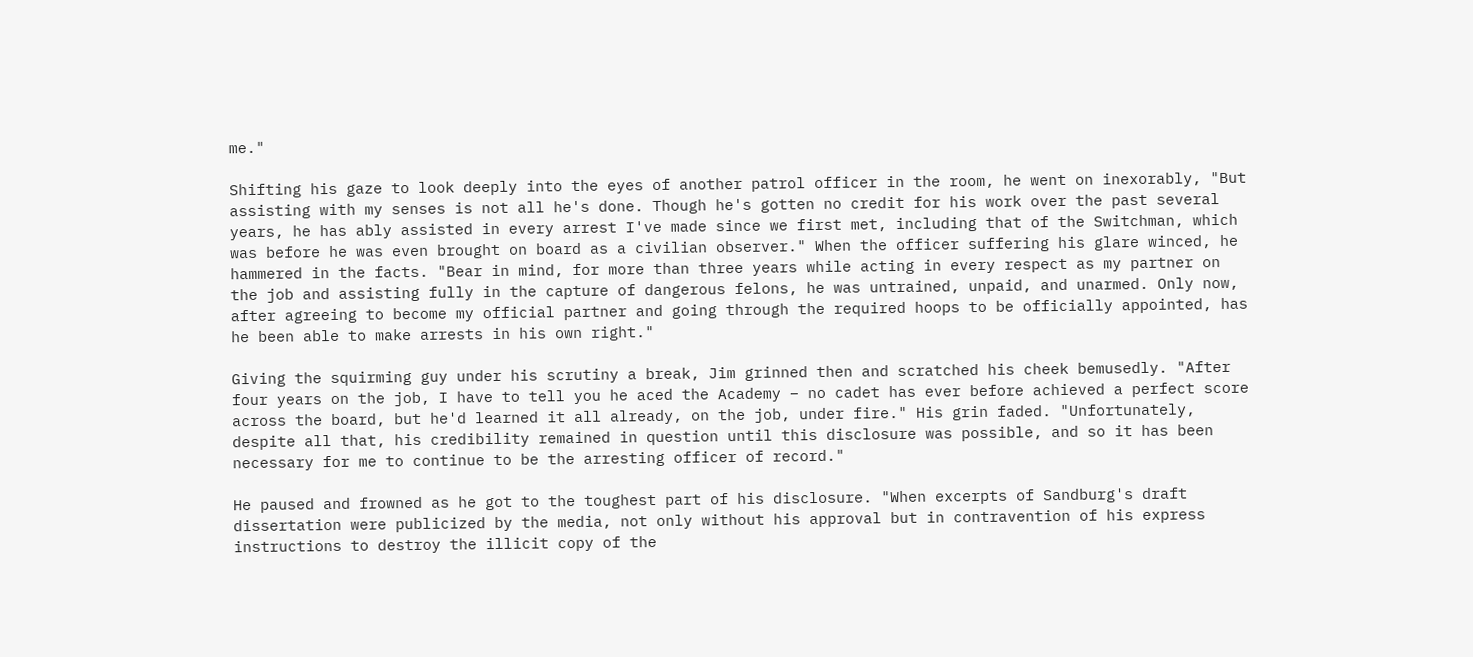me."

Shifting his gaze to look deeply into the eyes of another patrol officer in the room, he went on inexorably, "But assisting with my senses is not all he's done. Though he's gotten no credit for his work over the past several years, he has ably assisted in every arrest I've made since we first met, including that of the Switchman, which was before he was even brought on board as a civilian observer." When the officer suffering his glare winced, he hammered in the facts. "Bear in mind, for more than three years while acting in every respect as my partner on the job and assisting fully in the capture of dangerous felons, he was untrained, unpaid, and unarmed. Only now, after agreeing to become my official partner and going through the required hoops to be officially appointed, has he been able to make arrests in his own right."

Giving the squirming guy under his scrutiny a break, Jim grinned then and scratched his cheek bemusedly. "After four years on the job, I have to tell you he aced the Academy – no cadet has ever before achieved a perfect score across the board, but he'd learned it all already, on the job, under fire." His grin faded. "Unfortunately, despite all that, his credibility remained in question until this disclosure was possible, and so it has been necessary for me to continue to be the arresting officer of record."

He paused and frowned as he got to the toughest part of his disclosure. "When excerpts of Sandburg's draft dissertation were publicized by the media, not only without his approval but in contravention of his express instructions to destroy the illicit copy of the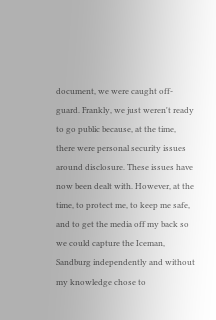document, we were caught off-guard. Frankly, we just weren't ready to go public because, at the time, there were personal security issues around disclosure. These issues have now been dealt with. However, at the time, to protect me, to keep me safe, and to get the media off my back so we could capture the Iceman, Sandburg independently and without my knowledge chose to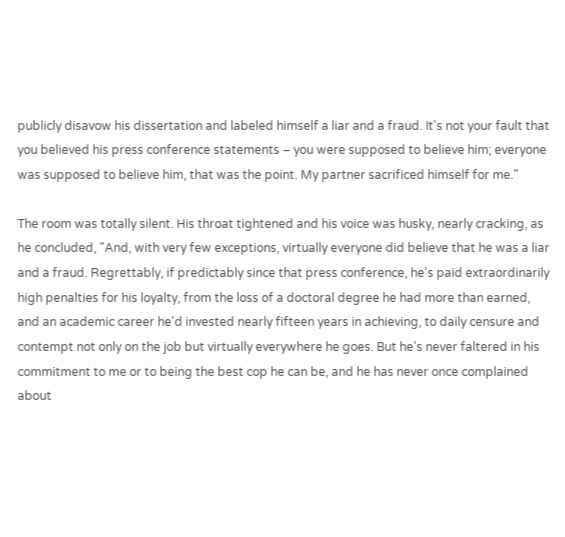publicly disavow his dissertation and labeled himself a liar and a fraud. It's not your fault that you believed his press conference statements – you were supposed to believe him; everyone was supposed to believe him, that was the point. My partner sacrificed himself for me."

The room was totally silent. His throat tightened and his voice was husky, nearly cracking, as he concluded, "And, with very few exceptions, virtually everyone did believe that he was a liar and a fraud. Regrettably, if predictably since that press conference, he's paid extraordinarily high penalties for his loyalty, from the loss of a doctoral degree he had more than earned, and an academic career he'd invested nearly fifteen years in achieving, to daily censure and contempt not only on the job but virtually everywhere he goes. But he's never faltered in his commitment to me or to being the best cop he can be, and he has never once complained about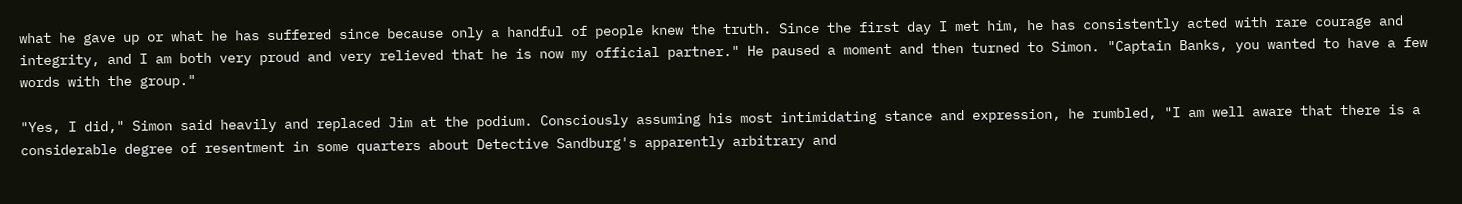what he gave up or what he has suffered since because only a handful of people knew the truth. Since the first day I met him, he has consistently acted with rare courage and integrity, and I am both very proud and very relieved that he is now my official partner." He paused a moment and then turned to Simon. "Captain Banks, you wanted to have a few words with the group."

"Yes, I did," Simon said heavily and replaced Jim at the podium. Consciously assuming his most intimidating stance and expression, he rumbled, "I am well aware that there is a considerable degree of resentment in some quarters about Detective Sandburg's apparently arbitrary and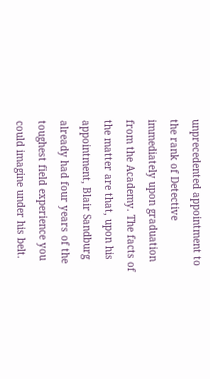unprecedented appointment to the rank of Detective immediately upon graduation from the Academy. The facts of the matter are that, upon his appointment, Blair Sandburg already had four years of the toughest field experience you could imagine under his belt.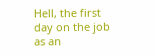Hell, the first day on the job as an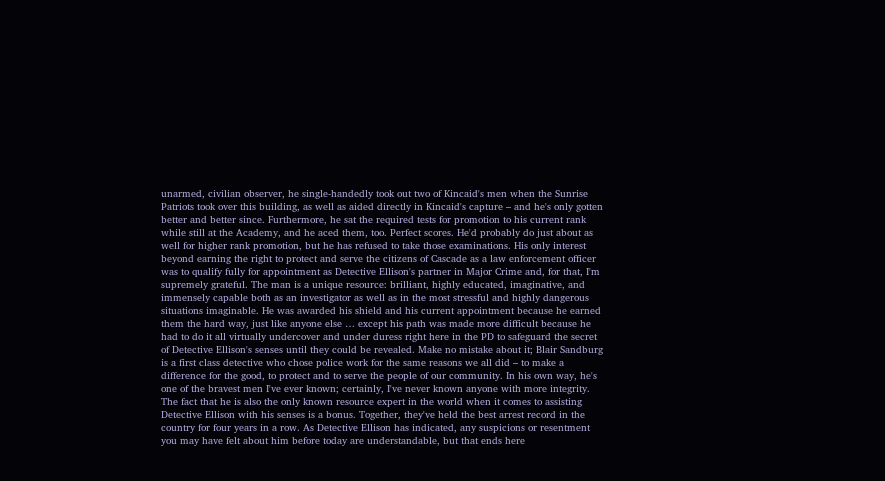unarmed, civilian observer, he single-handedly took out two of Kincaid's men when the Sunrise Patriots took over this building, as well as aided directly in Kincaid's capture – and he's only gotten better and better since. Furthermore, he sat the required tests for promotion to his current rank while still at the Academy, and he aced them, too. Perfect scores. He'd probably do just about as well for higher rank promotion, but he has refused to take those examinations. His only interest beyond earning the right to protect and serve the citizens of Cascade as a law enforcement officer was to qualify fully for appointment as Detective Ellison's partner in Major Crime and, for that, I'm supremely grateful. The man is a unique resource: brilliant, highly educated, imaginative, and immensely capable both as an investigator as well as in the most stressful and highly dangerous situations imaginable. He was awarded his shield and his current appointment because he earned them the hard way, just like anyone else … except his path was made more difficult because he had to do it all virtually undercover and under duress right here in the PD to safeguard the secret of Detective Ellison's senses until they could be revealed. Make no mistake about it; Blair Sandburg is a first class detective who chose police work for the same reasons we all did – to make a difference for the good, to protect and to serve the people of our community. In his own way, he's one of the bravest men I've ever known; certainly, I've never known anyone with more integrity. The fact that he is also the only known resource expert in the world when it comes to assisting Detective Ellison with his senses is a bonus. Together, they've held the best arrest record in the country for four years in a row. As Detective Ellison has indicated, any suspicions or resentment you may have felt about him before today are understandable, but that ends here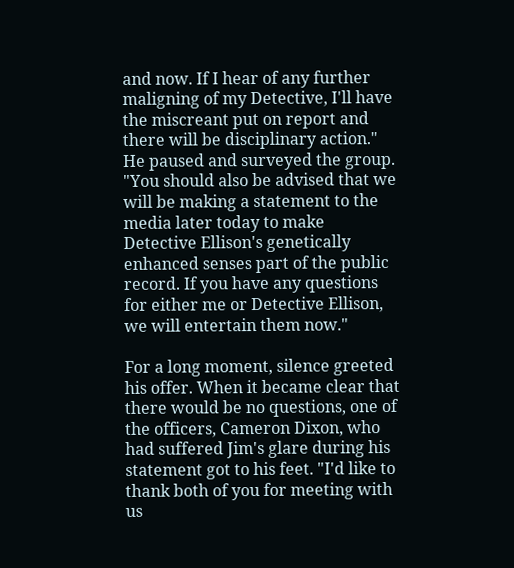and now. If I hear of any further maligning of my Detective, I'll have the miscreant put on report and there will be disciplinary action." He paused and surveyed the group. "You should also be advised that we will be making a statement to the media later today to make Detective Ellison's genetically enhanced senses part of the public record. If you have any questions for either me or Detective Ellison, we will entertain them now."

For a long moment, silence greeted his offer. When it became clear that there would be no questions, one of the officers, Cameron Dixon, who had suffered Jim's glare during his statement got to his feet. "I'd like to thank both of you for meeting with us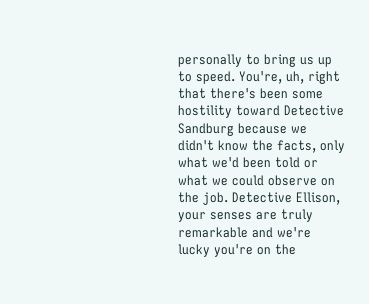personally to bring us up to speed. You're, uh, right that there's been some hostility toward Detective Sandburg because we didn't know the facts, only what we'd been told or what we could observe on the job. Detective Ellison, your senses are truly remarkable and we're lucky you're on the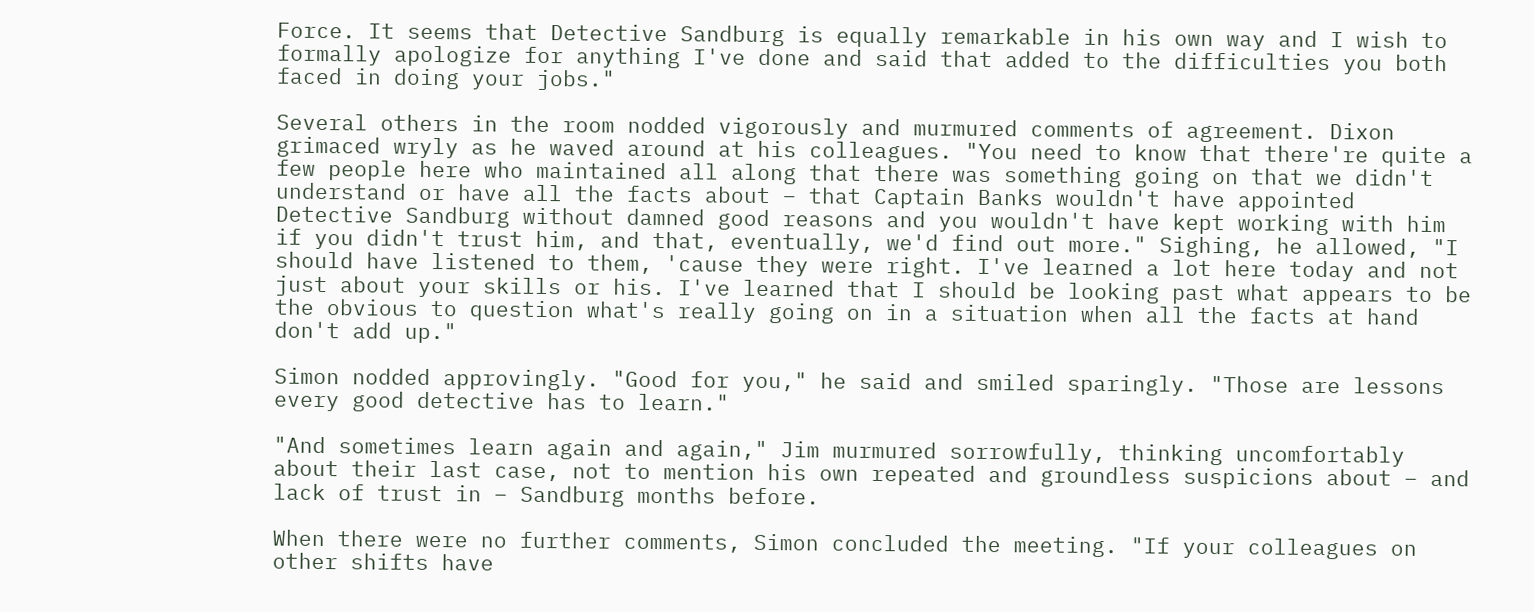Force. It seems that Detective Sandburg is equally remarkable in his own way and I wish to formally apologize for anything I've done and said that added to the difficulties you both faced in doing your jobs."

Several others in the room nodded vigorously and murmured comments of agreement. Dixon grimaced wryly as he waved around at his colleagues. "You need to know that there're quite a few people here who maintained all along that there was something going on that we didn't understand or have all the facts about – that Captain Banks wouldn't have appointed Detective Sandburg without damned good reasons and you wouldn't have kept working with him if you didn't trust him, and that, eventually, we'd find out more." Sighing, he allowed, "I should have listened to them, 'cause they were right. I've learned a lot here today and not just about your skills or his. I've learned that I should be looking past what appears to be the obvious to question what's really going on in a situation when all the facts at hand don't add up."

Simon nodded approvingly. "Good for you," he said and smiled sparingly. "Those are lessons every good detective has to learn."

"And sometimes learn again and again," Jim murmured sorrowfully, thinking uncomfortably about their last case, not to mention his own repeated and groundless suspicions about – and lack of trust in – Sandburg months before.

When there were no further comments, Simon concluded the meeting. "If your colleagues on other shifts have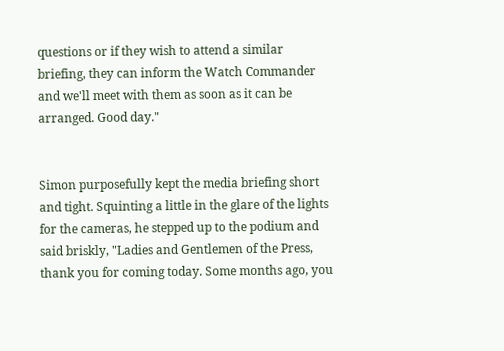questions or if they wish to attend a similar briefing, they can inform the Watch Commander and we'll meet with them as soon as it can be arranged. Good day."


Simon purposefully kept the media briefing short and tight. Squinting a little in the glare of the lights for the cameras, he stepped up to the podium and said briskly, "Ladies and Gentlemen of the Press, thank you for coming today. Some months ago, you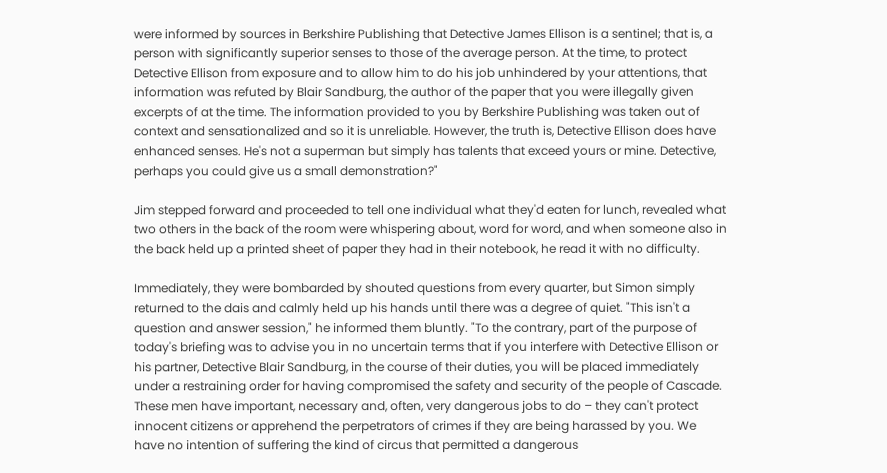were informed by sources in Berkshire Publishing that Detective James Ellison is a sentinel; that is, a person with significantly superior senses to those of the average person. At the time, to protect Detective Ellison from exposure and to allow him to do his job unhindered by your attentions, that information was refuted by Blair Sandburg, the author of the paper that you were illegally given excerpts of at the time. The information provided to you by Berkshire Publishing was taken out of context and sensationalized and so it is unreliable. However, the truth is, Detective Ellison does have enhanced senses. He's not a superman but simply has talents that exceed yours or mine. Detective, perhaps you could give us a small demonstration?"

Jim stepped forward and proceeded to tell one individual what they'd eaten for lunch, revealed what two others in the back of the room were whispering about, word for word, and when someone also in the back held up a printed sheet of paper they had in their notebook, he read it with no difficulty.

Immediately, they were bombarded by shouted questions from every quarter, but Simon simply returned to the dais and calmly held up his hands until there was a degree of quiet. "This isn't a question and answer session," he informed them bluntly. "To the contrary, part of the purpose of today's briefing was to advise you in no uncertain terms that if you interfere with Detective Ellison or his partner, Detective Blair Sandburg, in the course of their duties, you will be placed immediately under a restraining order for having compromised the safety and security of the people of Cascade. These men have important, necessary and, often, very dangerous jobs to do – they can't protect innocent citizens or apprehend the perpetrators of crimes if they are being harassed by you. We have no intention of suffering the kind of circus that permitted a dangerous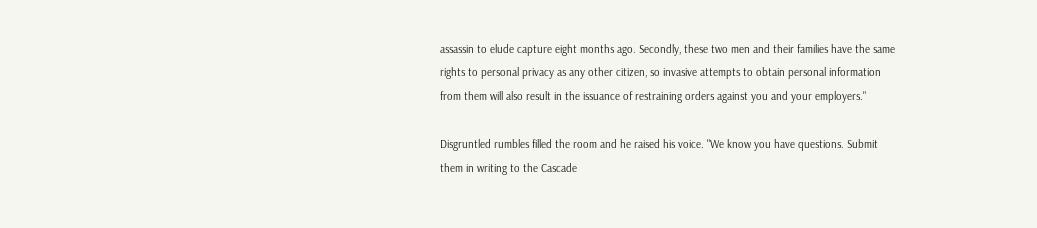assassin to elude capture eight months ago. Secondly, these two men and their families have the same rights to personal privacy as any other citizen, so invasive attempts to obtain personal information from them will also result in the issuance of restraining orders against you and your employers."

Disgruntled rumbles filled the room and he raised his voice. "We know you have questions. Submit them in writing to the Cascade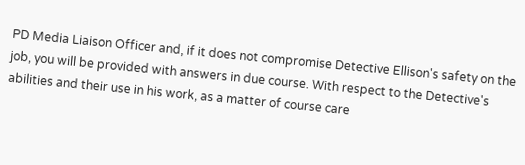PD Media Liaison Officer and, if it does not compromise Detective Ellison's safety on the job, you will be provided with answers in due course. With respect to the Detective's abilities and their use in his work, as a matter of course care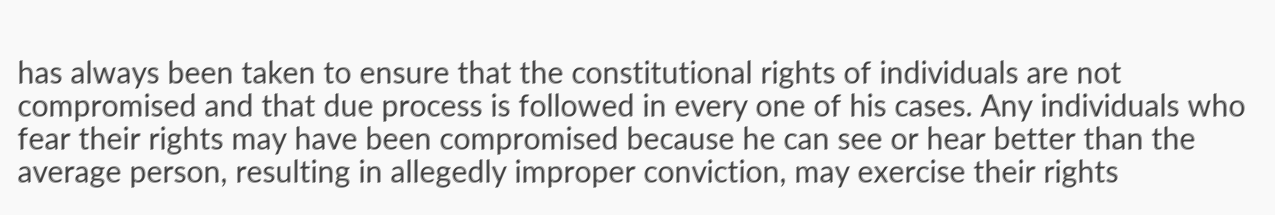has always been taken to ensure that the constitutional rights of individuals are not compromised and that due process is followed in every one of his cases. Any individuals who fear their rights may have been compromised because he can see or hear better than the average person, resulting in allegedly improper conviction, may exercise their rights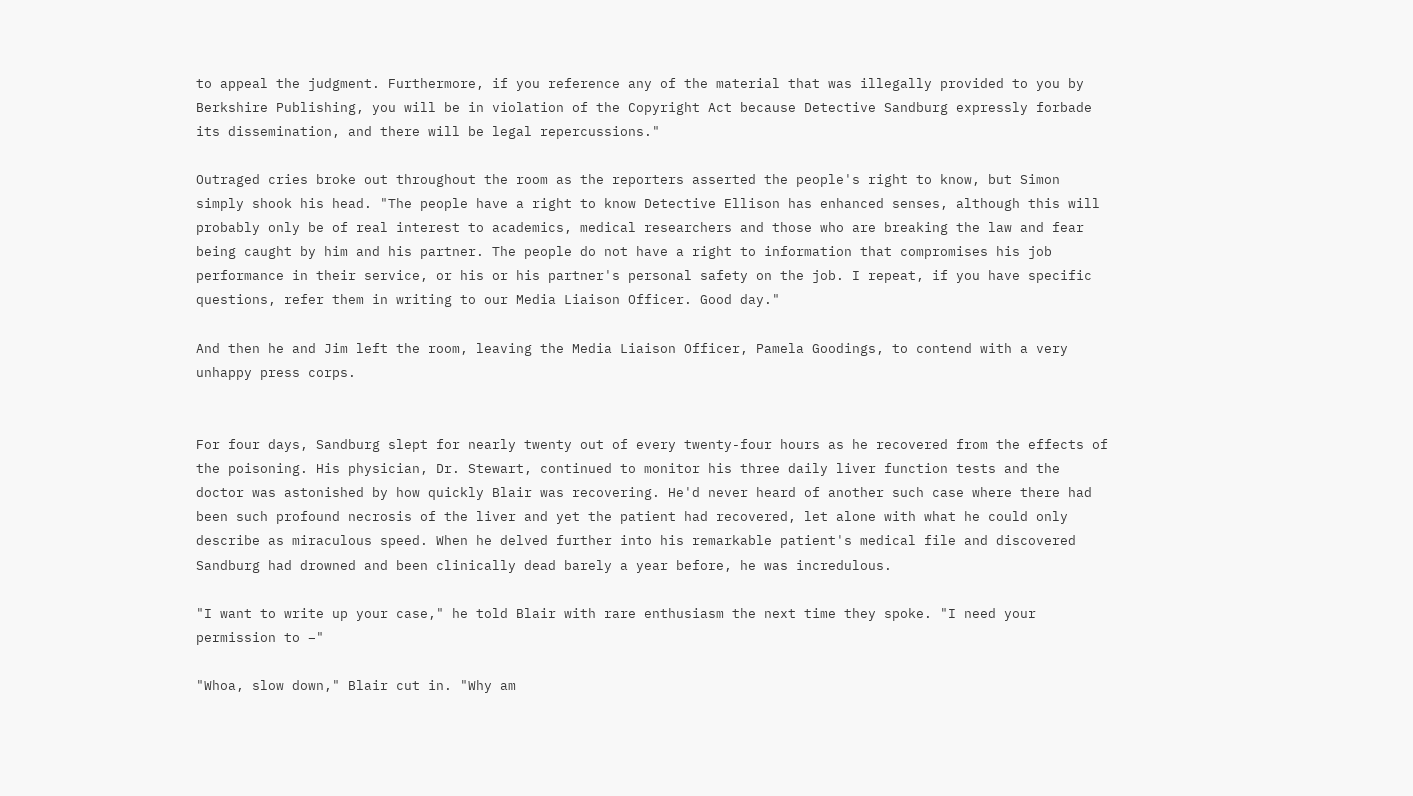to appeal the judgment. Furthermore, if you reference any of the material that was illegally provided to you by Berkshire Publishing, you will be in violation of the Copyright Act because Detective Sandburg expressly forbade its dissemination, and there will be legal repercussions."

Outraged cries broke out throughout the room as the reporters asserted the people's right to know, but Simon simply shook his head. "The people have a right to know Detective Ellison has enhanced senses, although this will probably only be of real interest to academics, medical researchers and those who are breaking the law and fear being caught by him and his partner. The people do not have a right to information that compromises his job performance in their service, or his or his partner's personal safety on the job. I repeat, if you have specific questions, refer them in writing to our Media Liaison Officer. Good day."

And then he and Jim left the room, leaving the Media Liaison Officer, Pamela Goodings, to contend with a very unhappy press corps.


For four days, Sandburg slept for nearly twenty out of every twenty-four hours as he recovered from the effects of the poisoning. His physician, Dr. Stewart, continued to monitor his three daily liver function tests and the doctor was astonished by how quickly Blair was recovering. He'd never heard of another such case where there had been such profound necrosis of the liver and yet the patient had recovered, let alone with what he could only describe as miraculous speed. When he delved further into his remarkable patient's medical file and discovered Sandburg had drowned and been clinically dead barely a year before, he was incredulous.

"I want to write up your case," he told Blair with rare enthusiasm the next time they spoke. "I need your permission to –"

"Whoa, slow down," Blair cut in. "Why am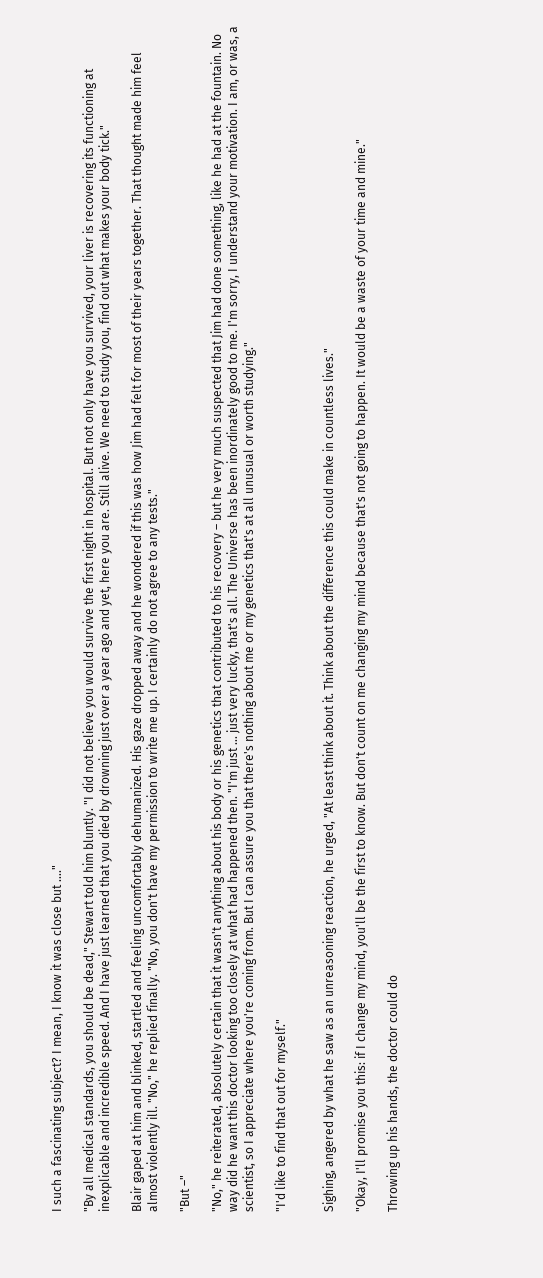I such a fascinating subject? I mean, I know it was close but …."

"By all medical standards, you should be dead," Stewart told him bluntly. "I did not believe you would survive the first night in hospital. But not only have you survived, your liver is recovering its functioning at inexplicable and incredible speed. And I have just learned that you died by drowning just over a year ago and yet, here you are. Still alive. We need to study you, find out what makes your body tick."

Blair gaped at him and blinked, startled and feeling uncomfortably dehumanized. His gaze dropped away and he wondered if this was how Jim had felt for most of their years together. That thought made him feel almost violently ill. "No," he replied finally. "No, you don't have my permission to write me up. I certainly do not agree to any tests."

"But –"

"No," he reiterated, absolutely certain that it wasn't anything about his body or his genetics that contributed to his recovery – but he very much suspected that Jim had done something, like he had at the fountain. No way did he want this doctor looking too closely at what had happened then. "I'm just … just very lucky, that's all. The Universe has been inordinately good to me. I'm sorry, I understand your motivation. I am, or was, a scientist, so I appreciate where you're coming from. But I can assure you that there's nothing about me or my genetics that's at all unusual or worth studying."

"I'd like to find that out for myself."


Sighing, angered by what he saw as an unreasoning reaction, he urged, "At least think about it. Think about the difference this could make in countless lives."

"Okay, I'll promise you this: if I change my mind, you'll be the first to know. But don't count on me changing my mind because that's not going to happen. It would be a waste of your time and mine."

Throwing up his hands, the doctor could do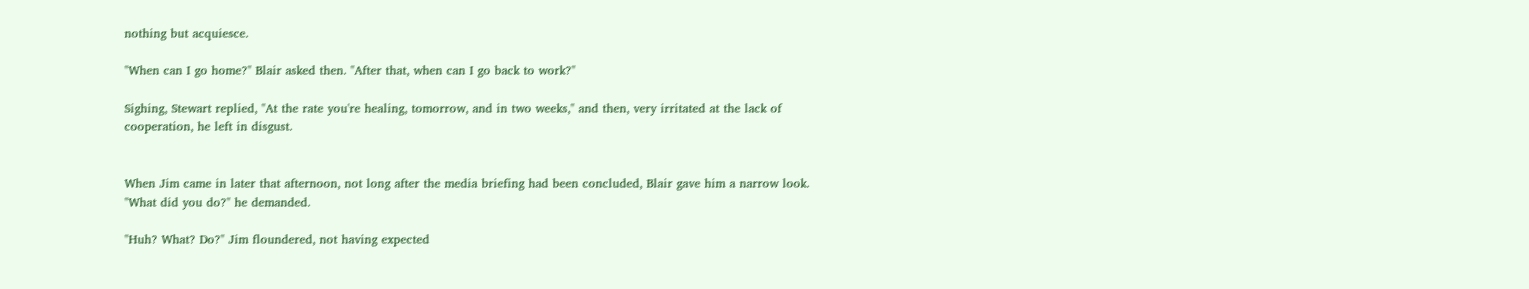nothing but acquiesce.

"When can I go home?" Blair asked then. "After that, when can I go back to work?"

Sighing, Stewart replied, "At the rate you're healing, tomorrow, and in two weeks," and then, very irritated at the lack of cooperation, he left in disgust.


When Jim came in later that afternoon, not long after the media briefing had been concluded, Blair gave him a narrow look. "What did you do?" he demanded.

"Huh? What? Do?" Jim floundered, not having expected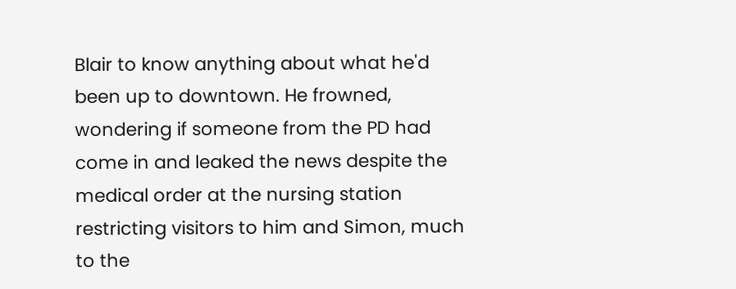Blair to know anything about what he'd been up to downtown. He frowned, wondering if someone from the PD had come in and leaked the news despite the medical order at the nursing station restricting visitors to him and Simon, much to the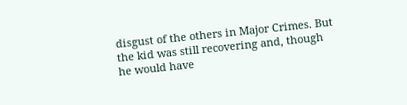disgust of the others in Major Crimes. But the kid was still recovering and, though he would have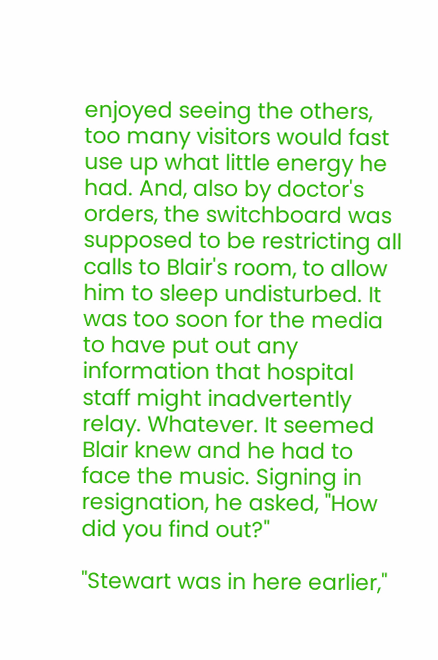enjoyed seeing the others, too many visitors would fast use up what little energy he had. And, also by doctor's orders, the switchboard was supposed to be restricting all calls to Blair's room, to allow him to sleep undisturbed. It was too soon for the media to have put out any information that hospital staff might inadvertently relay. Whatever. It seemed Blair knew and he had to face the music. Signing in resignation, he asked, "How did you find out?"

"Stewart was in here earlier,"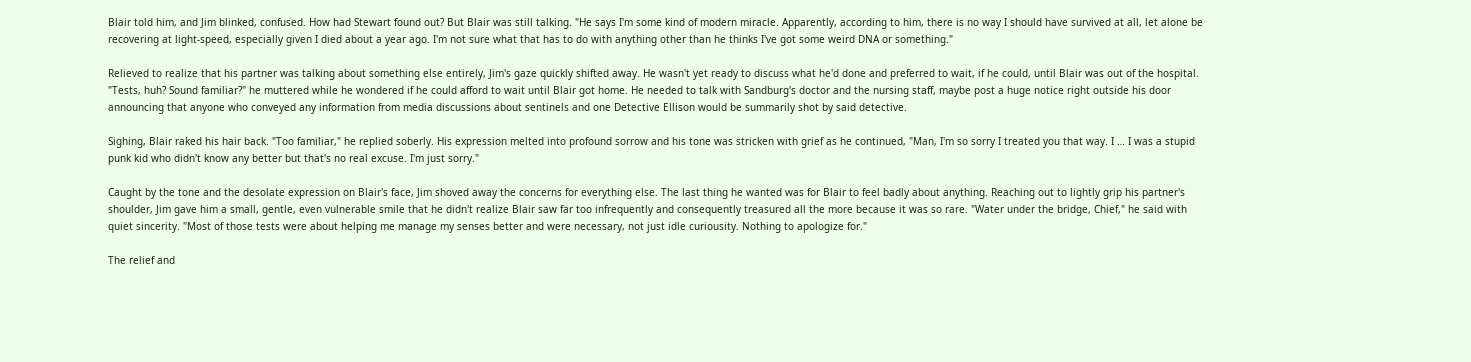Blair told him, and Jim blinked, confused. How had Stewart found out? But Blair was still talking. "He says I'm some kind of modern miracle. Apparently, according to him, there is no way I should have survived at all, let alone be recovering at light-speed, especially given I died about a year ago. I'm not sure what that has to do with anything other than he thinks I've got some weird DNA or something."

Relieved to realize that his partner was talking about something else entirely, Jim's gaze quickly shifted away. He wasn't yet ready to discuss what he'd done and preferred to wait, if he could, until Blair was out of the hospital. "Tests, huh? Sound familiar?" he muttered while he wondered if he could afford to wait until Blair got home. He needed to talk with Sandburg's doctor and the nursing staff, maybe post a huge notice right outside his door announcing that anyone who conveyed any information from media discussions about sentinels and one Detective Ellison would be summarily shot by said detective.

Sighing, Blair raked his hair back. "Too familiar," he replied soberly. His expression melted into profound sorrow and his tone was stricken with grief as he continued, "Man, I'm so sorry I treated you that way. I … I was a stupid punk kid who didn't know any better but that's no real excuse. I'm just sorry."

Caught by the tone and the desolate expression on Blair's face, Jim shoved away the concerns for everything else. The last thing he wanted was for Blair to feel badly about anything. Reaching out to lightly grip his partner's shoulder, Jim gave him a small, gentle, even vulnerable smile that he didn't realize Blair saw far too infrequently and consequently treasured all the more because it was so rare. "Water under the bridge, Chief," he said with quiet sincerity. "Most of those tests were about helping me manage my senses better and were necessary, not just idle curiousity. Nothing to apologize for."

The relief and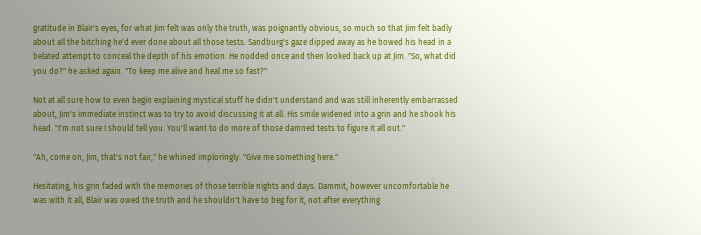gratitude in Blair's eyes, for what Jim felt was only the truth, was poignantly obvious, so much so that Jim felt badly about all the bitching he'd ever done about all those tests. Sandburg's gaze dipped away as he bowed his head in a belated attempt to conceal the depth of his emotion. He nodded once and then looked back up at Jim. "So, what did you do?" he asked again. "To keep me alive and heal me so fast?"

Not at all sure how to even begin explaining mystical stuff he didn't understand and was still inherently embarrassed about, Jim's immediate instinct was to try to avoid discussing it at all. His smile widened into a grin and he shook his head. "I'm not sure I should tell you. You'll want to do more of those damned tests to figure it all out."

"Ah, come on, Jim, that's not fair," he whined imploringly. "Give me something here."

Hesitating, his grin faded with the memories of those terrible nights and days. Dammit, however uncomfortable he was with it all, Blair was owed the truth and he shouldn't have to beg for it, not after everything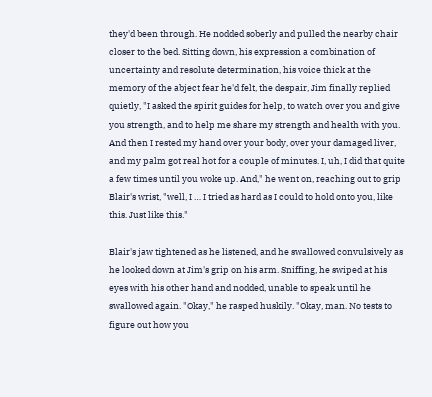they'd been through. He nodded soberly and pulled the nearby chair closer to the bed. Sitting down, his expression a combination of uncertainty and resolute determination, his voice thick at the memory of the abject fear he'd felt, the despair, Jim finally replied quietly, "I asked the spirit guides for help, to watch over you and give you strength, and to help me share my strength and health with you. And then I rested my hand over your body, over your damaged liver, and my palm got real hot for a couple of minutes. I, uh, I did that quite a few times until you woke up. And," he went on, reaching out to grip Blair's wrist, "well, I … I tried as hard as I could to hold onto you, like this. Just like this."

Blair's jaw tightened as he listened, and he swallowed convulsively as he looked down at Jim's grip on his arm. Sniffing, he swiped at his eyes with his other hand and nodded, unable to speak until he swallowed again. "Okay," he rasped huskily. "Okay, man. No tests to figure out how you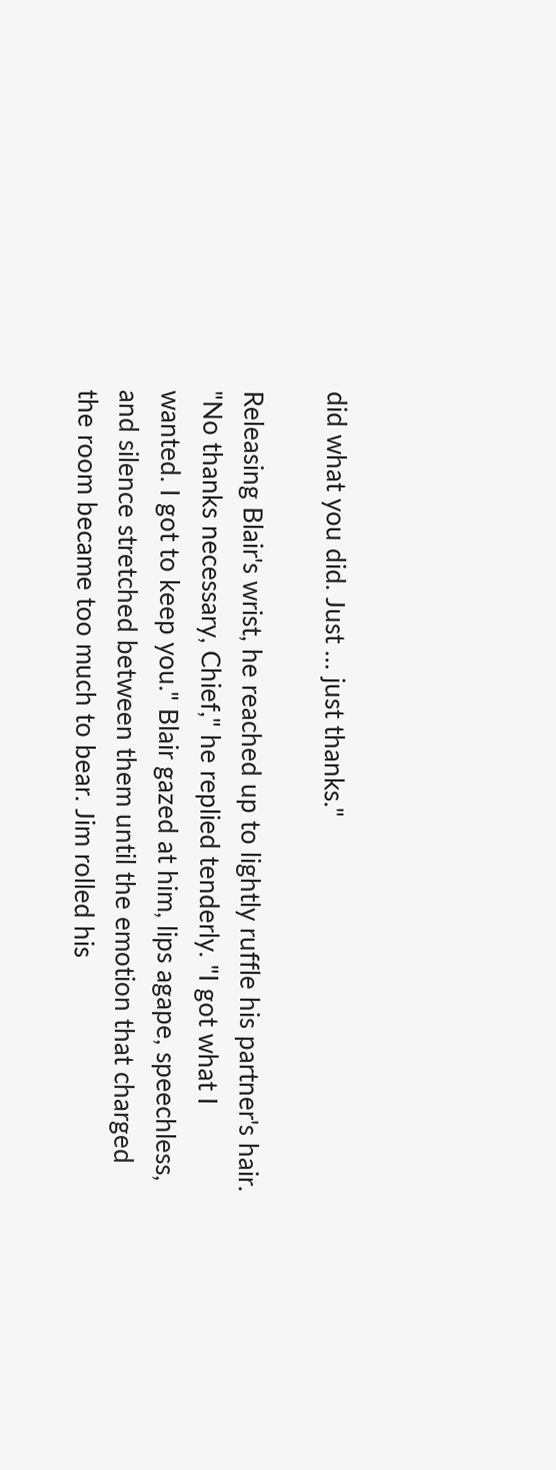did what you did. Just … just thanks."

Releasing Blair's wrist, he reached up to lightly ruffle his partner's hair. "No thanks necessary, Chief," he replied tenderly. "I got what I wanted. I got to keep you." Blair gazed at him, lips agape, speechless, and silence stretched between them until the emotion that charged the room became too much to bear. Jim rolled his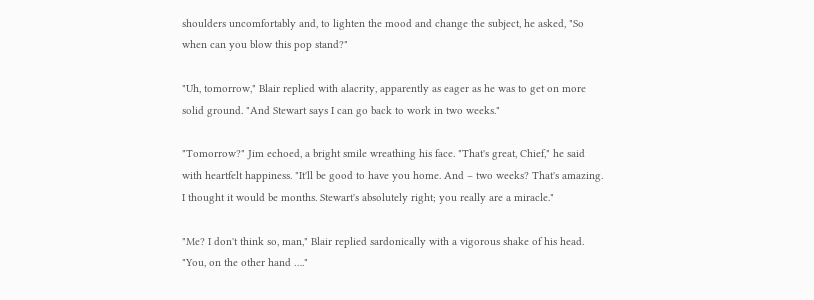shoulders uncomfortably and, to lighten the mood and change the subject, he asked, "So when can you blow this pop stand?"

"Uh, tomorrow," Blair replied with alacrity, apparently as eager as he was to get on more solid ground. "And Stewart says I can go back to work in two weeks."

"Tomorrow?" Jim echoed, a bright smile wreathing his face. "That's great, Chief," he said with heartfelt happiness. "It'll be good to have you home. And – two weeks? That's amazing. I thought it would be months. Stewart's absolutely right; you really are a miracle."

"Me? I don't think so, man," Blair replied sardonically with a vigorous shake of his head. "You, on the other hand …."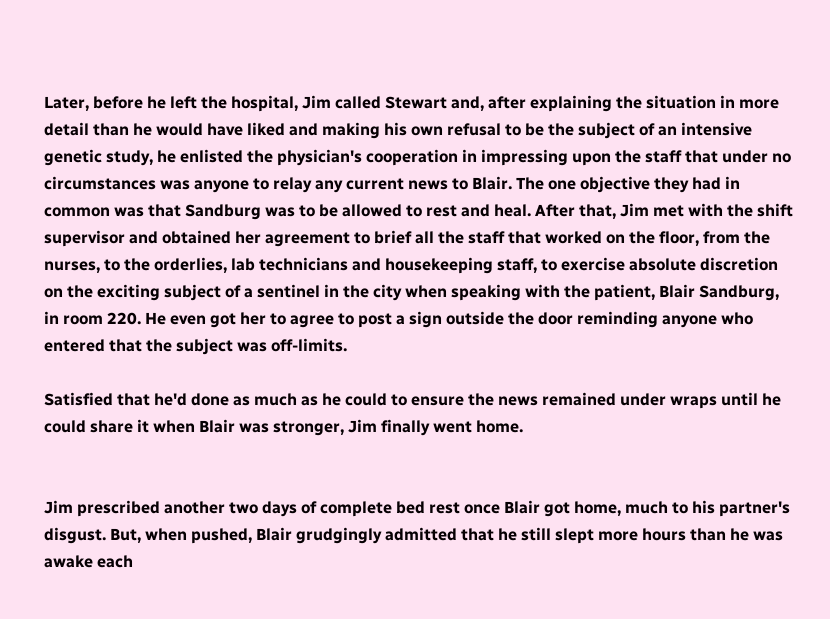Later, before he left the hospital, Jim called Stewart and, after explaining the situation in more detail than he would have liked and making his own refusal to be the subject of an intensive genetic study, he enlisted the physician's cooperation in impressing upon the staff that under no circumstances was anyone to relay any current news to Blair. The one objective they had in common was that Sandburg was to be allowed to rest and heal. After that, Jim met with the shift supervisor and obtained her agreement to brief all the staff that worked on the floor, from the nurses, to the orderlies, lab technicians and housekeeping staff, to exercise absolute discretion on the exciting subject of a sentinel in the city when speaking with the patient, Blair Sandburg, in room 220. He even got her to agree to post a sign outside the door reminding anyone who entered that the subject was off-limits.

Satisfied that he'd done as much as he could to ensure the news remained under wraps until he could share it when Blair was stronger, Jim finally went home.


Jim prescribed another two days of complete bed rest once Blair got home, much to his partner's disgust. But, when pushed, Blair grudgingly admitted that he still slept more hours than he was awake each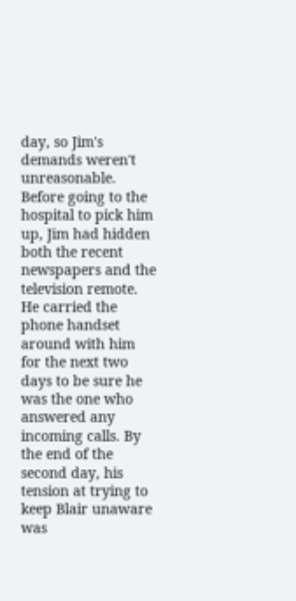day, so Jim's demands weren't unreasonable. Before going to the hospital to pick him up, Jim had hidden both the recent newspapers and the television remote. He carried the phone handset around with him for the next two days to be sure he was the one who answered any incoming calls. By the end of the second day, his tension at trying to keep Blair unaware was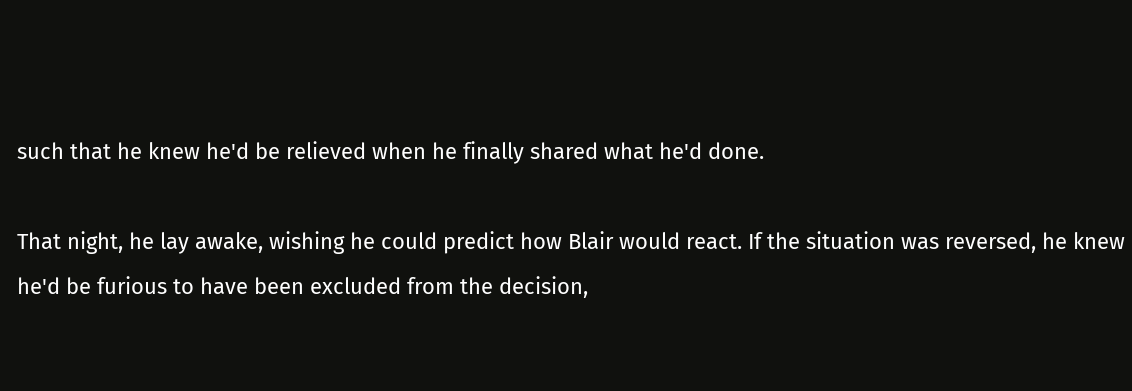such that he knew he'd be relieved when he finally shared what he'd done.

That night, he lay awake, wishing he could predict how Blair would react. If the situation was reversed, he knew he'd be furious to have been excluded from the decision,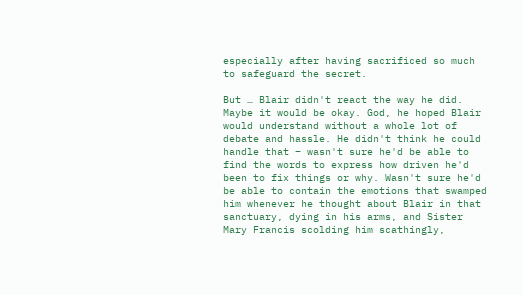especially after having sacrificed so much to safeguard the secret.

But … Blair didn't react the way he did. Maybe it would be okay. God, he hoped Blair would understand without a whole lot of debate and hassle. He didn't think he could handle that – wasn't sure he'd be able to find the words to express how driven he'd been to fix things or why. Wasn't sure he'd be able to contain the emotions that swamped him whenever he thought about Blair in that sanctuary, dying in his arms, and Sister Mary Francis scolding him scathingly,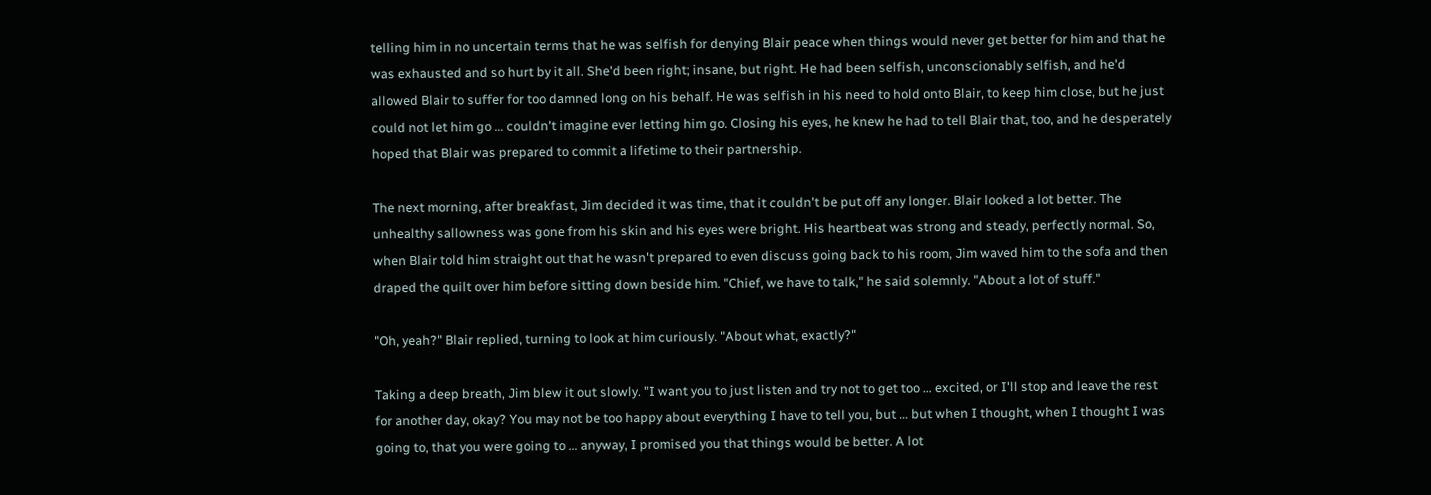telling him in no uncertain terms that he was selfish for denying Blair peace when things would never get better for him and that he was exhausted and so hurt by it all. She'd been right; insane, but right. He had been selfish, unconscionably selfish, and he'd allowed Blair to suffer for too damned long on his behalf. He was selfish in his need to hold onto Blair, to keep him close, but he just could not let him go … couldn't imagine ever letting him go. Closing his eyes, he knew he had to tell Blair that, too, and he desperately hoped that Blair was prepared to commit a lifetime to their partnership.

The next morning, after breakfast, Jim decided it was time, that it couldn't be put off any longer. Blair looked a lot better. The unhealthy sallowness was gone from his skin and his eyes were bright. His heartbeat was strong and steady, perfectly normal. So, when Blair told him straight out that he wasn't prepared to even discuss going back to his room, Jim waved him to the sofa and then draped the quilt over him before sitting down beside him. "Chief, we have to talk," he said solemnly. "About a lot of stuff."

"Oh, yeah?" Blair replied, turning to look at him curiously. "About what, exactly?"

Taking a deep breath, Jim blew it out slowly. "I want you to just listen and try not to get too … excited, or I'll stop and leave the rest for another day, okay? You may not be too happy about everything I have to tell you, but … but when I thought, when I thought I was going to, that you were going to … anyway, I promised you that things would be better. A lot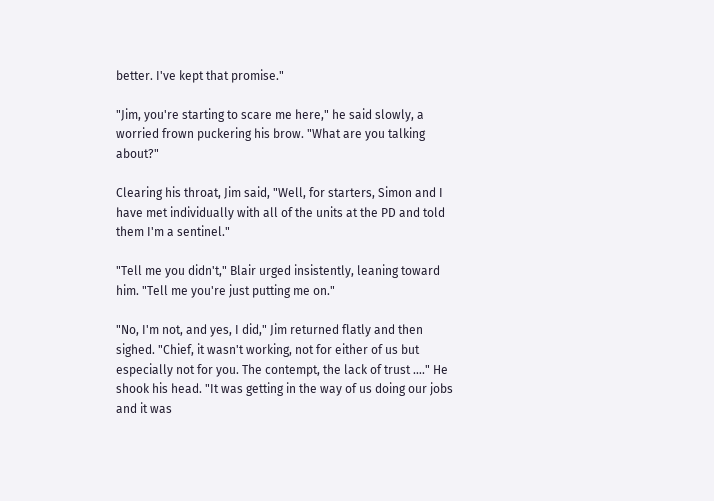better. I've kept that promise."

"Jim, you're starting to scare me here," he said slowly, a worried frown puckering his brow. "What are you talking about?"

Clearing his throat, Jim said, "Well, for starters, Simon and I have met individually with all of the units at the PD and told them I'm a sentinel."

"Tell me you didn't," Blair urged insistently, leaning toward him. "Tell me you're just putting me on."

"No, I'm not, and yes, I did," Jim returned flatly and then sighed. "Chief, it wasn't working, not for either of us but especially not for you. The contempt, the lack of trust …." He shook his head. "It was getting in the way of us doing our jobs and it was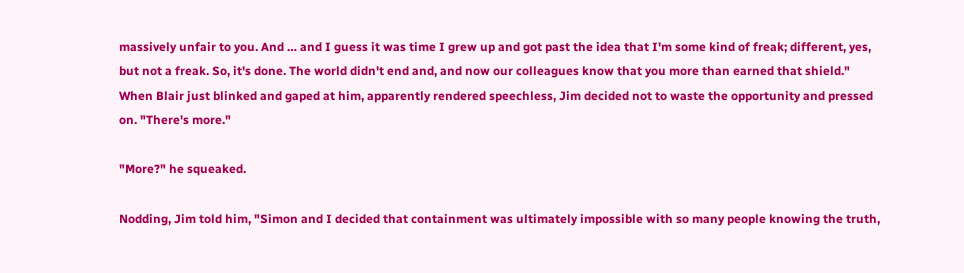massively unfair to you. And … and I guess it was time I grew up and got past the idea that I'm some kind of freak; different, yes, but not a freak. So, it's done. The world didn't end and, and now our colleagues know that you more than earned that shield." When Blair just blinked and gaped at him, apparently rendered speechless, Jim decided not to waste the opportunity and pressed on. "There's more."

"More?" he squeaked.

Nodding, Jim told him, "Simon and I decided that containment was ultimately impossible with so many people knowing the truth,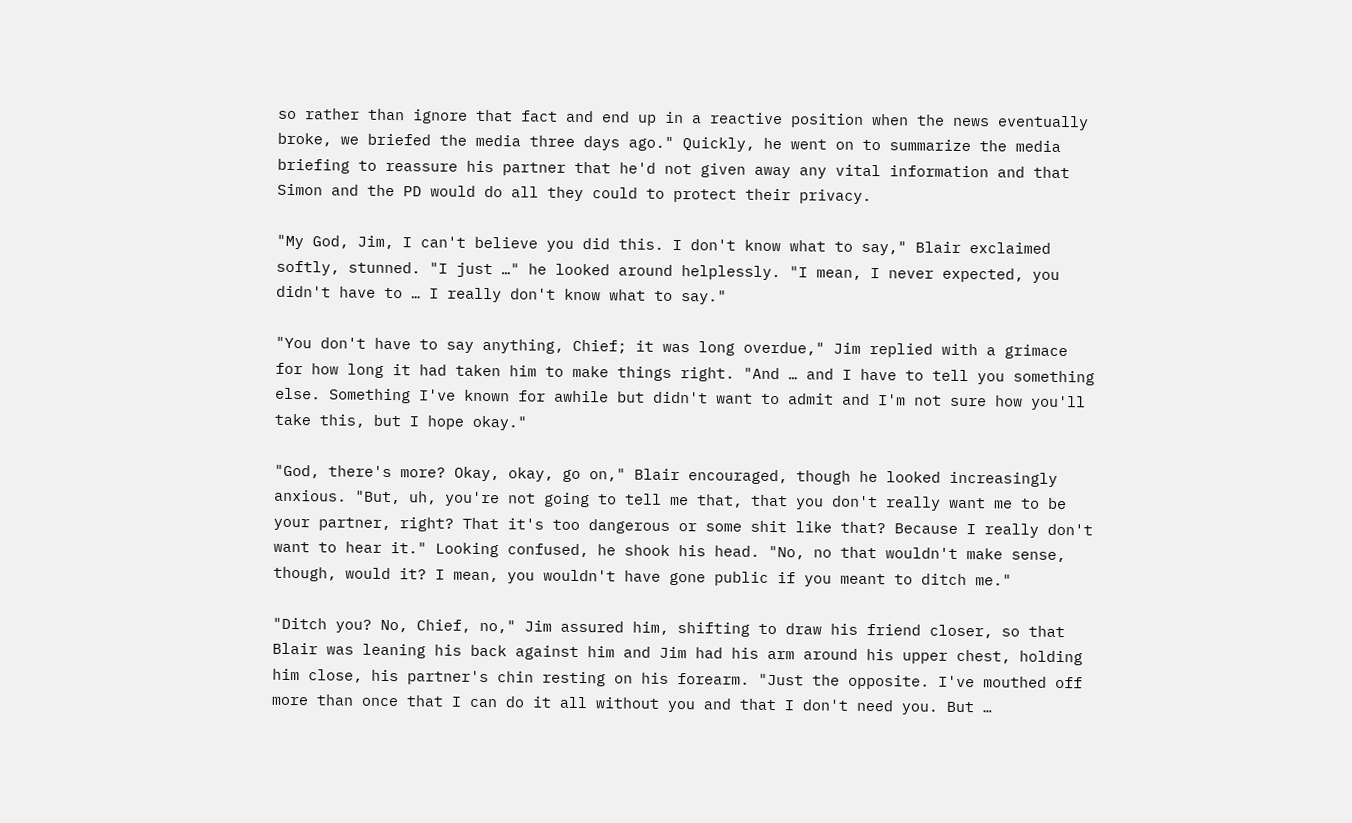so rather than ignore that fact and end up in a reactive position when the news eventually broke, we briefed the media three days ago." Quickly, he went on to summarize the media briefing to reassure his partner that he'd not given away any vital information and that Simon and the PD would do all they could to protect their privacy.

"My God, Jim, I can't believe you did this. I don't know what to say," Blair exclaimed softly, stunned. "I just …" he looked around helplessly. "I mean, I never expected, you didn't have to … I really don't know what to say."

"You don't have to say anything, Chief; it was long overdue," Jim replied with a grimace for how long it had taken him to make things right. "And … and I have to tell you something else. Something I've known for awhile but didn't want to admit and I'm not sure how you'll take this, but I hope okay."

"God, there's more? Okay, okay, go on," Blair encouraged, though he looked increasingly anxious. "But, uh, you're not going to tell me that, that you don't really want me to be your partner, right? That it's too dangerous or some shit like that? Because I really don't want to hear it." Looking confused, he shook his head. "No, no that wouldn't make sense, though, would it? I mean, you wouldn't have gone public if you meant to ditch me."

"Ditch you? No, Chief, no," Jim assured him, shifting to draw his friend closer, so that Blair was leaning his back against him and Jim had his arm around his upper chest, holding him close, his partner's chin resting on his forearm. "Just the opposite. I've mouthed off more than once that I can do it all without you and that I don't need you. But …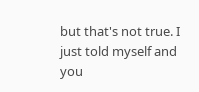but that's not true. I just told myself and you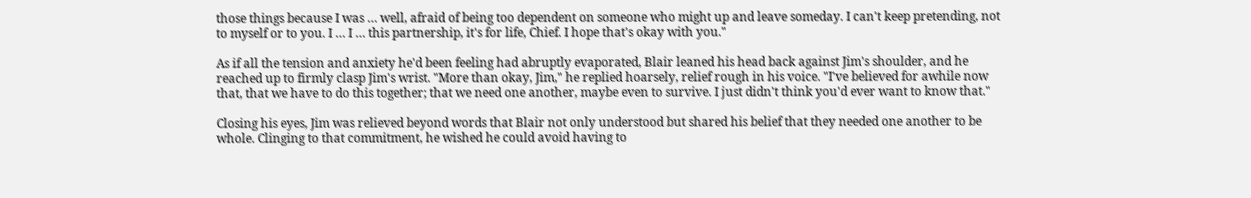those things because I was … well, afraid of being too dependent on someone who might up and leave someday. I can't keep pretending, not to myself or to you. I … I … this partnership, it's for life, Chief. I hope that's okay with you."

As if all the tension and anxiety he'd been feeling had abruptly evaporated, Blair leaned his head back against Jim's shoulder, and he reached up to firmly clasp Jim's wrist. "More than okay, Jim," he replied hoarsely, relief rough in his voice. "I've believed for awhile now that, that we have to do this together; that we need one another, maybe even to survive. I just didn't think you'd ever want to know that."

Closing his eyes, Jim was relieved beyond words that Blair not only understood but shared his belief that they needed one another to be whole. Clinging to that commitment, he wished he could avoid having to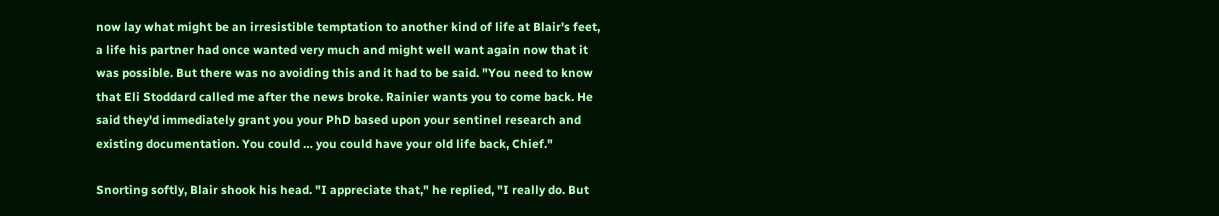now lay what might be an irresistible temptation to another kind of life at Blair's feet, a life his partner had once wanted very much and might well want again now that it was possible. But there was no avoiding this and it had to be said. "You need to know that Eli Stoddard called me after the news broke. Rainier wants you to come back. He said they'd immediately grant you your PhD based upon your sentinel research and existing documentation. You could … you could have your old life back, Chief."

Snorting softly, Blair shook his head. "I appreciate that," he replied, "I really do. But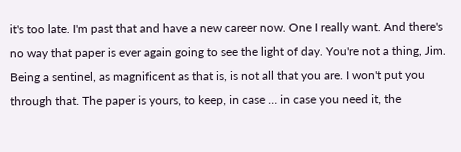it's too late. I'm past that and have a new career now. One I really want. And there's no way that paper is ever again going to see the light of day. You're not a thing, Jim. Being a sentinel, as magnificent as that is, is not all that you are. I won't put you through that. The paper is yours, to keep, in case … in case you need it, the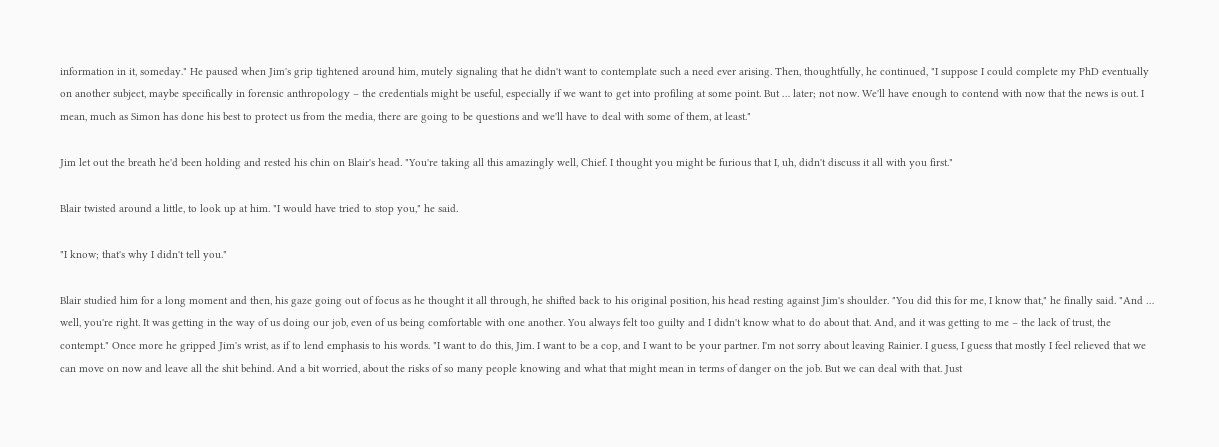information in it, someday." He paused when Jim's grip tightened around him, mutely signaling that he didn't want to contemplate such a need ever arising. Then, thoughtfully, he continued, "I suppose I could complete my PhD eventually on another subject, maybe specifically in forensic anthropology – the credentials might be useful, especially if we want to get into profiling at some point. But … later; not now. We'll have enough to contend with now that the news is out. I mean, much as Simon has done his best to protect us from the media, there are going to be questions and we'll have to deal with some of them, at least."

Jim let out the breath he'd been holding and rested his chin on Blair's head. "You're taking all this amazingly well, Chief. I thought you might be furious that I, uh, didn't discuss it all with you first."

Blair twisted around a little, to look up at him. "I would have tried to stop you," he said.

"I know; that's why I didn't tell you."

Blair studied him for a long moment and then, his gaze going out of focus as he thought it all through, he shifted back to his original position, his head resting against Jim's shoulder. "You did this for me, I know that," he finally said. "And … well, you're right. It was getting in the way of us doing our job, even of us being comfortable with one another. You always felt too guilty and I didn't know what to do about that. And, and it was getting to me – the lack of trust, the contempt." Once more he gripped Jim's wrist, as if to lend emphasis to his words. "I want to do this, Jim. I want to be a cop, and I want to be your partner. I'm not sorry about leaving Rainier. I guess, I guess that mostly I feel relieved that we can move on now and leave all the shit behind. And a bit worried, about the risks of so many people knowing and what that might mean in terms of danger on the job. But we can deal with that. Just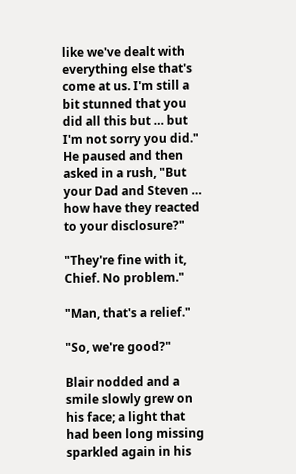like we've dealt with everything else that's come at us. I'm still a bit stunned that you did all this but … but I'm not sorry you did." He paused and then asked in a rush, "But your Dad and Steven … how have they reacted to your disclosure?"

"They're fine with it, Chief. No problem."

"Man, that's a relief."

"So, we're good?"

Blair nodded and a smile slowly grew on his face; a light that had been long missing sparkled again in his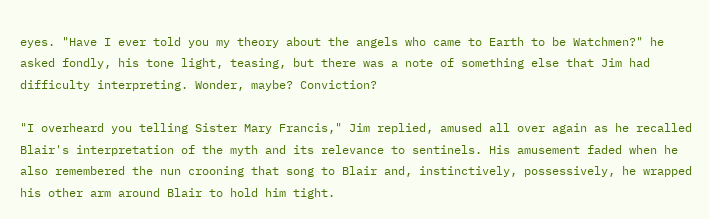eyes. "Have I ever told you my theory about the angels who came to Earth to be Watchmen?" he asked fondly, his tone light, teasing, but there was a note of something else that Jim had difficulty interpreting. Wonder, maybe? Conviction?

"I overheard you telling Sister Mary Francis," Jim replied, amused all over again as he recalled Blair's interpretation of the myth and its relevance to sentinels. His amusement faded when he also remembered the nun crooning that song to Blair and, instinctively, possessively, he wrapped his other arm around Blair to hold him tight.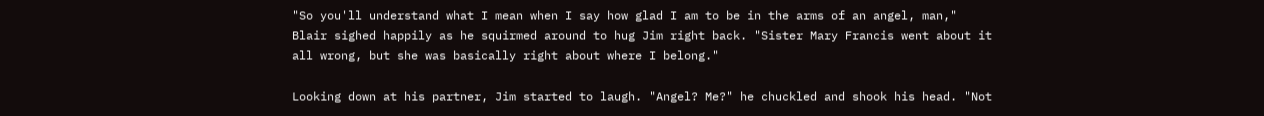"So you'll understand what I mean when I say how glad I am to be in the arms of an angel, man," Blair sighed happily as he squirmed around to hug Jim right back. "Sister Mary Francis went about it all wrong, but she was basically right about where I belong."

Looking down at his partner, Jim started to laugh. "Angel? Me?" he chuckled and shook his head. "Not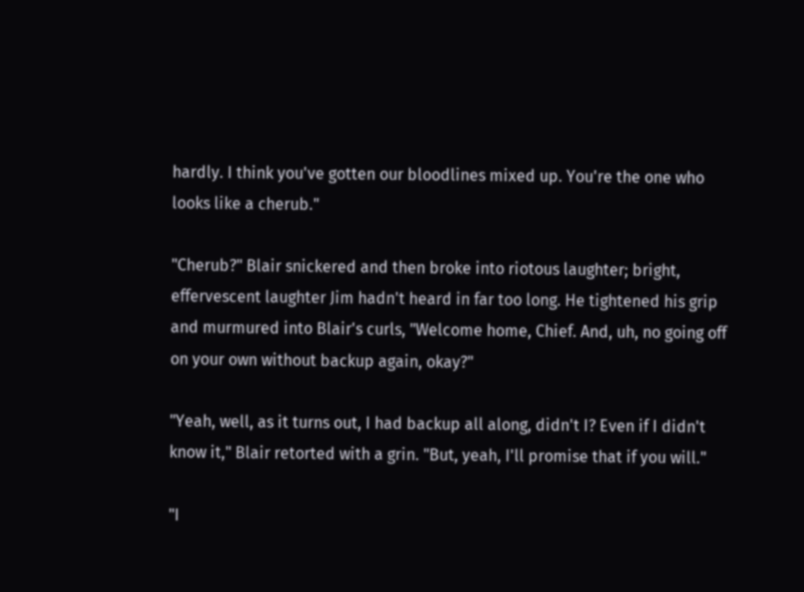hardly. I think you've gotten our bloodlines mixed up. You're the one who looks like a cherub."

"Cherub?" Blair snickered and then broke into riotous laughter; bright, effervescent laughter Jim hadn't heard in far too long. He tightened his grip and murmured into Blair's curls, "Welcome home, Chief. And, uh, no going off on your own without backup again, okay?"

"Yeah, well, as it turns out, I had backup all along, didn't I? Even if I didn't know it," Blair retorted with a grin. "But, yeah, I'll promise that if you will."

"I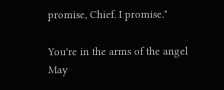promise, Chief. I promise."

You're in the arms of the angel
May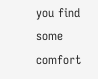you find some comfort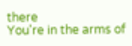there
You're in the arms of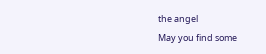the angel
May you find some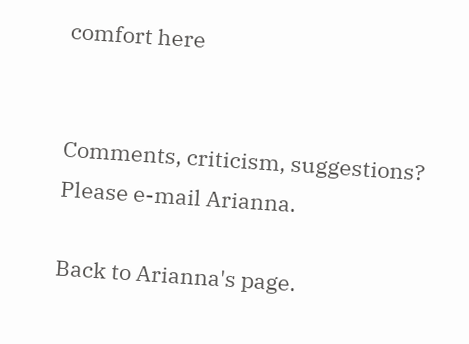comfort here


Comments, criticism, suggestions? Please e-mail Arianna.

Back to Arianna's page.